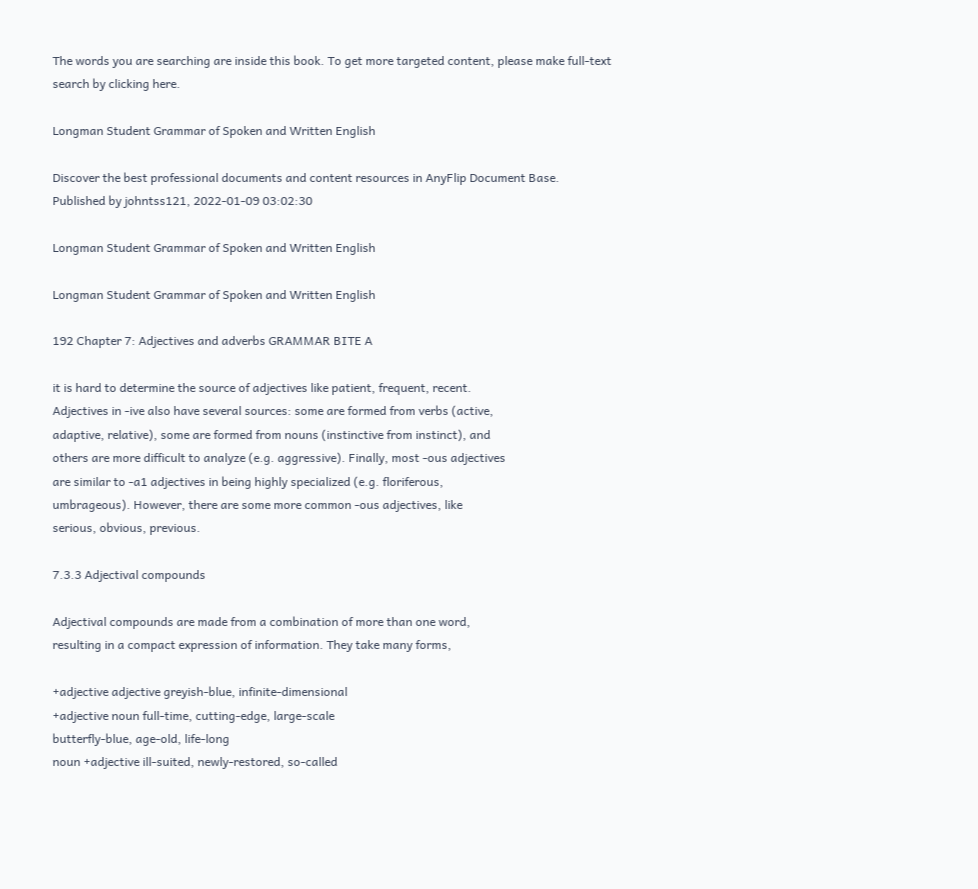The words you are searching are inside this book. To get more targeted content, please make full-text search by clicking here.

Longman Student Grammar of Spoken and Written English

Discover the best professional documents and content resources in AnyFlip Document Base.
Published by johntss121, 2022-01-09 03:02:30

Longman Student Grammar of Spoken and Written English

Longman Student Grammar of Spoken and Written English

192 Chapter 7: Adjectives and adverbs GRAMMAR BITE A

it is hard to determine the source of adjectives like patient, frequent, recent.
Adjectives in -ive also have several sources: some are formed from verbs (active,
adaptive, relative), some are formed from nouns (instinctive from instinct), and
others are more difficult to analyze (e.g. aggressive). Finally, most -ous adjectives
are similar to -a1 adjectives in being highly specialized (e.g. floriferous,
umbrageous). However, there are some more common -ous adjectives, like
serious, obvious, previous.

7.3.3 Adjectival compounds

Adjectival compounds are made from a combination of more than one word,
resulting in a compact expression of information. They take many forms,

+adjective adjective greyish-blue, infinite-dimensional
+adjective noun full-time, cutting-edge, large-scale
butterfly-blue, age-old, life-long
noun +adjective ill-suited, newly-restored, so-called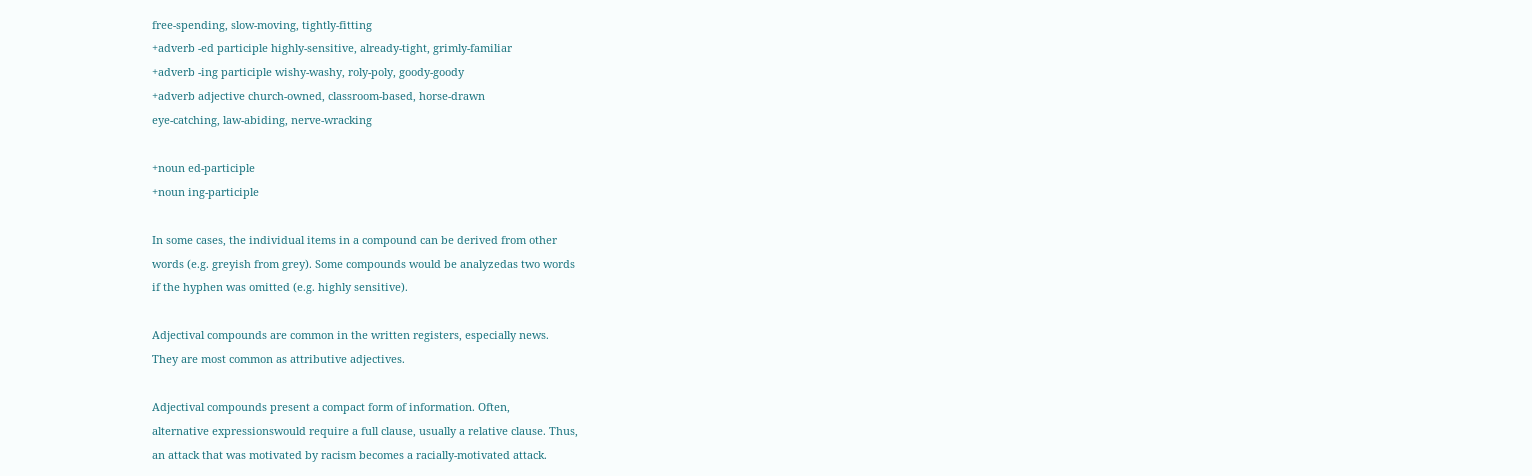free-spending, slow-moving, tightly-fitting
+adverb -ed participle highly-sensitive, already-tight, grimly-familiar
+adverb -ing participle wishy-washy, roly-poly, goody-goody
+adverb adjective church-owned, classroom-based, horse-drawn
eye-catching, law-abiding, nerve-wracking

+noun ed-participle
+noun ing-participle

In some cases, the individual items in a compound can be derived from other
words (e.g. greyish from grey). Some compounds would be analyzedas two words
if the hyphen was omitted (e.g. highly sensitive).

Adjectival compounds are common in the written registers, especially news.
They are most common as attributive adjectives.

Adjectival compounds present a compact form of information. Often,
alternative expressionswould require a full clause, usually a relative clause. Thus,
an attack that was motivated by racism becomes a racially-motivated attack.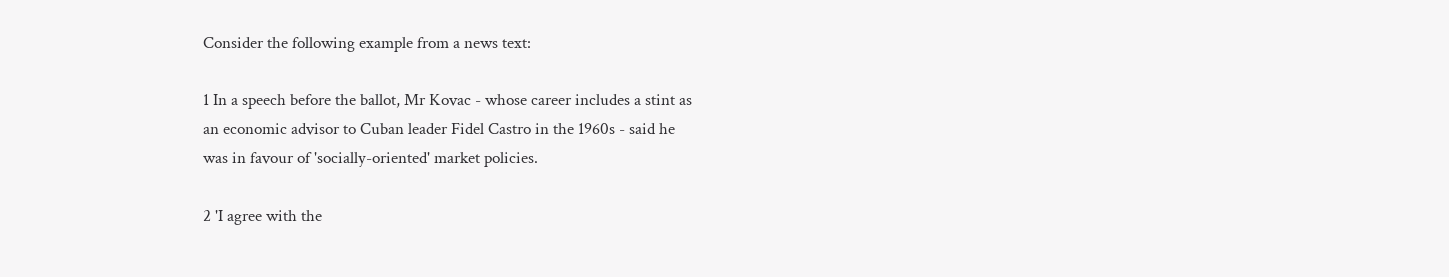Consider the following example from a news text:

1 In a speech before the ballot, Mr Kovac - whose career includes a stint as
an economic advisor to Cuban leader Fidel Castro in the 1960s - said he
was in favour of 'socially-oriented' market policies.

2 'I agree with the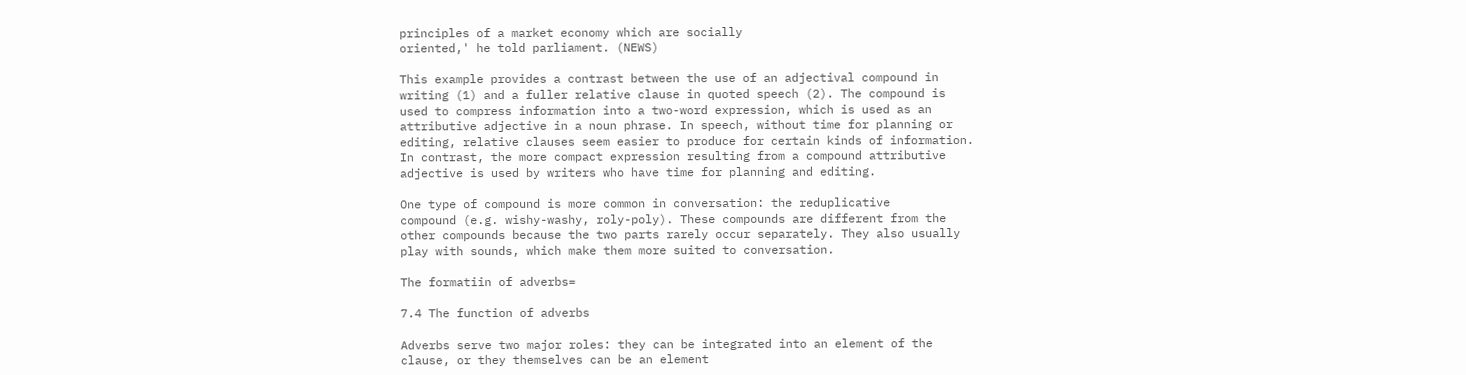principles of a market economy which are socially
oriented,' he told parliament. (NEWS)

This example provides a contrast between the use of an adjectival compound in
writing (1) and a fuller relative clause in quoted speech (2). The compound is
used to compress information into a two-word expression, which is used as an
attributive adjective in a noun phrase. In speech, without time for planning or
editing, relative clauses seem easier to produce for certain kinds of information.
In contrast, the more compact expression resulting from a compound attributive
adjective is used by writers who have time for planning and editing.

One type of compound is more common in conversation: the reduplicative
compound (e.g. wishy-washy, roly-poly). These compounds are different from the
other compounds because the two parts rarely occur separately. They also usually
play with sounds, which make them more suited to conversation.

The formatiin of adverbs=

7.4 The function of adverbs

Adverbs serve two major roles: they can be integrated into an element of the
clause, or they themselves can be an element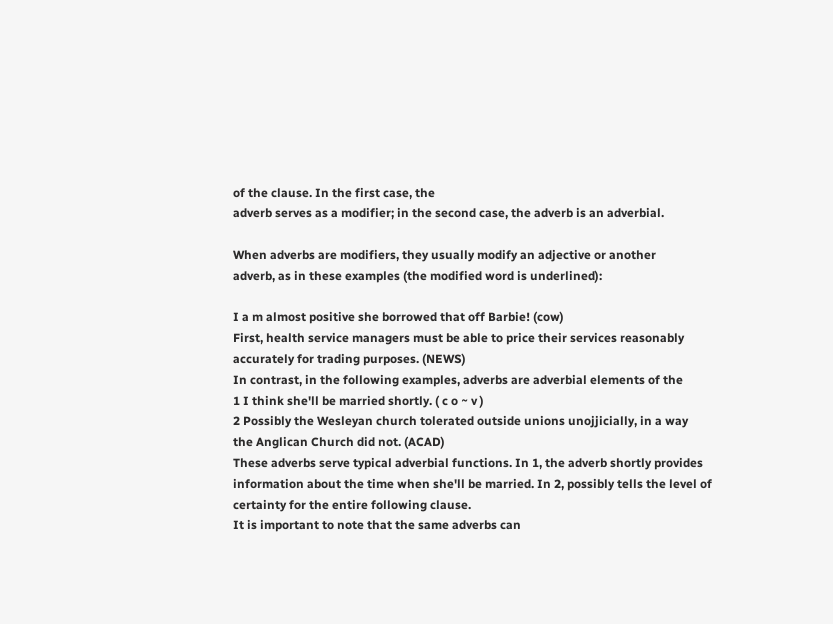of the clause. In the first case, the
adverb serves as a modifier; in the second case, the adverb is an adverbial.

When adverbs are modifiers, they usually modify an adjective or another
adverb, as in these examples (the modified word is underlined):

I a m almost positive she borrowed that off Barbie! (cow)
First, health service managers must be able to price their services reasonably
accurately for trading purposes. (NEWS)
In contrast, in the following examples, adverbs are adverbial elements of the
1 I think she'll be married shortly. ( c o ~ v )
2 Possibly the Wesleyan church tolerated outside unions unojjicially, in a way
the Anglican Church did not. (ACAD)
These adverbs serve typical adverbial functions. In 1, the adverb shortly provides
information about the time when she'll be married. In 2, possibly tells the level of
certainty for the entire following clause.
It is important to note that the same adverbs can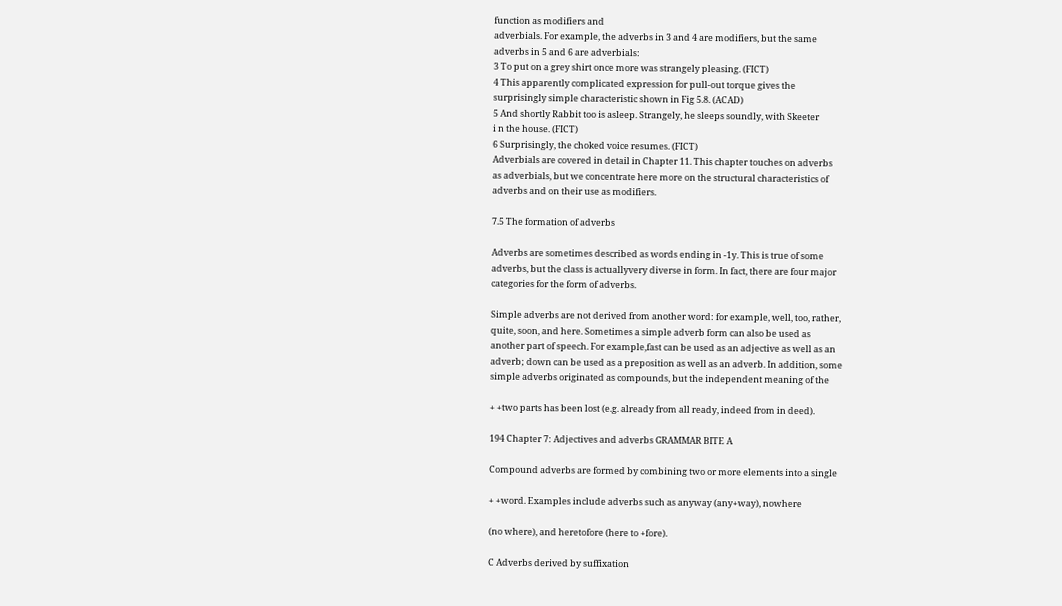function as modifiers and
adverbials. For example, the adverbs in 3 and 4 are modifiers, but the same
adverbs in 5 and 6 are adverbials:
3 To put on a grey shirt once more was strangely pleasing. (FICT)
4 This apparently complicated expression for pull-out torque gives the
surprisingly simple characteristic shown in Fig 5.8. (ACAD)
5 And shortly Rabbit too is asleep. Strangely, he sleeps soundly, with Skeeter
i n the house. (FICT)
6 Surprisingly, the choked voice resumes. (FICT)
Adverbials are covered in detail in Chapter 11. This chapter touches on adverbs
as adverbials, but we concentrate here more on the structural characteristics of
adverbs and on their use as modifiers.

7.5 The formation of adverbs

Adverbs are sometimes described as words ending in -1y. This is true of some
adverbs, but the class is actuallyvery diverse in form. In fact, there are four major
categories for the form of adverbs.

Simple adverbs are not derived from another word: for example, well, too, rather,
quite, soon, and here. Sometimes a simple adverb form can also be used as
another part of speech. For example,fast can be used as an adjective as well as an
adverb; down can be used as a preposition as well as an adverb. In addition, some
simple adverbs originated as compounds, but the independent meaning of the

+ +two parts has been lost (e.g. already from all ready, indeed from in deed).

194 Chapter 7: Adjectives and adverbs GRAMMAR BITE A

Compound adverbs are formed by combining two or more elements into a single

+ +word. Examples include adverbs such as anyway (any+way), nowhere

(no where), and heretofore (here to +fore).

C Adverbs derived by suffixation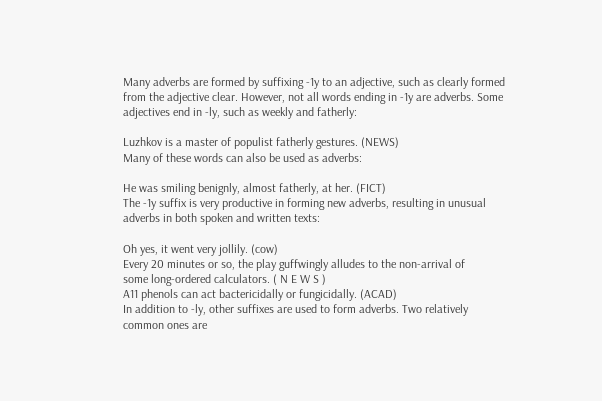Many adverbs are formed by suffixing -1y to an adjective, such as clearly formed
from the adjective clear. However, not all words ending in -1y are adverbs. Some
adjectives end in -ly, such as weekly and fatherly:

Luzhkov is a master of populist fatherly gestures. (NEWS)
Many of these words can also be used as adverbs:

He was smiling benignly, almost fatherly, at her. (FICT)
The -1y suffix is very productive in forming new adverbs, resulting in unusual
adverbs in both spoken and written texts:

Oh yes, it went very jollily. (cow)
Every 20 minutes or so, the play guffwingly alludes to the non-arrival of
some long-ordered calculators. ( N E W S )
A11 phenols can act bactericidally or fungicidally. (ACAD)
In addition to -ly, other suffixes are used to form adverbs. Two relatively
common ones are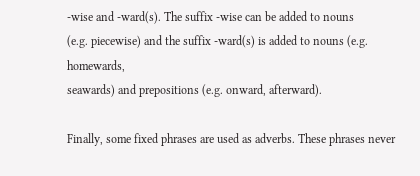-wise and -ward(s). The suffix -wise can be added to nouns
(e.g. piecewise) and the suffix -ward(s) is added to nouns (e.g. homewards,
seawards) and prepositions (e.g. onward, afterward).

Finally, some fixed phrases are used as adverbs. These phrases never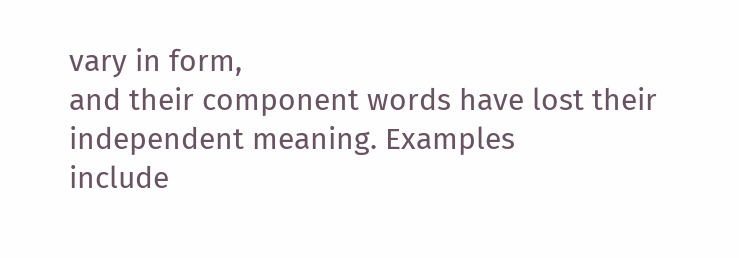vary in form,
and their component words have lost their independent meaning. Examples
include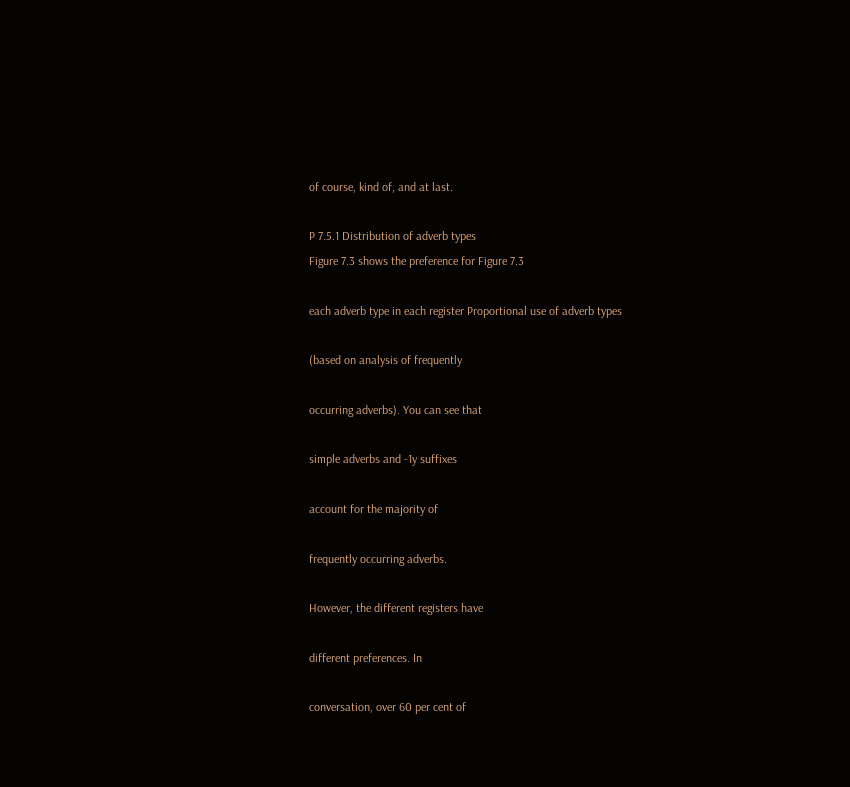of course, kind of, and at last.

P 7.5.1 Distribution of adverb types
Figure 7.3 shows the preference for Figure 7.3

each adverb type in each register Proportional use of adverb types

(based on analysis of frequently

occurring adverbs). You can see that

simple adverbs and -1y suffixes

account for the majority of

frequently occurring adverbs.

However, the different registers have

different preferences. In

conversation, over 60 per cent of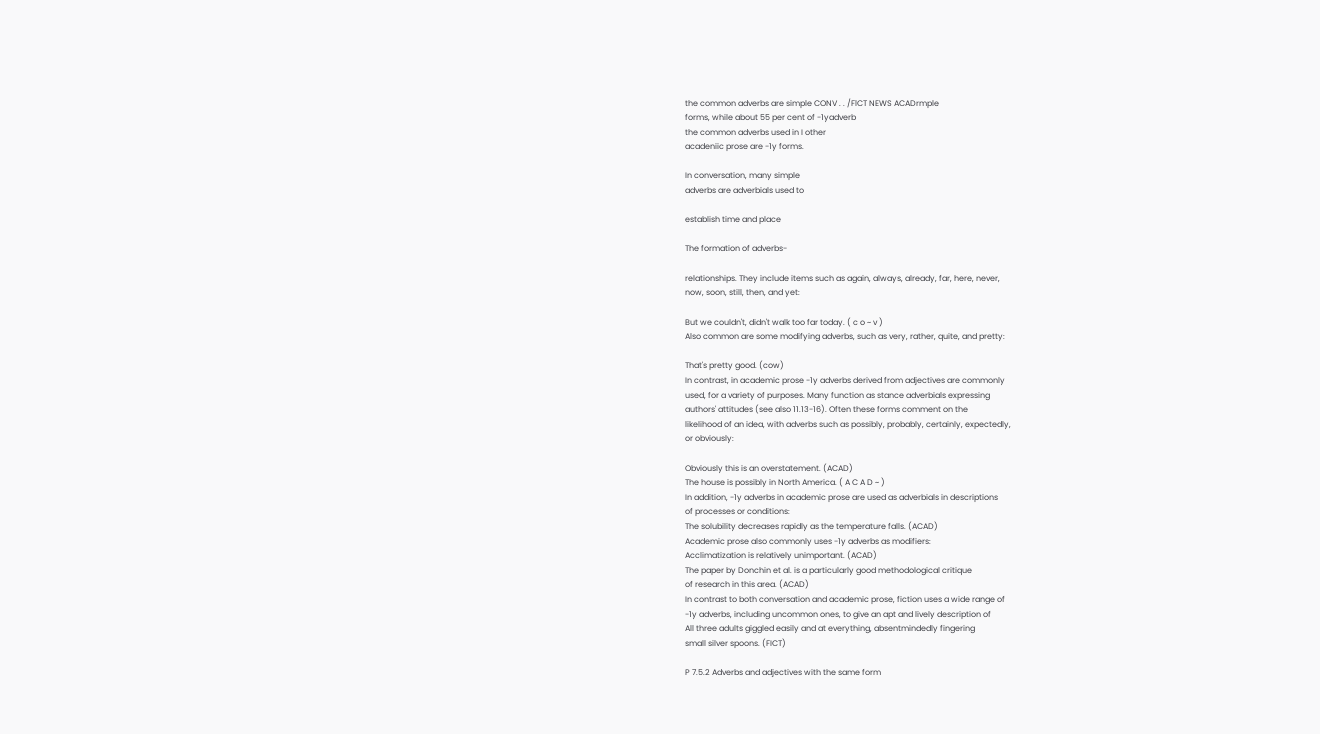the common adverbs are simple CONV . . /FlCT NEWS ACADrmple
forms, while about 55 per cent of -1yadverb
the common adverbs used in I other
acadeniic prose are -1y forms.

In conversation, many simple
adverbs are adverbials used to

establish time and place

The formation of adverbs-

relationships. They include items such as again, always, already, far, here, never,
now, soon, still, then, and yet:

But we couldn't, didn't walk too far today. ( c o ~ v )
Also common are some modifying adverbs, such as very, rather, quite, and pretty:

That's pretty good. (cow)
In contrast, in academic prose -1y adverbs derived from adjectives are commonly
used, for a variety of purposes. Many function as stance adverbials expressing
authors' attitudes (see also 11.13-16). Often these forms comment on the
likelihood of an idea, with adverbs such as possibly, probably, certainly, expectedly,
or obviously:

Obviously this is an overstatement. (ACAD)
The house is possibly in North America. ( A C A D ~ )
In addition, -1y adverbs in academic prose are used as adverbials in descriptions
of processes or conditions:
The solubility decreases rapidly as the temperature falls. (ACAD)
Academic prose also commonly uses -1y adverbs as modifiers:
Acclimatization is relatively unimportant. (ACAD)
The paper by Donchin et al. is a particularly good methodological critique
of research in this area. (ACAD)
In contrast to both conversation and academic prose, fiction uses a wide range of
-1y adverbs, including uncommon ones, to give an apt and lively description of
All three adults giggled easily and at everything, absentmindedly fingering
small silver spoons. (FICT)

P 7.5.2 Adverbs and adjectives with the same form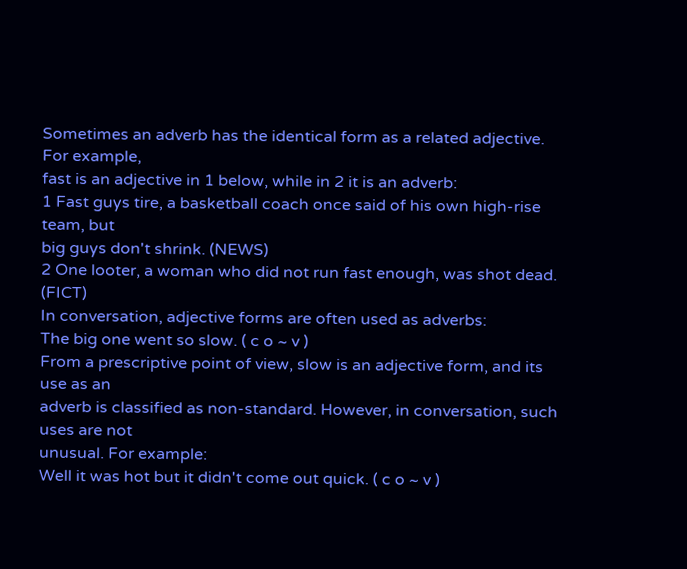Sometimes an adverb has the identical form as a related adjective. For example,
fast is an adjective in 1 below, while in 2 it is an adverb:
1 Fast guys tire, a basketball coach once said of his own high-rise team, but
big guys don't shrink. (NEWS)
2 One looter, a woman who did not run fast enough, was shot dead. (FICT)
In conversation, adjective forms are often used as adverbs:
The big one went so slow. ( c o ~ v )
From a prescriptive point of view, slow is an adjective form, and its use as an
adverb is classified as non-standard. However, in conversation, such uses are not
unusual. For example:
Well it was hot but it didn't come out quick. ( c o ~ v )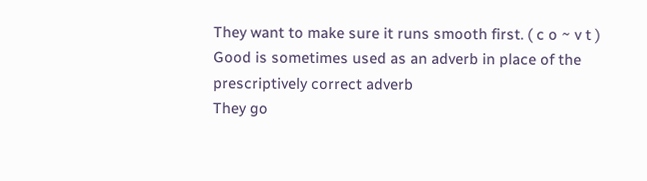They want to make sure it runs smooth first. ( c o ~ v t )
Good is sometimes used as an adverb in place of the prescriptively correct adverb
They go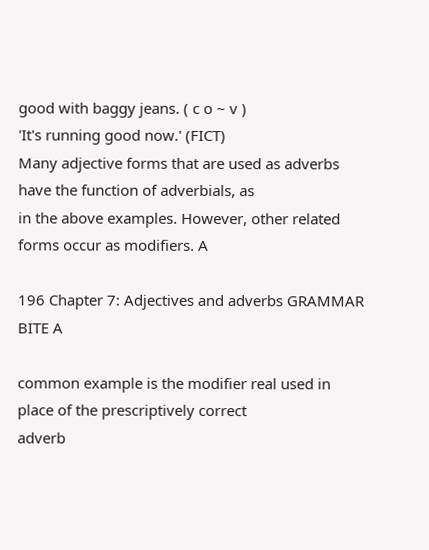good with baggy jeans. ( c o ~ v )
'It's running good now.' (FICT)
Many adjective forms that are used as adverbs have the function of adverbials, as
in the above examples. However, other related forms occur as modifiers. A

196 Chapter 7: Adjectives and adverbs GRAMMAR BITE A

common example is the modifier real used in place of the prescriptively correct
adverb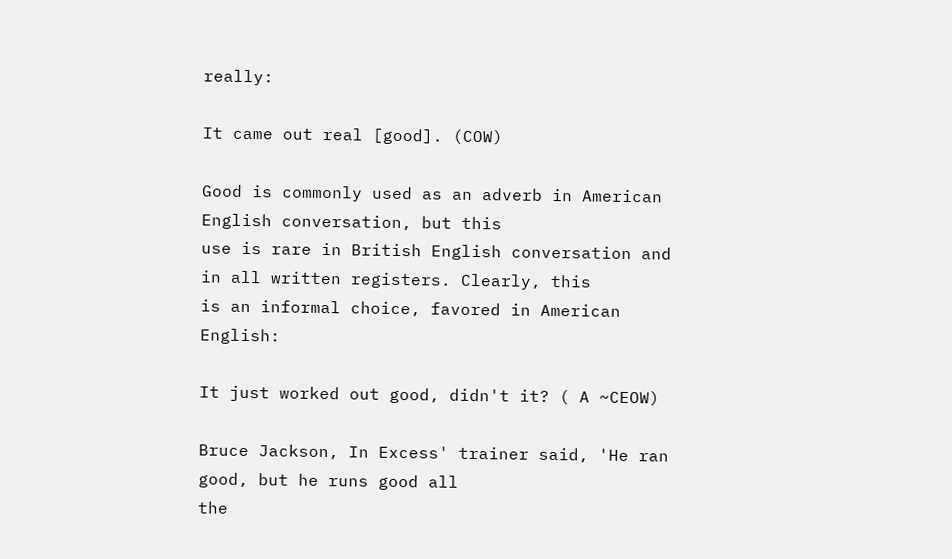really:

It came out real [good]. (COW)

Good is commonly used as an adverb in American English conversation, but this
use is rare in British English conversation and in all written registers. Clearly, this
is an informal choice, favored in American English:

It just worked out good, didn't it? ( A ~CEOW)

Bruce Jackson, In Excess' trainer said, 'He ran good, but he runs good all
the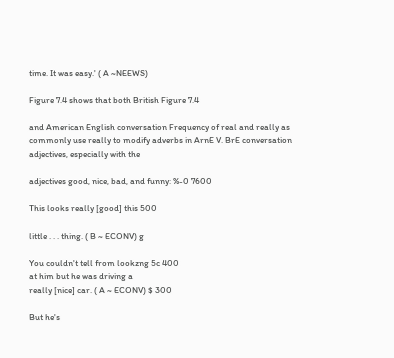time. It was easy.' ( A ~NEEWS)

Figure 7.4 shows that both British Figure 7.4

and American English conversation Frequency of real and really as
commonly use really to modify adverbs in ArnE V. BrE conversation
adjectives, especially with the

adjectives good, nice, bad, and funny: %-0 7600

This looks really [good] this 500

little . . . thing. ( B ~ ECONV) g

You couldn't tell from lookzng 5c 400
at him but he was driving a
really [nice] car. ( A ~ ECONV) $ 300

But he's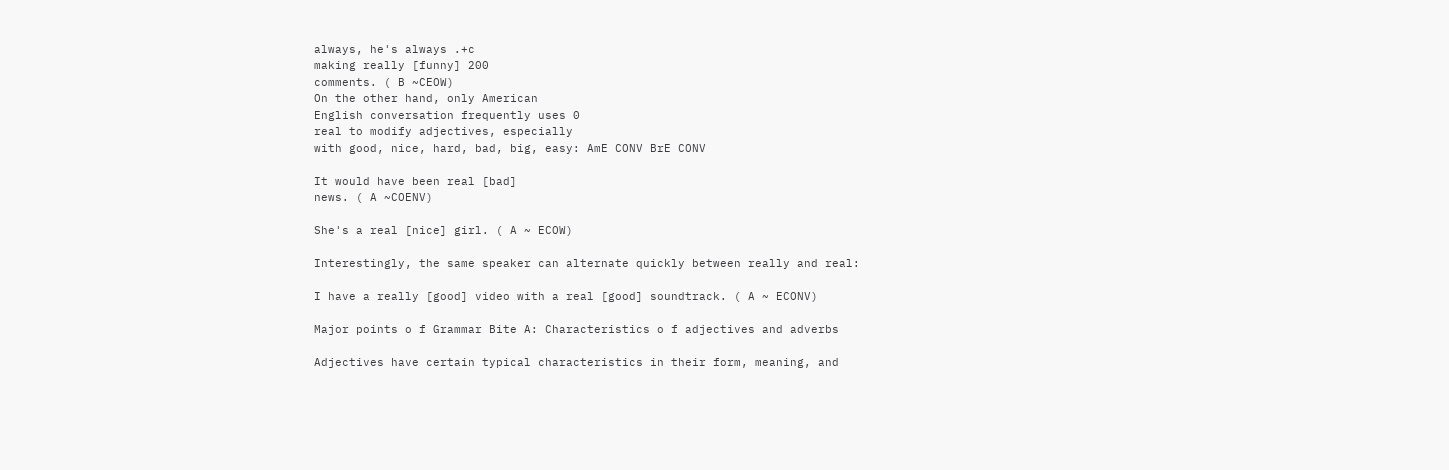always, he's always .+c
making really [funny] 200
comments. ( B ~CEOW)
On the other hand, only American
English conversation frequently uses 0
real to modify adjectives, especially
with good, nice, hard, bad, big, easy: AmE CONV BrE CONV

It would have been real [bad]
news. ( A ~COENV)

She's a real [nice] girl. ( A ~ ECOW)

Interestingly, the same speaker can alternate quickly between really and real:

I have a really [good] video with a real [good] soundtrack. ( A ~ ECONV)

Major points o f Grammar Bite A: Characteristics o f adjectives and adverbs

Adjectives have certain typical characteristics in their form, meaning, and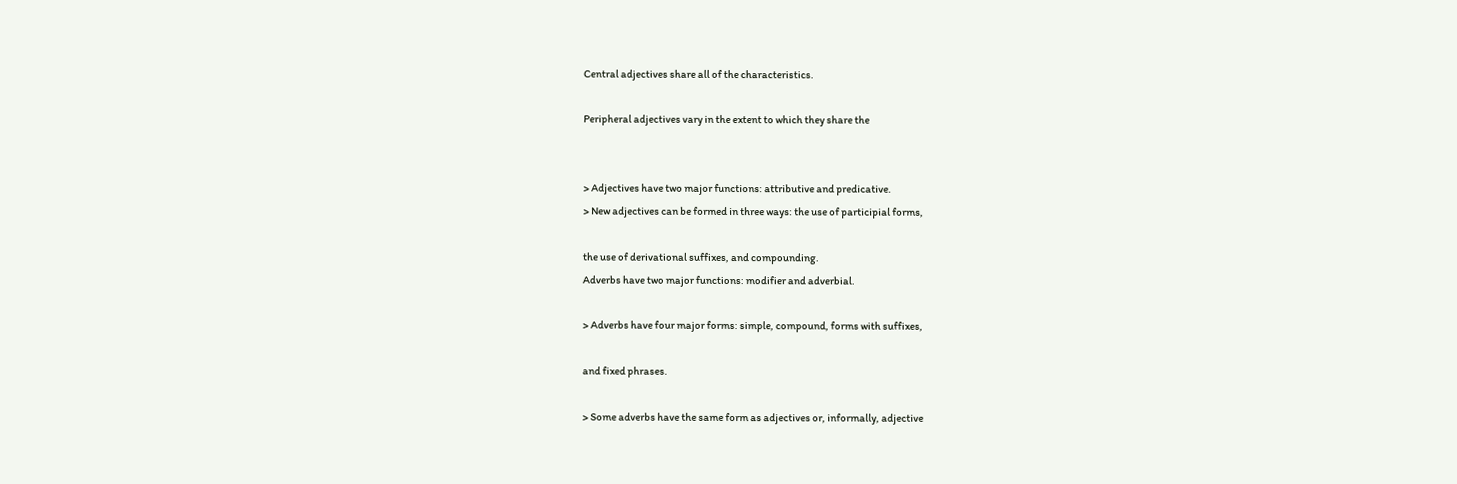Central adjectives share all of the characteristics.

Peripheral adjectives vary in the extent to which they share the


> Adjectives have two major functions: attributive and predicative.
> New adjectives can be formed in three ways: the use of participial forms,

the use of derivational suffixes, and compounding.
Adverbs have two major functions: modifier and adverbial.

> Adverbs have four major forms: simple, compound, forms with suffixes,

and fixed phrases.

> Some adverbs have the same form as adjectives or, informally, adjective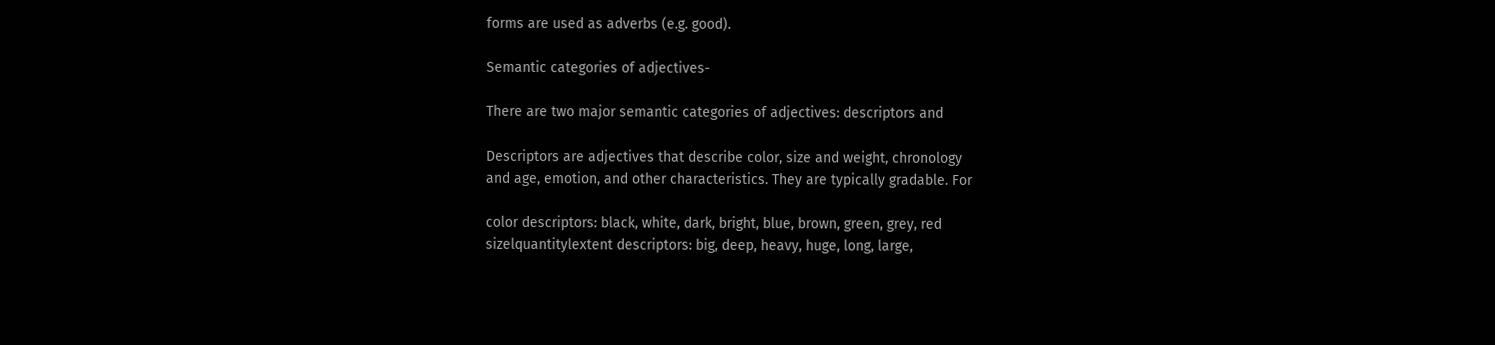forms are used as adverbs (e.g. good).

Semantic categories of adjectives-

There are two major semantic categories of adjectives: descriptors and

Descriptors are adjectives that describe color, size and weight, chronology
and age, emotion, and other characteristics. They are typically gradable. For

color descriptors: black, white, dark, bright, blue, brown, green, grey, red
sizelquantitylextent descriptors: big, deep, heavy, huge, long, large,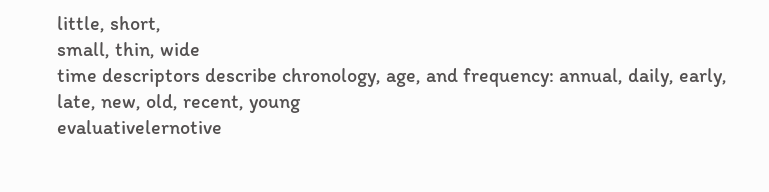little, short,
small, thin, wide
time descriptors describe chronology, age, and frequency: annual, daily, early,
late, new, old, recent, young
evaluativelernotive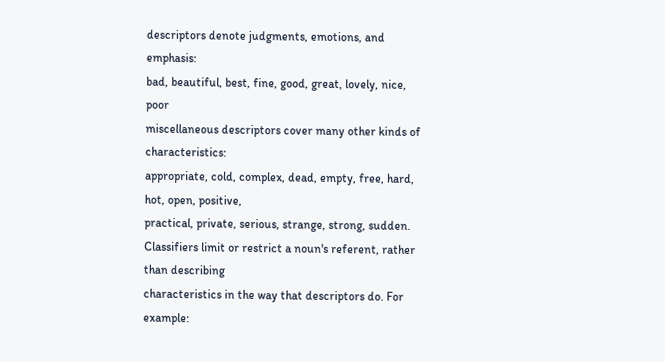descriptors denote judgments, emotions, and emphasis:
bad, beautiful, best, fine, good, great, lovely, nice, poor
miscellaneous descriptors cover many other kinds of characteristics:
appropriate, cold, complex, dead, empty, free, hard, hot, open, positive,
practical, private, serious, strange, strong, sudden.
Classifiers limit or restrict a noun's referent, rather than describing
characteristics in the way that descriptors do. For example: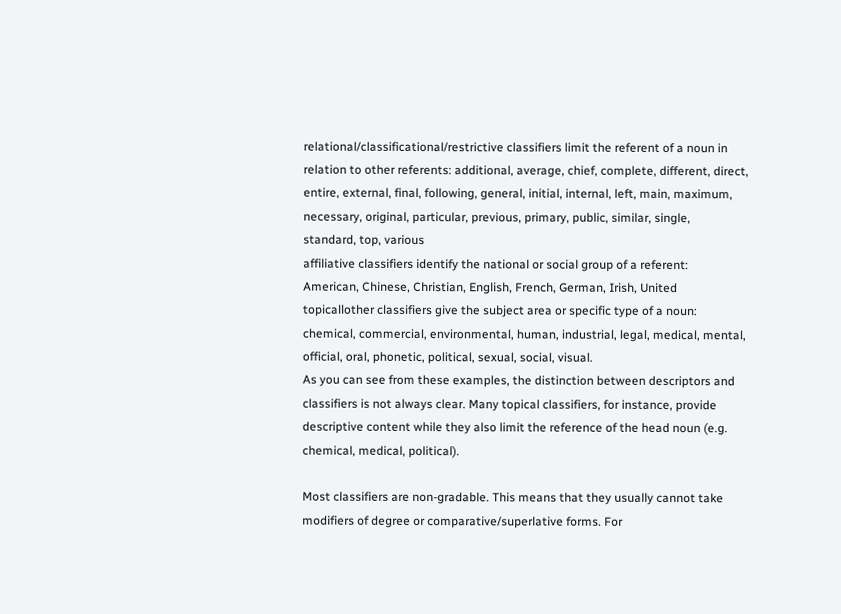relational/classificational/restrictive classifiers limit the referent of a noun in
relation to other referents: additional, average, chief, complete, different, direct,
entire, external, final, following, general, initial, internal, left, main, maximum,
necessary, original, particular, previous, primary, public, similar, single,
standard, top, various
affiliative classifiers identify the national or social group of a referent:
American, Chinese, Christian, English, French, German, Irish, United
topicallother classifiers give the subject area or specific type of a noun:
chemical, commercial, environmental, human, industrial, legal, medical, mental,
official, oral, phonetic, political, sexual, social, visual.
As you can see from these examples, the distinction between descriptors and
classifiers is not always clear. Many topical classifiers, for instance, provide
descriptive content while they also limit the reference of the head noun (e.g.
chemical, medical, political).

Most classifiers are non-gradable. This means that they usually cannot take
modifiers of degree or comparative/superlative forms. For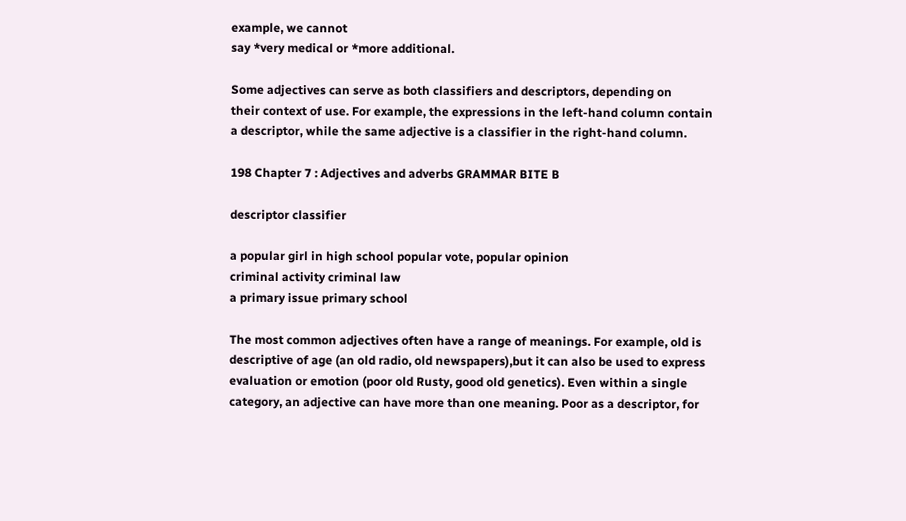example, we cannot
say *very medical or *more additional.

Some adjectives can serve as both classifiers and descriptors, depending on
their context of use. For example, the expressions in the left-hand column contain
a descriptor, while the same adjective is a classifier in the right-hand column.

198 Chapter 7 : Adjectives and adverbs GRAMMAR BITE B

descriptor classifier

a popular girl in high school popular vote, popular opinion
criminal activity criminal law
a primary issue primary school

The most common adjectives often have a range of meanings. For example, old is
descriptive of age (an old radio, old newspapers),but it can also be used to express
evaluation or emotion (poor old Rusty, good old genetics). Even within a single
category, an adjective can have more than one meaning. Poor as a descriptor, for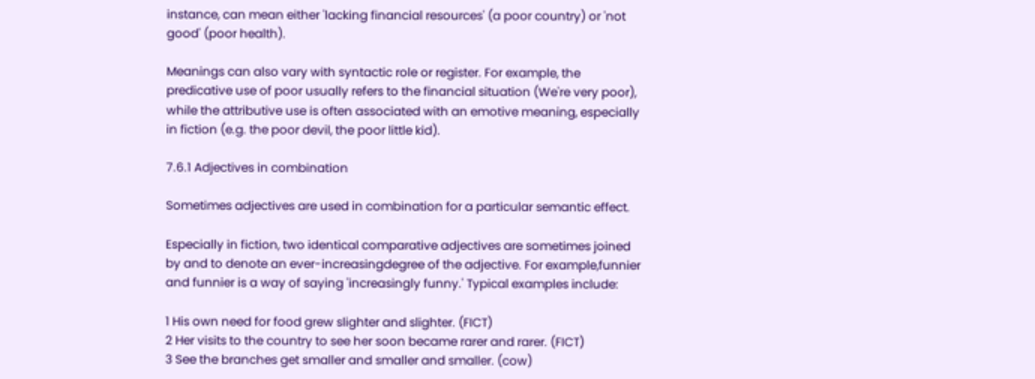instance, can mean either 'lacking financial resources' (a poor country) or 'not
good' (poor health).

Meanings can also vary with syntactic role or register. For example, the
predicative use of poor usually refers to the financial situation (We're very poor),
while the attributive use is often associated with an emotive meaning, especially
in fiction (e.g. the poor devil, the poor little kid).

7.6.1 Adjectives in combination

Sometimes adjectives are used in combination for a particular semantic effect.

Especially in fiction, two identical comparative adjectives are sometimes joined
by and to denote an ever-increasingdegree of the adjective. For example,funnier
and funnier is a way of saying 'increasingly funny.' Typical examples include:

1 His own need for food grew slighter and slighter. (FICT)
2 Her visits to the country to see her soon became rarer and rarer. (FICT)
3 See the branches get smaller and smaller and smaller. (cow)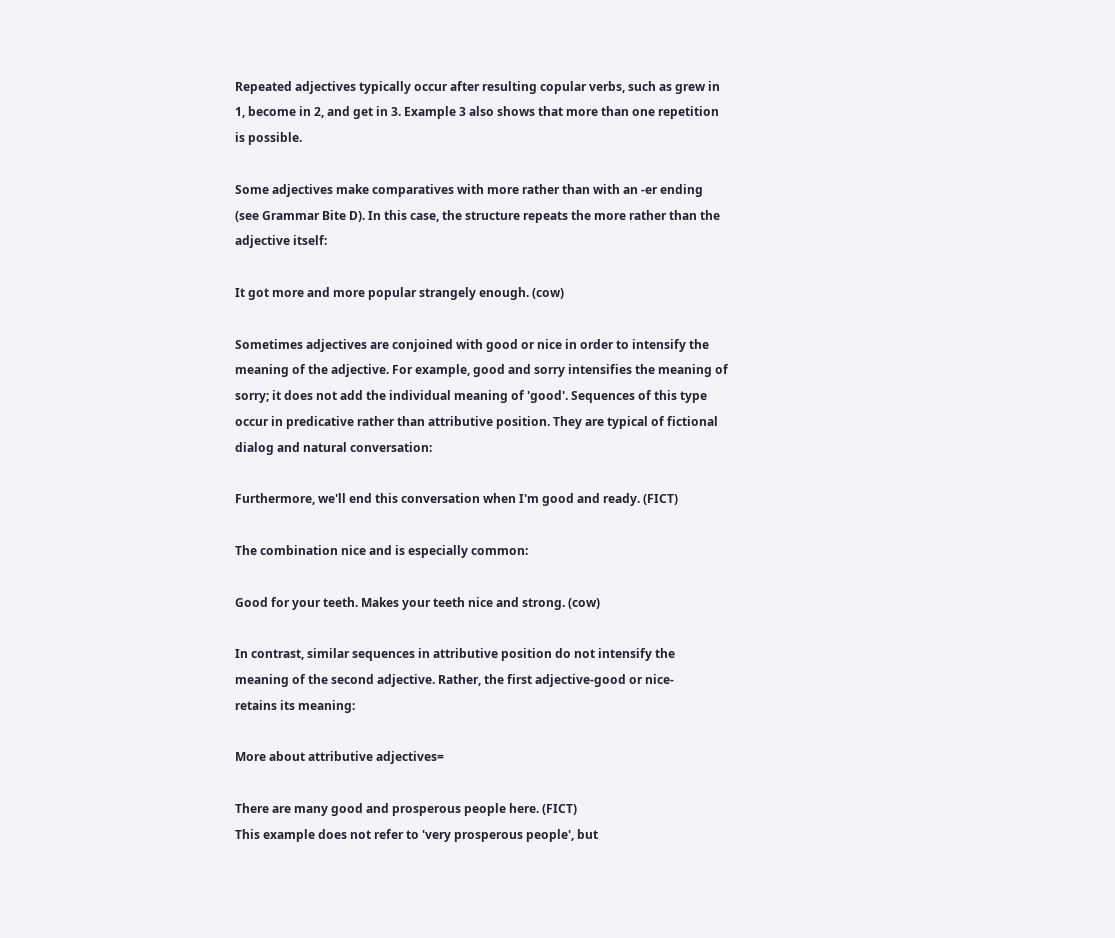Repeated adjectives typically occur after resulting copular verbs, such as grew in
1, become in 2, and get in 3. Example 3 also shows that more than one repetition
is possible.

Some adjectives make comparatives with more rather than with an -er ending
(see Grammar Bite D). In this case, the structure repeats the more rather than the
adjective itself:

It got more and more popular strangely enough. (cow)

Sometimes adjectives are conjoined with good or nice in order to intensify the
meaning of the adjective. For example, good and sorry intensifies the meaning of
sorry; it does not add the individual meaning of 'good'. Sequences of this type
occur in predicative rather than attributive position. They are typical of fictional
dialog and natural conversation:

Furthermore, we'll end this conversation when I'm good and ready. (FICT)

The combination nice and is especially common:

Good for your teeth. Makes your teeth nice and strong. (cow)

In contrast, similar sequences in attributive position do not intensify the
meaning of the second adjective. Rather, the first adjective-good or nice-
retains its meaning:

More about attributive adjectives=

There are many good and prosperous people here. (FICT)
This example does not refer to 'very prosperous people', but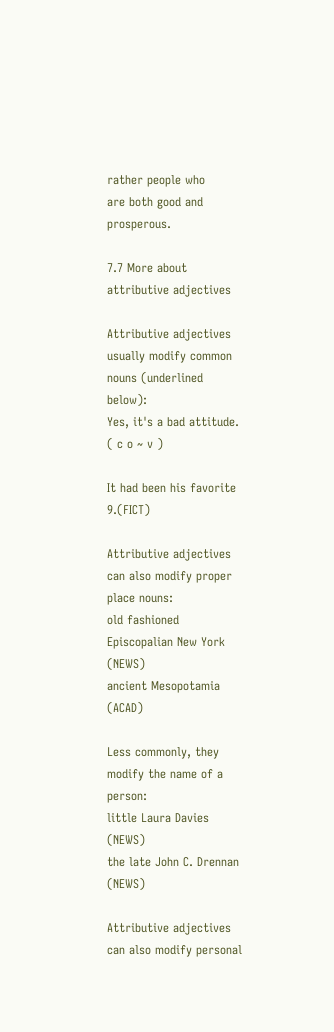rather people who
are both good and prosperous.

7.7 More about attributive adjectives

Attributive adjectives usually modify common nouns (underlined below):
Yes, it's a bad attitude. ( c o ~ v )

It had been his favorite 9.(FICT)

Attributive adjectives can also modify proper place nouns:
old fashioned Episcopalian New York (NEWS)
ancient Mesopotamia (ACAD)

Less commonly, they modify the name of a person:
little Laura Davies (NEWS)
the late John C. Drennan (NEWS)

Attributive adjectives can also modify personal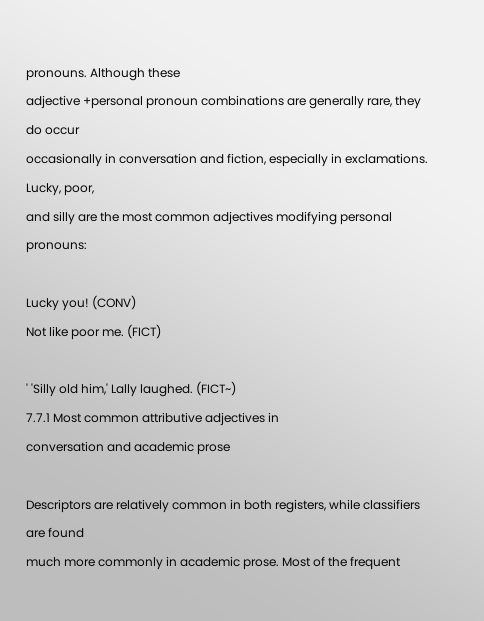pronouns. Although these
adjective +personal pronoun combinations are generally rare, they do occur
occasionally in conversation and fiction, especially in exclamations. Lucky, poor,
and silly are the most common adjectives modifying personal pronouns:

Lucky you! (CONV)
Not like poor me. (FICT)

' 'Silly old him,' Lally laughed. (FICT~)
7.7.1 Most common attributive adjectives in
conversation and academic prose

Descriptors are relatively common in both registers, while classifiers are found
much more commonly in academic prose. Most of the frequent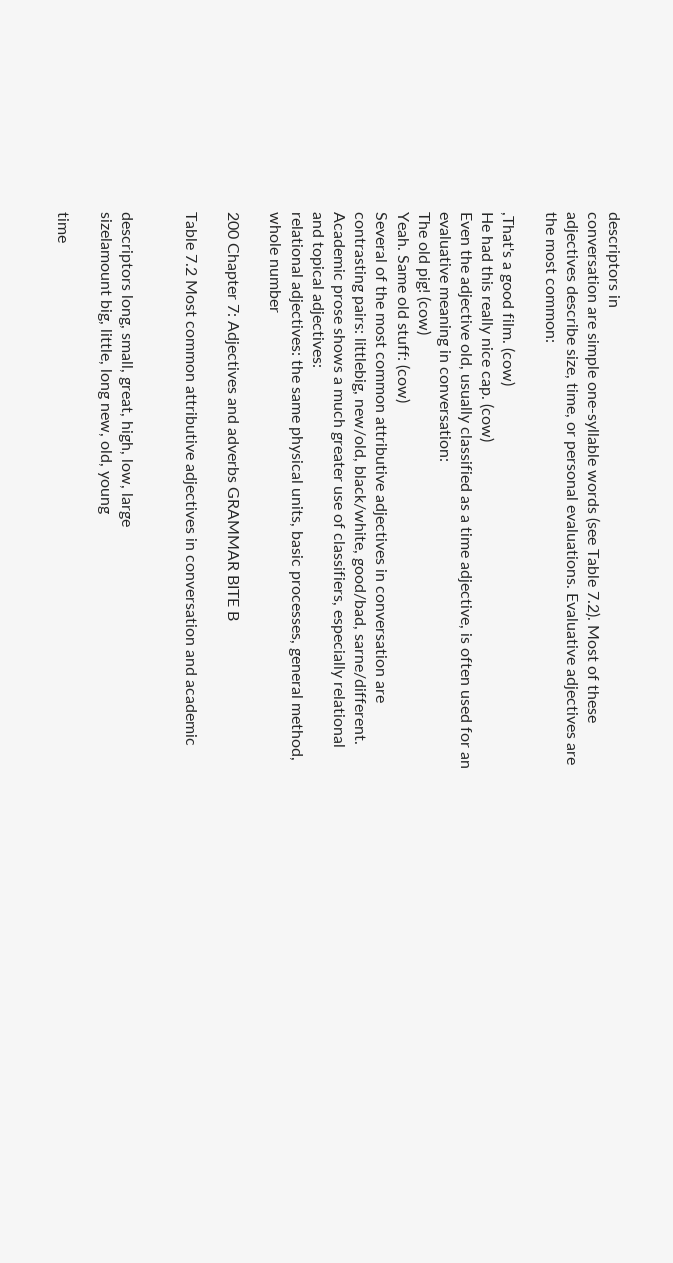descriptors in
conversation are simple one-syllable words (see Table 7.2). Most of these
adjectives describe size, time, or personal evaluations. Evaluative adjectives are
the most common:

,That's a good film. (cow)
He had this really nice cap. (cow)
Even the adjective old, usually classified as a time adjective, is often used for an
evaluative meaning in conversation:
The old pig! (cow)
Yeah. Same old stuff: (cow)
Several of the most common attributive adjectives in conversation are
contrasting pairs: littlebig, new/old, black/white, good/bad, sarne/different.
Academic prose shows a much greater use of classifiers, especially relational
and topical adjectives:
relational adjectives: the same physical units, basic processes, general method,
whole number

200 Chapter 7: Adjectives and adverbs GRAMMAR BITE B

Table 7.2 Most common attributive adjectives in conversation and academic


descriptors long, small, great, high, low, large
sizelamount big, little, long new, old, young

time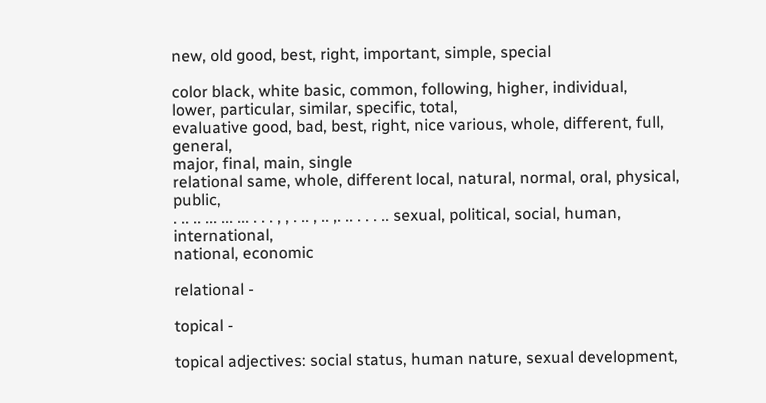new, old good, best, right, important, simple, special

color black, white basic, common, following, higher, individual,
lower, particular, similar, specific, total,
evaluative good, bad, best, right, nice various, whole, different, full, general,
major, final, main, single
relational same, whole, different local, natural, normal, oral, physical, public,
. .. .. ... ... ... . . . , , . .. , .. ,. .. . . . .. sexual, political, social, human, international,
national, economic

relational -

topical -

topical adjectives: social status, human nature, sexual development,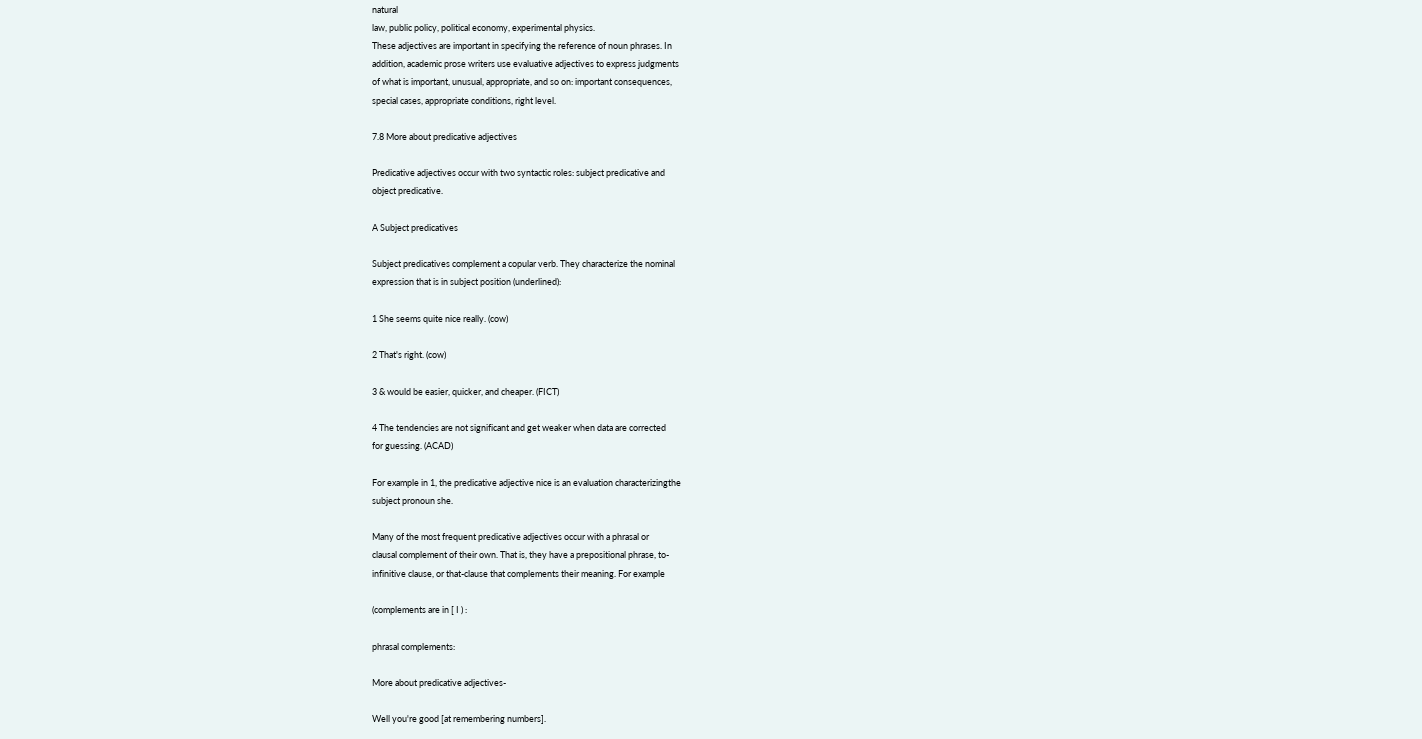natural
law, public policy, political economy, experimental physics.
These adjectives are important in specifying the reference of noun phrases. In
addition, academic prose writers use evaluative adjectives to express judgments
of what is important, unusual, appropriate, and so on: important consequences,
special cases, appropriate conditions, right level.

7.8 More about predicative adjectives

Predicative adjectives occur with two syntactic roles: subject predicative and
object predicative.

A Subject predicatives

Subject predicatives complement a copular verb. They characterize the nominal
expression that is in subject position (underlined):

1 She seems quite nice really. (cow)

2 That's right. (cow)

3 & would be easier, quicker, and cheaper. (FICT)

4 The tendencies are not significant and get weaker when data are corrected
for guessing. (ACAD)

For example in 1, the predicative adjective nice is an evaluation characterizingthe
subject pronoun she.

Many of the most frequent predicative adjectives occur with a phrasal or
clausal complement of their own. That is, they have a prepositional phrase, to-
infinitive clause, or that-clause that complements their meaning. For example

(complements are in [ I ) :

phrasal complements:

More about predicative adjectives-

Well you're good [at remembering numbers].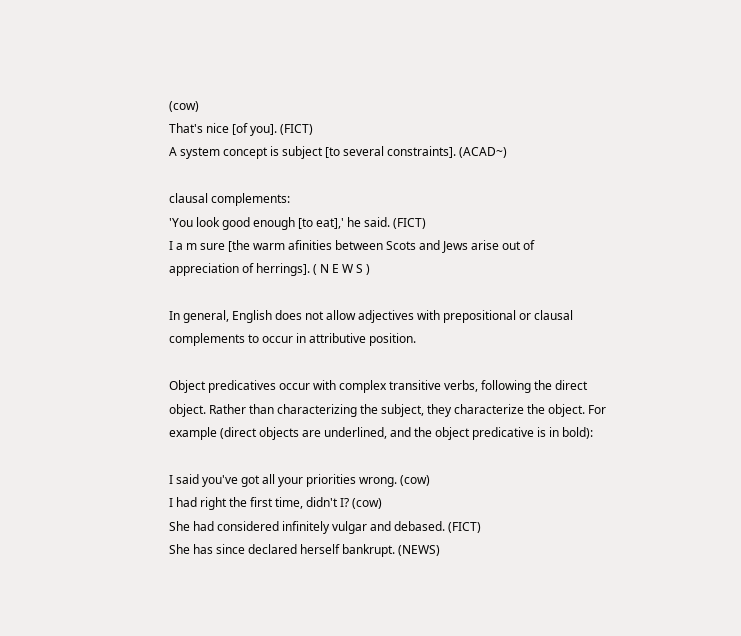(cow)
That's nice [of you]. (FICT)
A system concept is subject [to several constraints]. (ACAD~)

clausal complements:
'You look good enough [to eat],' he said. (FICT)
I a m sure [the warm afinities between Scots and Jews arise out of
appreciation of herrings]. ( N E W S )

In general, English does not allow adjectives with prepositional or clausal
complements to occur in attributive position.

Object predicatives occur with complex transitive verbs, following the direct
object. Rather than characterizing the subject, they characterize the object. For
example (direct objects are underlined, and the object predicative is in bold):

I said you've got all your priorities wrong. (cow)
I had right the first time, didn't I? (cow)
She had considered infinitely vulgar and debased. (FICT)
She has since declared herself bankrupt. (NEWS)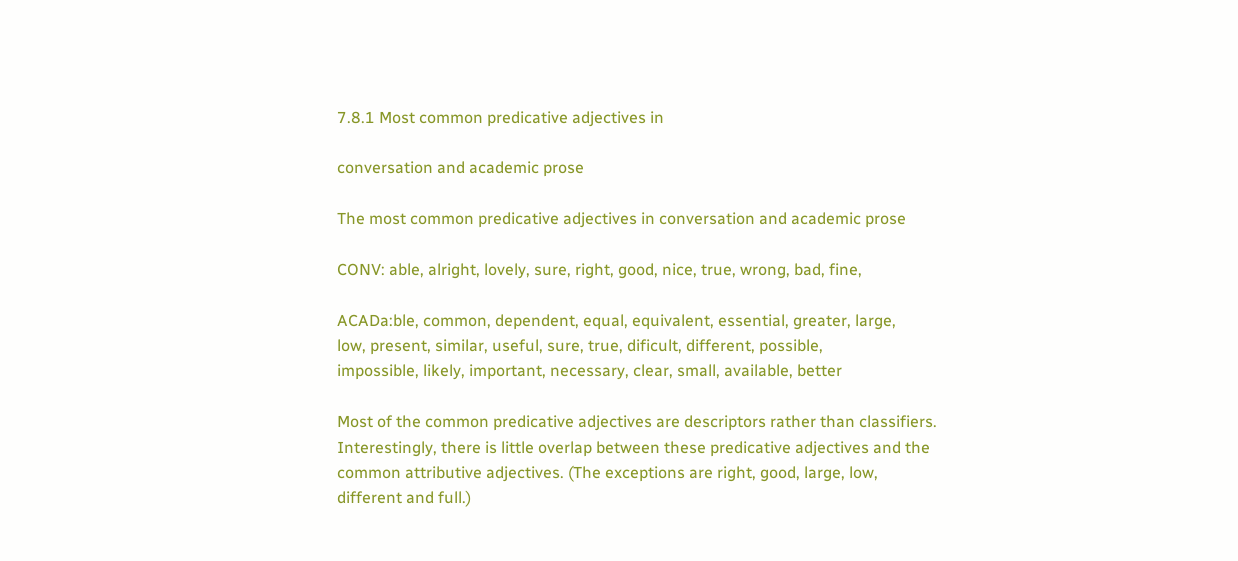7.8.1 Most common predicative adjectives in

conversation and academic prose

The most common predicative adjectives in conversation and academic prose

CONV: able, alright, lovely, sure, right, good, nice, true, wrong, bad, fine,

ACADa:ble, common, dependent, equal, equivalent, essential, greater, large,
low, present, similar, useful, sure, true, dificult, different, possible,
impossible, likely, important, necessary, clear, small, available, better

Most of the common predicative adjectives are descriptors rather than classifiers.
Interestingly, there is little overlap between these predicative adjectives and the
common attributive adjectives. (The exceptions are right, good, large, low,
different and full.)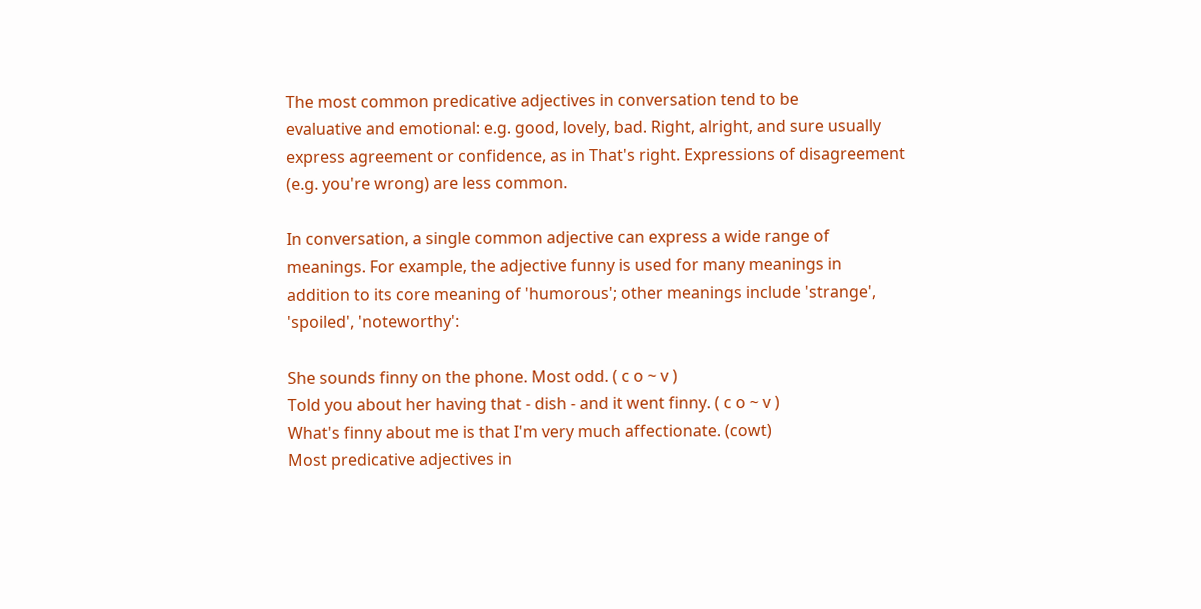The most common predicative adjectives in conversation tend to be
evaluative and emotional: e.g. good, lovely, bad. Right, alright, and sure usually
express agreement or confidence, as in That's right. Expressions of disagreement
(e.g. you're wrong) are less common.

In conversation, a single common adjective can express a wide range of
meanings. For example, the adjective funny is used for many meanings in
addition to its core meaning of 'humorous'; other meanings include 'strange',
'spoiled', 'noteworthy':

She sounds finny on the phone. Most odd. ( c o ~ v )
Told you about her having that - dish - and it went finny. ( c o ~ v )
What's finny about me is that I'm very much affectionate. (cowt)
Most predicative adjectives in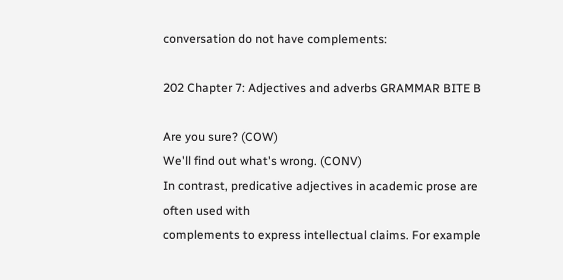conversation do not have complements:

202 Chapter 7: Adjectives and adverbs GRAMMAR BITE B

Are you sure? (COW)
We'll find out what's wrong. (CONV)
In contrast, predicative adjectives in academic prose are often used with
complements to express intellectual claims. For example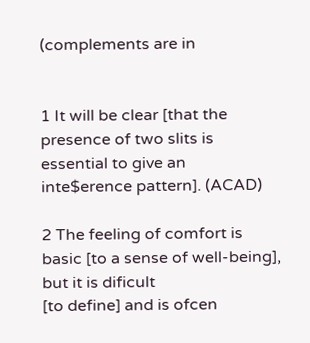(complements are in


1 It will be clear [that the presence of two slits is essential to give an
inte$erence pattern]. (ACAD)

2 The feeling of comfort is basic [to a sense of well-being], but it is dificult
[to define] and is ofcen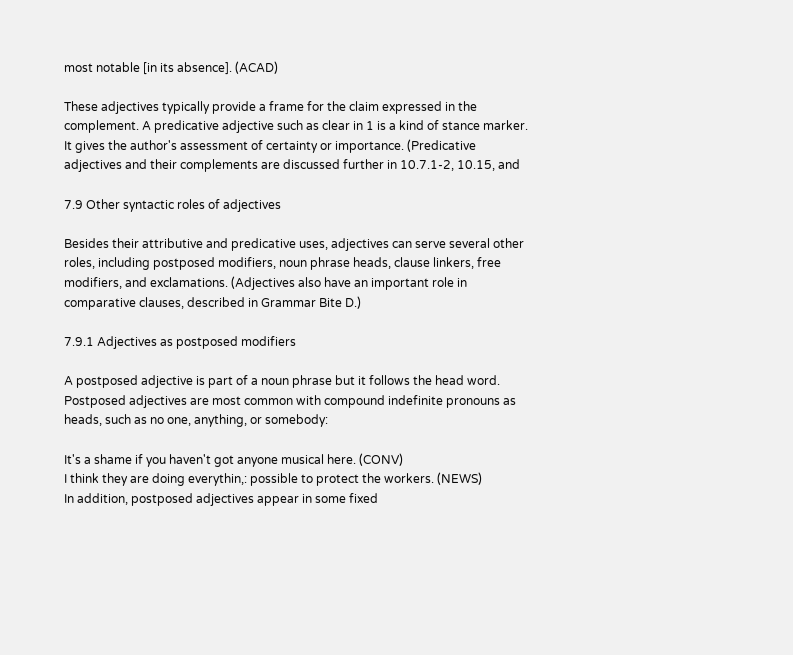most notable [in its absence]. (ACAD)

These adjectives typically provide a frame for the claim expressed in the
complement. A predicative adjective such as clear in 1 is a kind of stance marker.
It gives the author's assessment of certainty or importance. (Predicative
adjectives and their complements are discussed further in 10.7.1-2, 10.15, and

7.9 Other syntactic roles of adjectives

Besides their attributive and predicative uses, adjectives can serve several other
roles, including postposed modifiers, noun phrase heads, clause linkers, free
modifiers, and exclamations. (Adjectives also have an important role in
comparative clauses, described in Grammar Bite D.)

7.9.1 Adjectives as postposed modifiers

A postposed adjective is part of a noun phrase but it follows the head word.
Postposed adjectives are most common with compound indefinite pronouns as
heads, such as no one, anything, or somebody:

It's a shame if you haven't got anyone musical here. (CONV)
I think they are doing everythin,: possible to protect the workers. (NEWS)
In addition, postposed adjectives appear in some fixed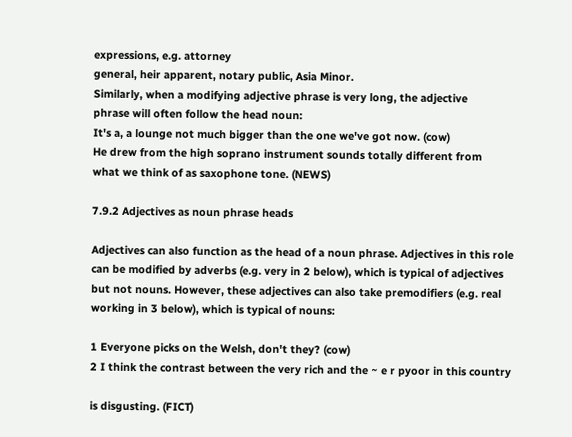expressions, e.g. attorney
general, heir apparent, notary public, Asia Minor.
Similarly, when a modifying adjective phrase is very long, the adjective
phrase will often follow the head noun:
It's a, a lounge not much bigger than the one we've got now. (cow)
He drew from the high soprano instrument sounds totally different from
what we think of as saxophone tone. (NEWS)

7.9.2 Adjectives as noun phrase heads

Adjectives can also function as the head of a noun phrase. Adjectives in this role
can be modified by adverbs (e.g. very in 2 below), which is typical of adjectives
but not nouns. However, these adjectives can also take premodifiers (e.g. real
working in 3 below), which is typical of nouns:

1 Everyone picks on the Welsh, don't they? (cow)
2 I think the contrast between the very rich and the ~ e r pyoor in this country

is disgusting. (FICT)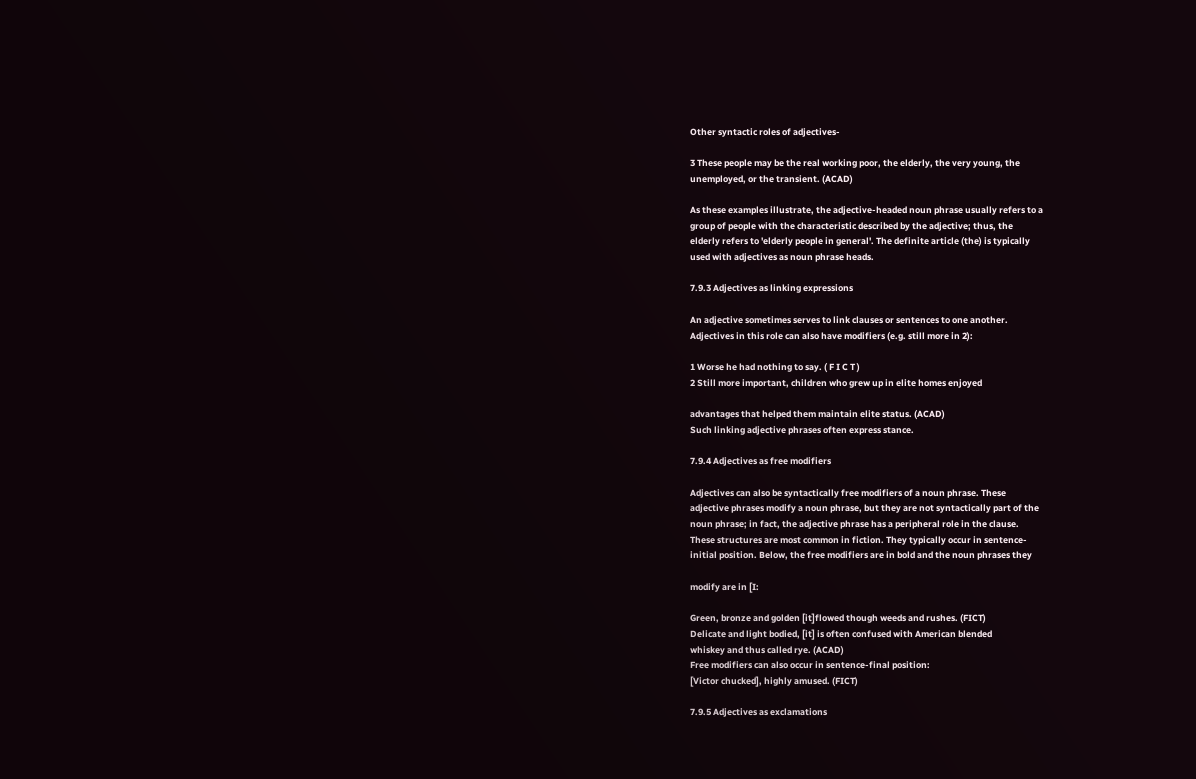Other syntactic roles of adjectives-

3 These people may be the real working poor, the elderly, the very young, the
unemployed, or the transient. (ACAD)

As these examples illustrate, the adjective-headed noun phrase usually refers to a
group of people with the characteristic described by the adjective; thus, the
elderly refers to 'elderly people in general'. The definite article (the) is typically
used with adjectives as noun phrase heads.

7.9.3 Adjectives as linking expressions

An adjective sometimes serves to link clauses or sentences to one another.
Adjectives in this role can also have modifiers (e.g. still more in 2):

1 Worse he had nothing to say. ( F I C T )
2 Still more important, children who grew up in elite homes enjoyed

advantages that helped them maintain elite status. (ACAD)
Such linking adjective phrases often express stance.

7.9.4 Adjectives as free modifiers

Adjectives can also be syntactically free modifiers of a noun phrase. These
adjective phrases modify a noun phrase, but they are not syntactically part of the
noun phrase; in fact, the adjective phrase has a peripheral role in the clause.
These structures are most common in fiction. They typically occur in sentence-
initial position. Below, the free modifiers are in bold and the noun phrases they

modify are in [I:

Green, bronze and golden [it]flowed though weeds and rushes. (FICT)
Delicate and light bodied, [it] is often confused with American blended
whiskey and thus called rye. (ACAD)
Free modifiers can also occur in sentence-final position:
[Victor chucked], highly amused. (FICT)

7.9.5 Adjectives as exclamations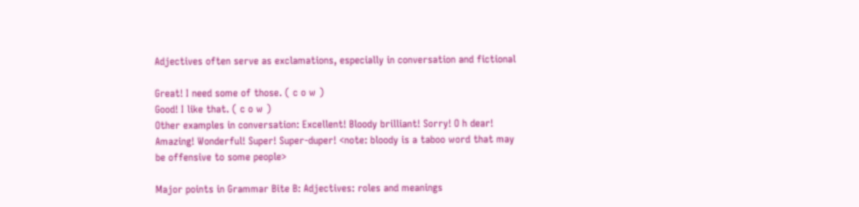Adjectives often serve as exclamations, especially in conversation and fictional

Great! I need some of those. ( c o w )
Good! I like that. ( c o w )
Other examples in conversation: Excellent! Bloody brilliant! Sorry! O h dear!
Amazing! Wonderful! Super! Super-duper! <note: bloody is a taboo word that may
be offensive to some people>

Major points in Grammar Bite B: Adjectives: roles and meanings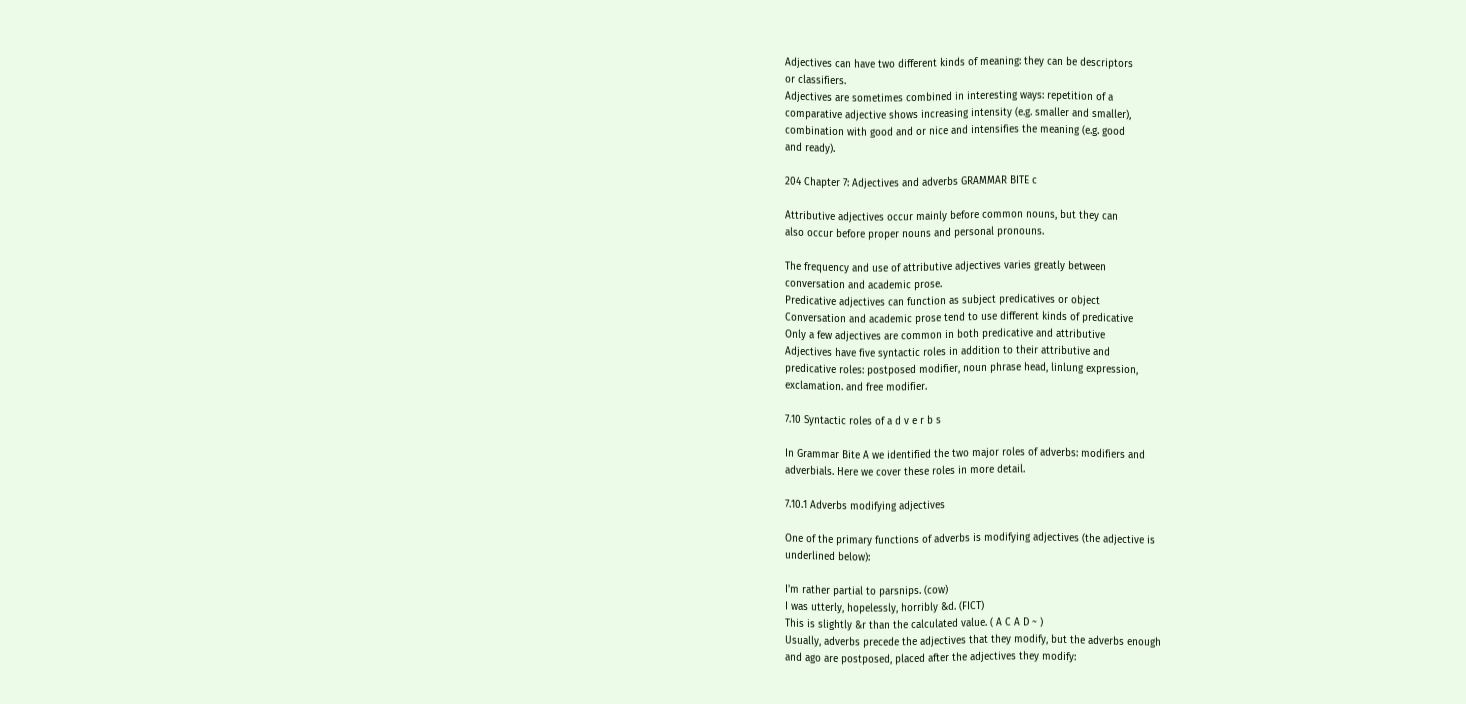Adjectives can have two different kinds of meaning: they can be descriptors
or classifiers.
Adjectives are sometimes combined in interesting ways: repetition of a
comparative adjective shows increasing intensity (e.g. smaller and smaller),
combination with good and or nice and intensifies the meaning (e.g. good
and ready).

204 Chapter 7: Adjectives and adverbs GRAMMAR BITE c

Attributive adjectives occur mainly before common nouns, but they can
also occur before proper nouns and personal pronouns.

The frequency and use of attributive adjectives varies greatly between
conversation and academic prose.
Predicative adjectives can function as subject predicatives or object
Conversation and academic prose tend to use different kinds of predicative
Only a few adjectives are common in both predicative and attributive
Adjectives have five syntactic roles in addition to their attributive and
predicative roles: postposed modifier, noun phrase head, linlung expression,
exclamation. and free modifier.

7.10 Syntactic roles of a d v e r b s

In Grammar Bite A we identified the two major roles of adverbs: modifiers and
adverbials. Here we cover these roles in more detail.

7.10.1 Adverbs modifying adjectives

One of the primary functions of adverbs is modifying adjectives (the adjective is
underlined below):

I'm rather partial to parsnips. (cow)
I was utterly, hopelessly, horribly &d. (FICT)
This is slightly &r than the calculated value. ( A C A D ~ )
Usually, adverbs precede the adjectives that they modify, but the adverbs enough
and ago are postposed, placed after the adjectives they modify: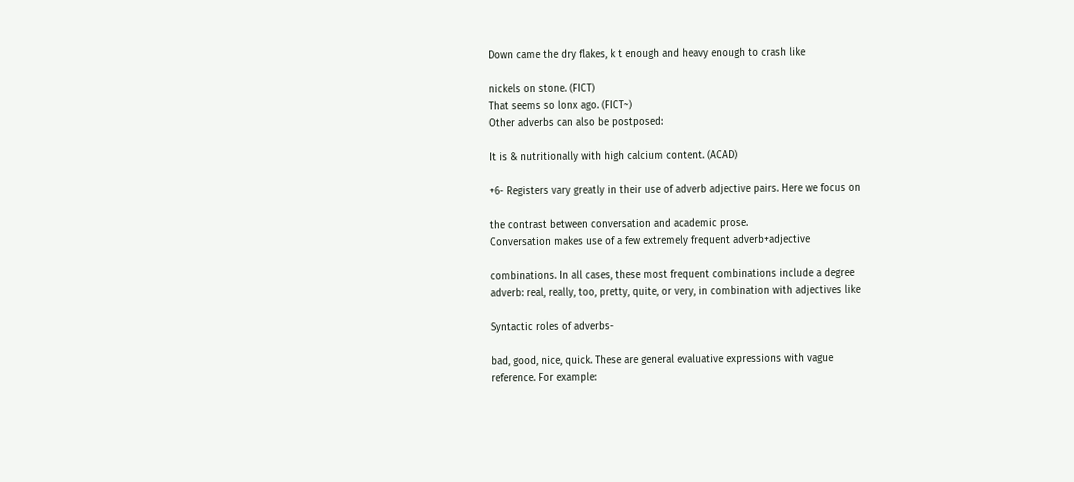Down came the dry flakes, k t enough and heavy enough to crash like

nickels on stone. (FICT)
That seems so lonx ago. (FICT~)
Other adverbs can also be postposed:

It is & nutritionally with high calcium content. (ACAD)

+6- Registers vary greatly in their use of adverb adjective pairs. Here we focus on

the contrast between conversation and academic prose.
Conversation makes use of a few extremely frequent adverb+adjective

combinations. In all cases, these most frequent combinations include a degree
adverb: real, really, too, pretty, quite, or very, in combination with adjectives like

Syntactic roles of adverbs-

bad, good, nice, quick. These are general evaluative expressions with vague
reference. For example: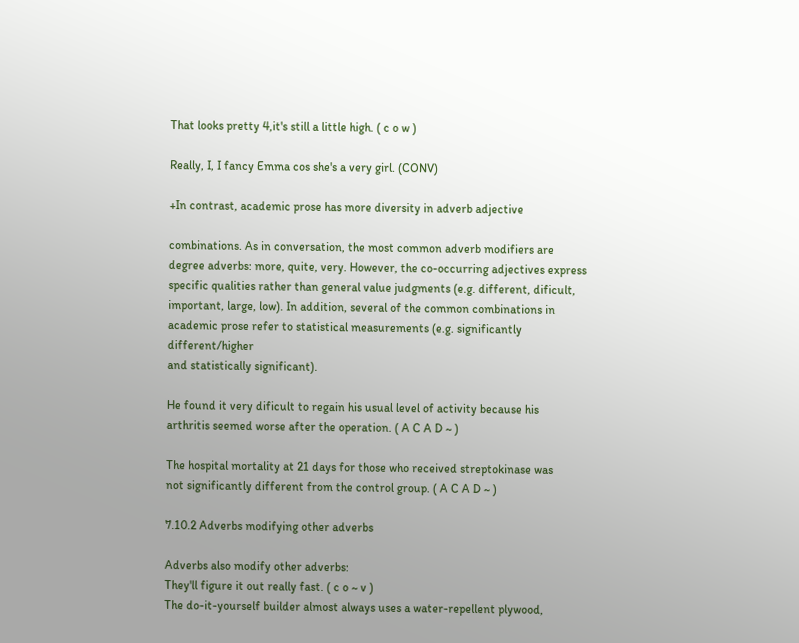That looks pretty 4,it's still a little high. ( c o w )

Really, I, I fancy Emma cos she's a very girl. (CONV)

+In contrast, academic prose has more diversity in adverb adjective

combinations. As in conversation, the most common adverb modifiers are
degree adverbs: more, quite, very. However, the co-occurring adjectives express
specific qualities rather than general value judgments (e.g. different, dificult,
important, large, low). In addition, several of the common combinations in
academic prose refer to statistical measurements (e.g. significantly different/higher
and statistically significant).

He found it very dificult to regain his usual level of activity because his
arthritis seemed worse after the operation. ( A C A D ~ )

The hospital mortality at 21 days for those who received streptokinase was
not significantly different from the control group. ( A C A D ~ )

7.10.2 Adverbs modifying other adverbs

Adverbs also modify other adverbs:
They'll figure it out really fast. ( c o ~ v )
The do-it-yourself builder almost always uses a water-repellent plywood,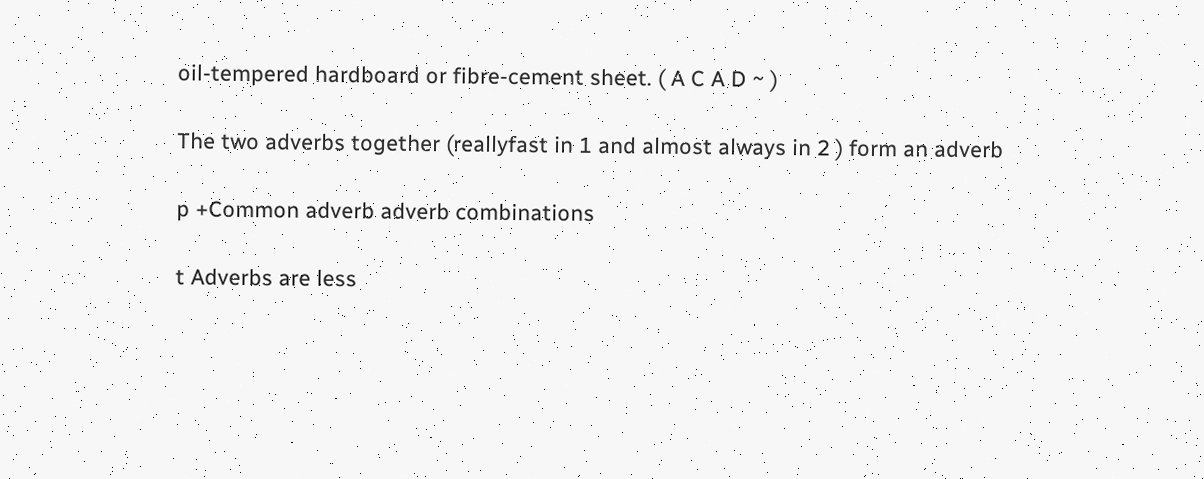oil-tempered hardboard or fibre-cement sheet. ( A C A D ~ )

The two adverbs together (reallyfast in 1 and almost always in 2 ) form an adverb

p +Common adverb adverb combinations

t Adverbs are less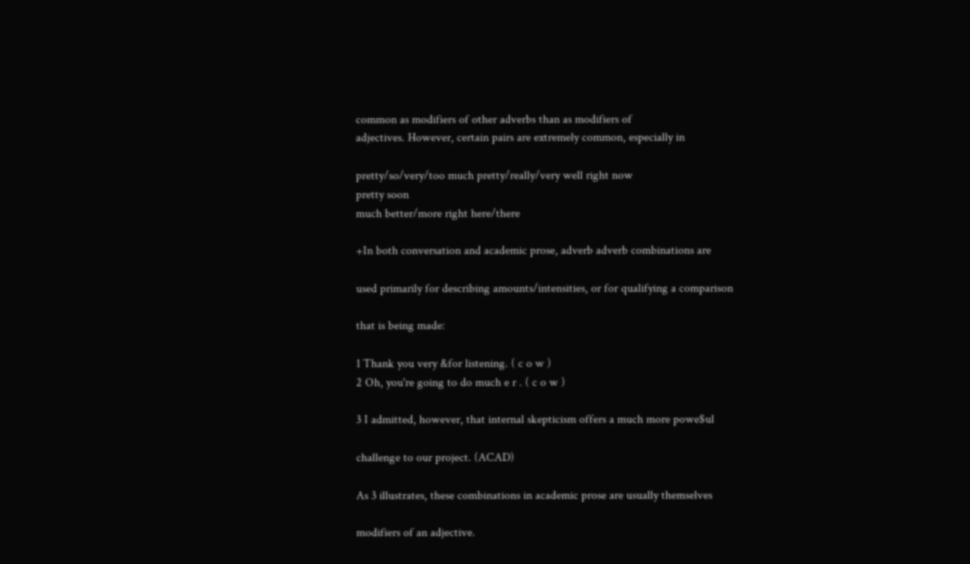common as modifiers of other adverbs than as modifiers of
adjectives. However, certain pairs are extremely common, especially in

pretty/so/very/too much pretty/really/very well right now
pretty soon
much better/more right here/there

+In both conversation and academic prose, adverb adverb combinations are

used primarily for describing amounts/intensities, or for qualifying a comparison

that is being made:

1 Thank you very &for listening. ( c o w )
2 Oh, you're going to do much e r . ( c o w )

3 I admitted, however, that internal skepticism offers a much more powe$ul

challenge to our project. (ACAD)

As 3 illustrates, these combinations in academic prose are usually themselves

modifiers of an adjective.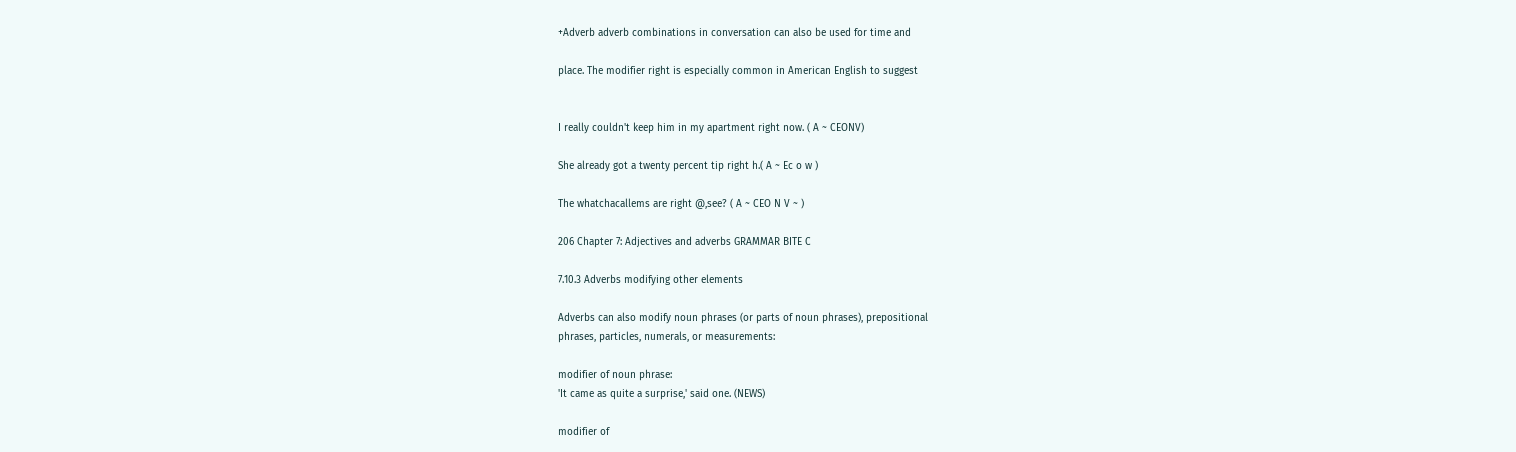+Adverb adverb combinations in conversation can also be used for time and

place. The modifier right is especially common in American English to suggest


I really couldn't keep him in my apartment right now. ( A ~ CEONV)

She already got a twenty percent tip right h.( A ~ Ec o w )

The whatchacallems are right @,see? ( A ~ CEO N V ~ )

206 Chapter 7: Adjectives and adverbs GRAMMAR BITE C

7.10.3 Adverbs modifying other elements

Adverbs can also modify noun phrases (or parts of noun phrases), prepositional
phrases, particles, numerals, or measurements:

modifier of noun phrase:
'It came as quite a surprise,' said one. (NEWS)

modifier of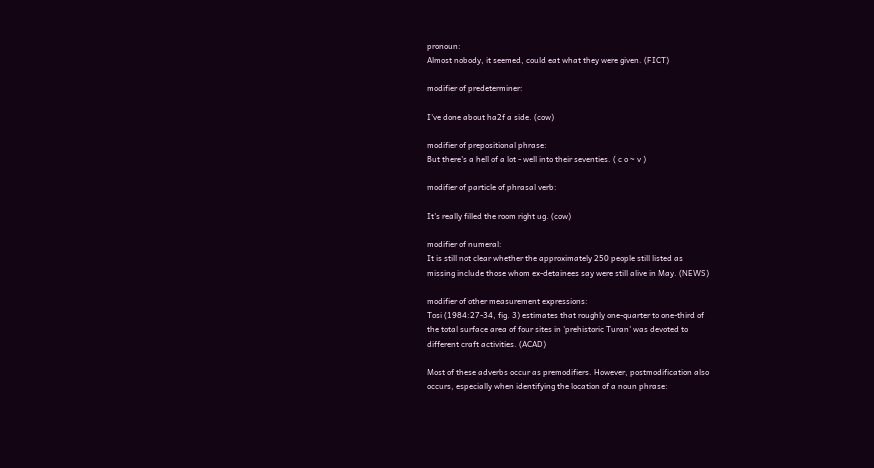pronoun:
Almost nobody, it seemed, could eat what they were given. (FICT)

modifier of predeterminer:

I've done about ha2f a side. (cow)

modifier of prepositional phrase:
But there's a hell of a lot - well into their seventies. ( c o ~ v )

modifier of particle of phrasal verb:

It's really filled the room right ug. (cow)

modifier of numeral:
It is still not clear whether the approximately 250 people still listed as
missing include those whom ex-detainees say were still alive in May. (NEWS)

modifier of other measurement expressions:
Tosi (1984:27-34, fig. 3) estimates that roughly one-quarter to one-third of
the total surface area of four sites in 'prehistoric Turan' was devoted to
different craft activities. (ACAD)

Most of these adverbs occur as premodifiers. However, postmodification also
occurs, especially when identifying the location of a noun phrase: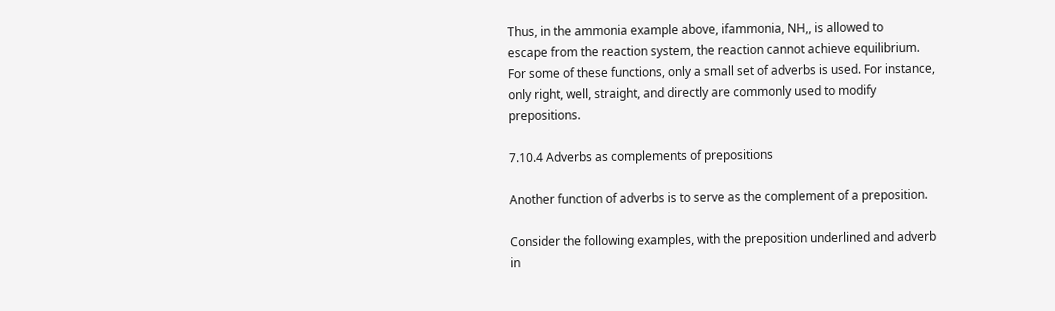Thus, in the ammonia example above, ifammonia, NH,, is allowed to
escape from the reaction system, the reaction cannot achieve equilibrium.
For some of these functions, only a small set of adverbs is used. For instance,
only right, well, straight, and directly are commonly used to modify prepositions.

7.10.4 Adverbs as complements of prepositions

Another function of adverbs is to serve as the complement of a preposition.

Consider the following examples, with the preposition underlined and adverb in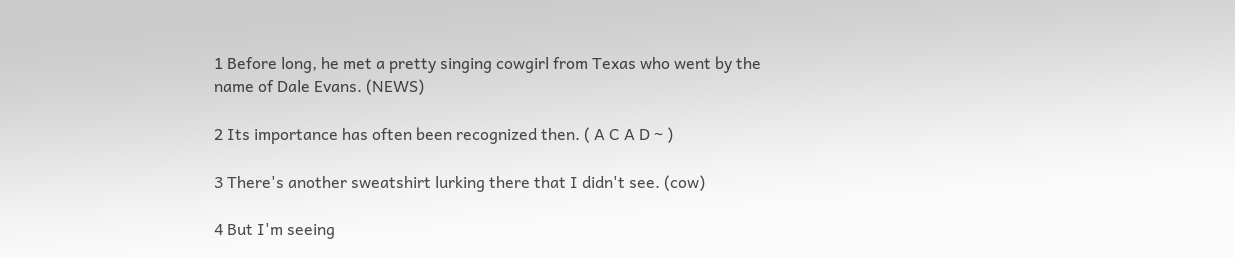1 Before long, he met a pretty singing cowgirl from Texas who went by the
name of Dale Evans. (NEWS)

2 Its importance has often been recognized then. ( A C A D ~ )

3 There's another sweatshirt lurking there that I didn't see. (cow)

4 But I'm seeing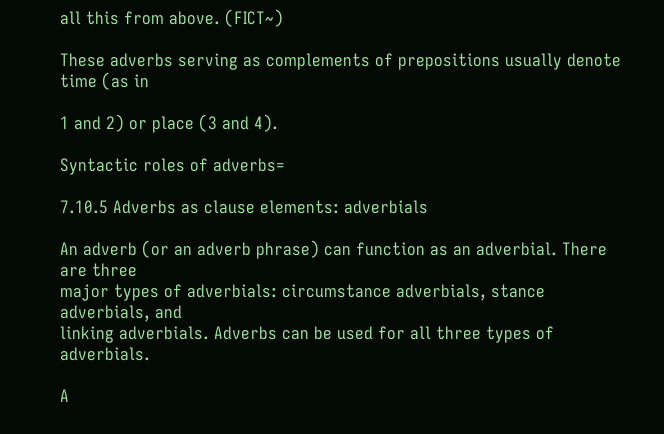all this from above. (FICT~)

These adverbs serving as complements of prepositions usually denote time (as in

1 and 2) or place (3 and 4).

Syntactic roles of adverbs=

7.10.5 Adverbs as clause elements: adverbials

An adverb (or an adverb phrase) can function as an adverbial. There are three
major types of adverbials: circumstance adverbials, stance adverbials, and
linking adverbials. Adverbs can be used for all three types of adverbials.

A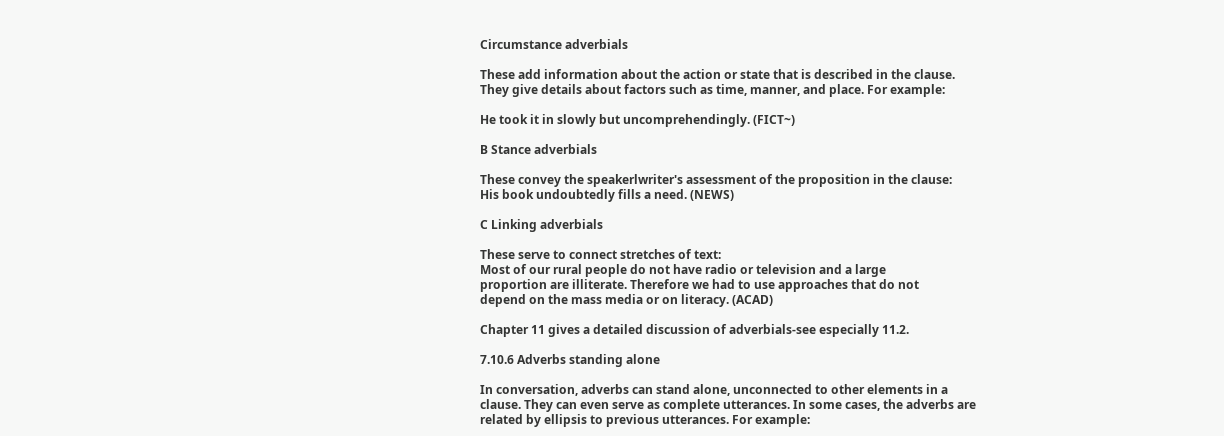Circumstance adverbials

These add information about the action or state that is described in the clause.
They give details about factors such as time, manner, and place. For example:

He took it in slowly but uncomprehendingly. (FICT~)

B Stance adverbials

These convey the speakerlwriter's assessment of the proposition in the clause:
His book undoubtedly fills a need. (NEWS)

C Linking adverbials

These serve to connect stretches of text:
Most of our rural people do not have radio or television and a large
proportion are illiterate. Therefore we had to use approaches that do not
depend on the mass media or on literacy. (ACAD)

Chapter 11 gives a detailed discussion of adverbials-see especially 11.2.

7.10.6 Adverbs standing alone

In conversation, adverbs can stand alone, unconnected to other elements in a
clause. They can even serve as complete utterances. In some cases, the adverbs are
related by ellipsis to previous utterances. For example: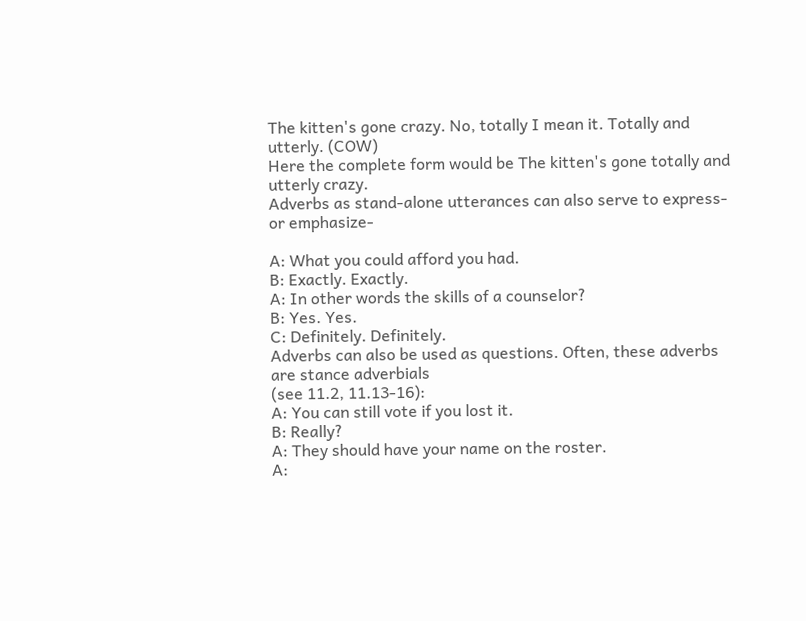The kitten's gone crazy. No, totally I mean it. Totally and utterly. (COW)
Here the complete form would be The kitten's gone totally and utterly crazy.
Adverbs as stand-alone utterances can also serve to express-or emphasize-

A: What you could afford you had.
B: Exactly. Exactly.
A: In other words the skills of a counselor?
B: Yes. Yes.
C: Definitely. Definitely.
Adverbs can also be used as questions. Often, these adverbs are stance adverbials
(see 11.2, 11.13-16):
A: You can still vote if you lost it.
B: Really?
A: They should have your name on the roster.
A: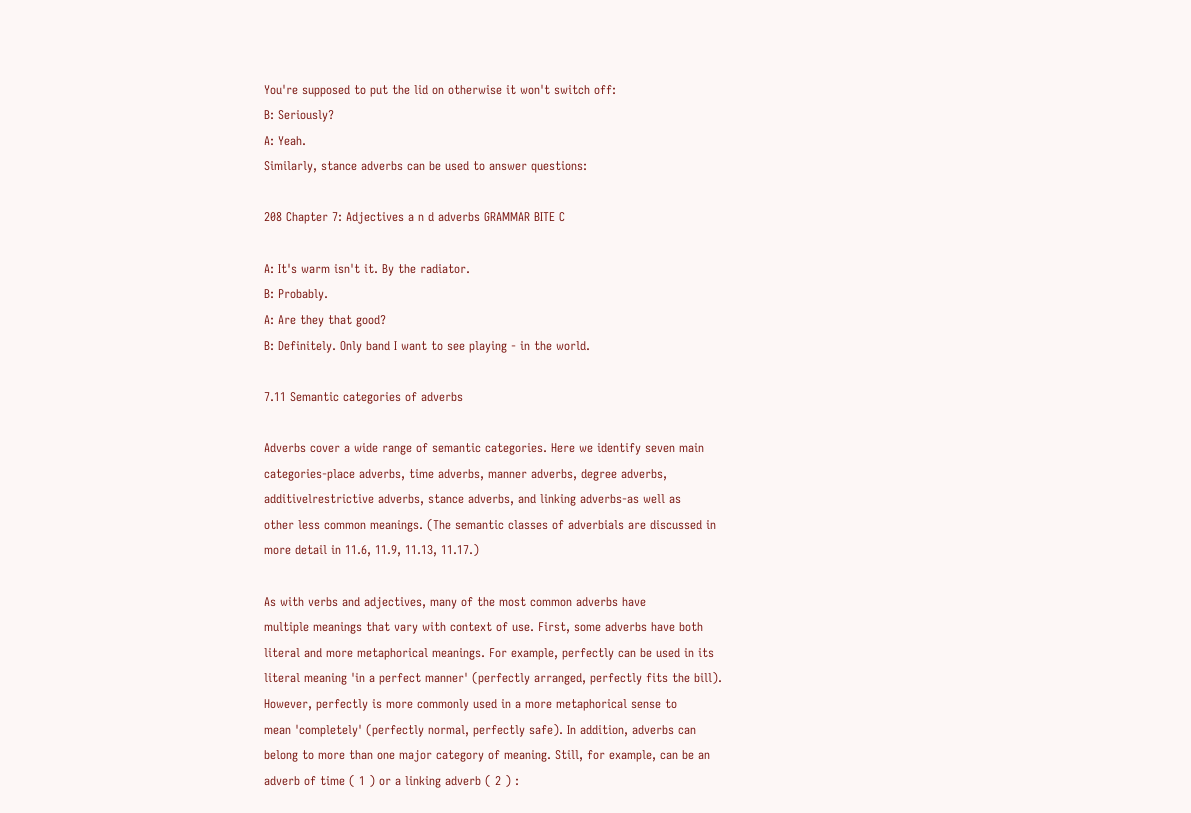You're supposed to put the lid on otherwise it won't switch off:
B: Seriously?
A: Yeah.
Similarly, stance adverbs can be used to answer questions:

208 Chapter 7: Adjectives a n d adverbs GRAMMAR BITE C

A: It's warm isn't it. By the radiator.
B: Probably.
A: Are they that good?
B: Definitely. Only band I want to see playing - in the world.

7.11 Semantic categories of adverbs

Adverbs cover a wide range of semantic categories. Here we identify seven main
categories-place adverbs, time adverbs, manner adverbs, degree adverbs,
additivelrestrictive adverbs, stance adverbs, and linking adverbs-as well as
other less common meanings. (The semantic classes of adverbials are discussed in
more detail in 11.6, 11.9, 11.13, 11.17.)

As with verbs and adjectives, many of the most common adverbs have
multiple meanings that vary with context of use. First, some adverbs have both
literal and more metaphorical meanings. For example, perfectly can be used in its
literal meaning 'in a perfect manner' (perfectly arranged, perfectly fits the bill).
However, perfectly is more commonly used in a more metaphorical sense to
mean 'completely' (perfectly normal, perfectly safe). In addition, adverbs can
belong to more than one major category of meaning. Still, for example, can be an
adverb of time ( 1 ) or a linking adverb ( 2 ) :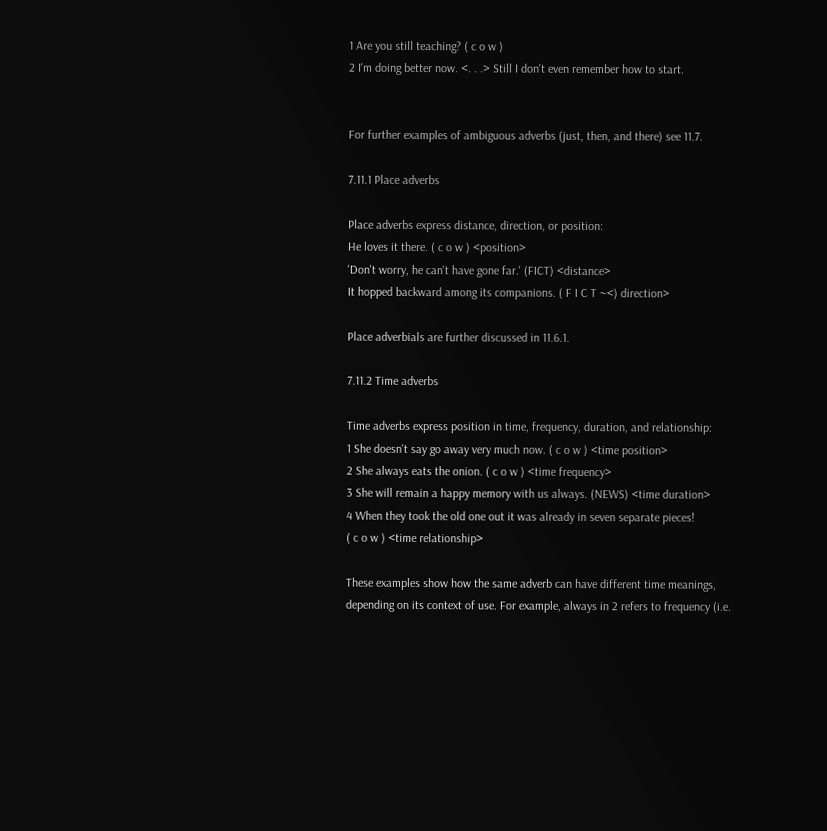1 Are you still teaching? ( c o w )
2 I'm doing better now. <. . .> Still I don't even remember how to start.


For further examples of ambiguous adverbs (just, then, and there) see 11.7.

7.11.1 Place adverbs

Place adverbs express distance, direction, or position:
He loves it there. ( c o w ) <position>
'Don't worry, he can't have gone far.' (FICT) <distance>
It hopped backward among its companions. ( F I C T ~<) direction>

Place adverbials are further discussed in 11.6.1.

7.11.2 Time adverbs

Time adverbs express position in time, frequency, duration, and relationship:
1 She doesn't say go away very much now. ( c o w ) <time position>
2 She always eats the onion. ( c o w ) <time frequency>
3 She will remain a happy memory with us always. (NEWS) <time duration>
4 When they took the old one out it was already in seven separate pieces!
( c o w ) <time relationship>

These examples show how the same adverb can have different time meanings,
depending on its context of use. For example, always in 2 refers to frequency (i.e.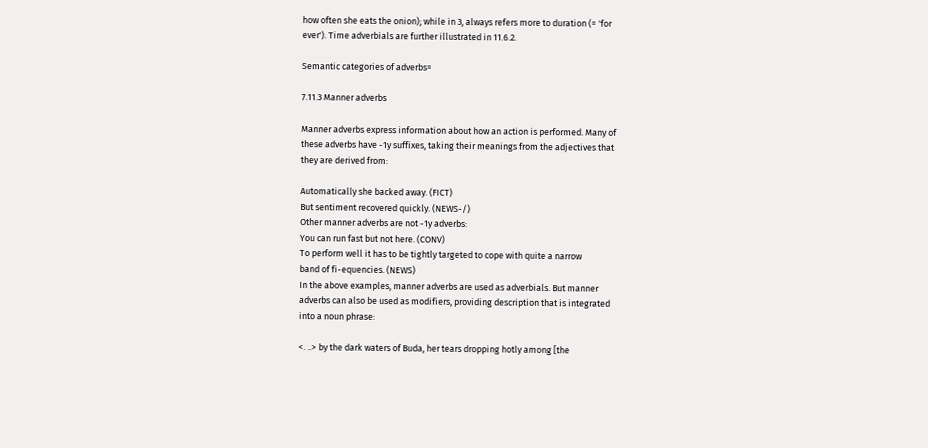how often she eats the onion); while in 3, always refers more to duration (= 'for
ever'). Time adverbials are further illustrated in 11.6.2.

Semantic categories of adverbs=

7.11.3 Manner adverbs

Manner adverbs express information about how an action is performed. Many of
these adverbs have -1y suffixes, taking their meanings from the adjectives that
they are derived from:

Automatically she backed away. (FICT)
But sentiment recovered quickly. (NEWS-/)
Other manner adverbs are not -1y adverbs:
You can run fast but not here. (CONV)
To perform well it has to be tightly targeted to cope with quite a narrow
band of fi-equencies. (NEWS)
In the above examples, manner adverbs are used as adverbials. But manner
adverbs can also be used as modifiers, providing description that is integrated
into a noun phrase:

<. ..> by the dark waters of Buda, her tears dropping hotly among [the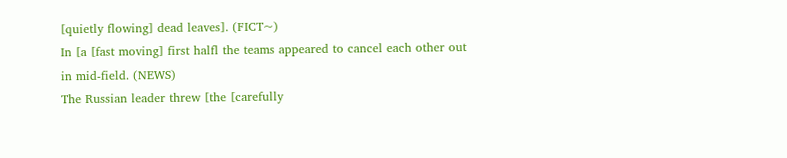[quietly flowing] dead leaves]. (FICT~)
In [a [fast moving] first halfl the teams appeared to cancel each other out
in mid-field. (NEWS)
The Russian leader threw [the [carefully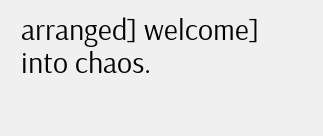arranged] welcome] into chaos.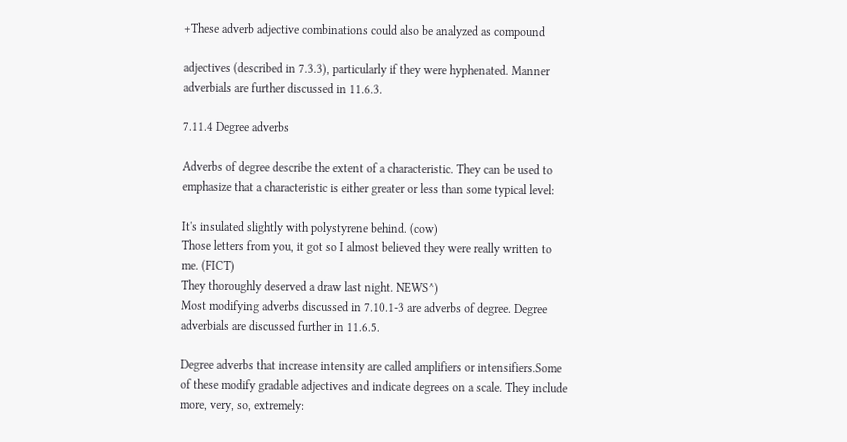+These adverb adjective combinations could also be analyzed as compound

adjectives (described in 7.3.3), particularly if they were hyphenated. Manner
adverbials are further discussed in 11.6.3.

7.11.4 Degree adverbs

Adverbs of degree describe the extent of a characteristic. They can be used to
emphasize that a characteristic is either greater or less than some typical level:

It's insulated slightly with polystyrene behind. (cow)
Those letters from you, it got so I almost believed they were really written to
me. (FICT)
They thoroughly deserved a draw last night. NEWS^)
Most modifying adverbs discussed in 7.10.1-3 are adverbs of degree. Degree
adverbials are discussed further in 11.6.5.

Degree adverbs that increase intensity are called amplifiers or intensifiers.Some
of these modify gradable adjectives and indicate degrees on a scale. They include
more, very, so, extremely: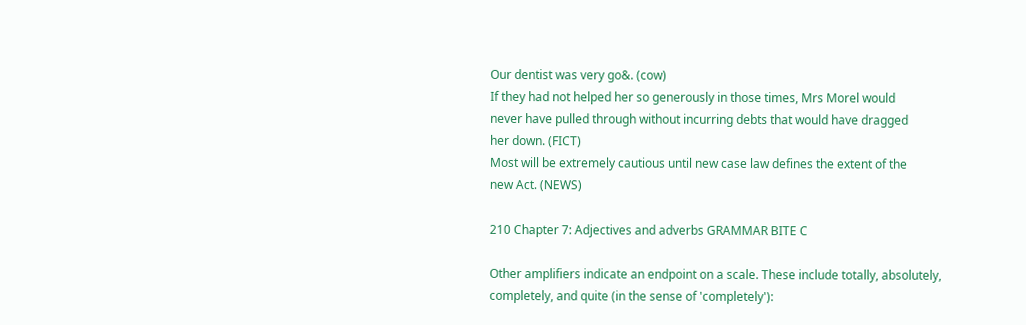Our dentist was very go&. (cow)
If they had not helped her so generously in those times, Mrs Morel would
never have pulled through without incurring debts that would have dragged
her down. (FICT)
Most will be extremely cautious until new case law defines the extent of the
new Act. (NEWS)

210 Chapter 7: Adjectives and adverbs GRAMMAR BITE C

Other amplifiers indicate an endpoint on a scale. These include totally, absolutely,
completely, and quite (in the sense of 'completely'):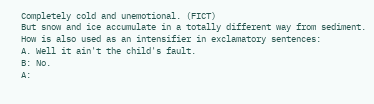Completely cold and unemotional. (FICT)
But snow and ice accumulate in a totally different way from sediment.
How is also used as an intensifier in exclamatory sentences:
A. Well it ain't the child's fault.
B: No.
A: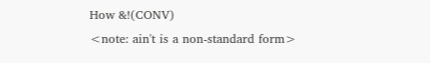How &!(CONV)
<note: ain't is a non-standard form>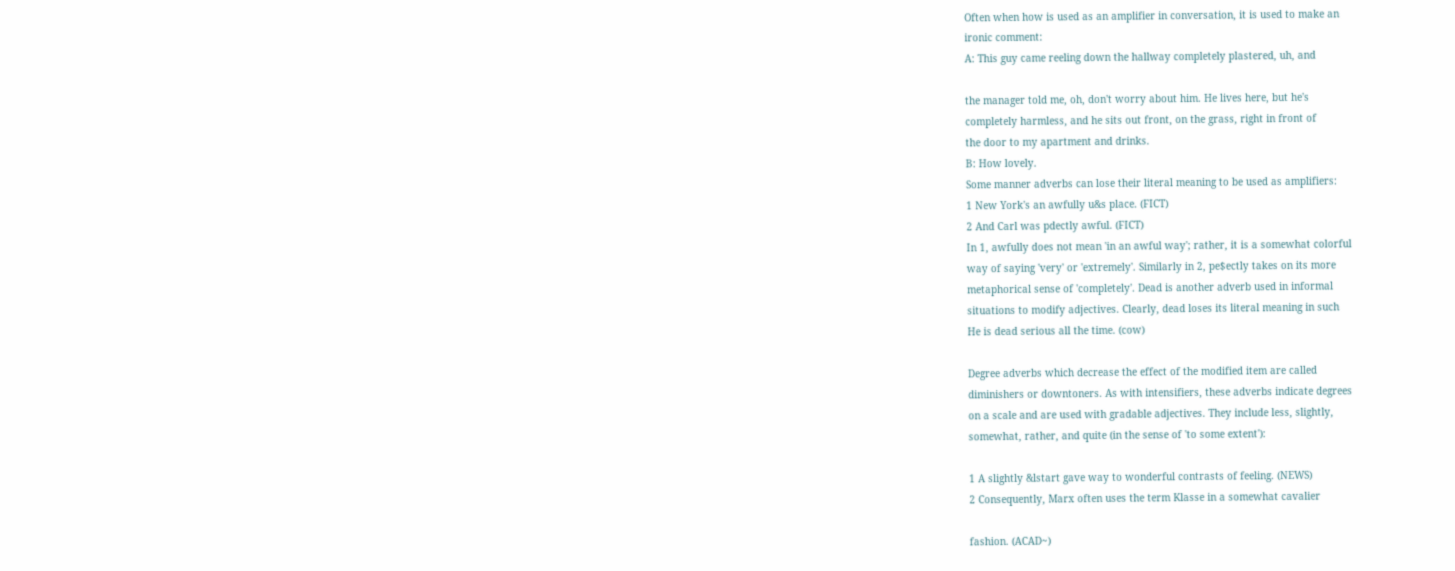Often when how is used as an amplifier in conversation, it is used to make an
ironic comment:
A: This guy came reeling down the hallway completely plastered, uh, and

the manager told me, oh, don't worry about him. He lives here, but he's
completely harmless, and he sits out front, on the grass, right in front of
the door to my apartment and drinks.
B: How lovely.
Some manner adverbs can lose their literal meaning to be used as amplifiers:
1 New York's an awfully u&s place. (FICT)
2 And Carl was pdectly awful. (FICT)
In 1, awfully does not mean 'in an awful way'; rather, it is a somewhat colorful
way of saying 'very' or 'extremely'. Similarly in 2, pe$ectly takes on its more
metaphorical sense of 'completely'. Dead is another adverb used in informal
situations to modify adjectives. Clearly, dead loses its literal meaning in such
He is dead serious all the time. (cow)

Degree adverbs which decrease the effect of the modified item are called
diminishers or downtoners. As with intensifiers, these adverbs indicate degrees
on a scale and are used with gradable adjectives. They include less, slightly,
somewhat, rather, and quite (in the sense of 'to some extent'):

1 A slightly &lstart gave way to wonderful contrasts of feeling. (NEWS)
2 Consequently, Marx often uses the term Klasse in a somewhat cavalier

fashion. (ACAD~)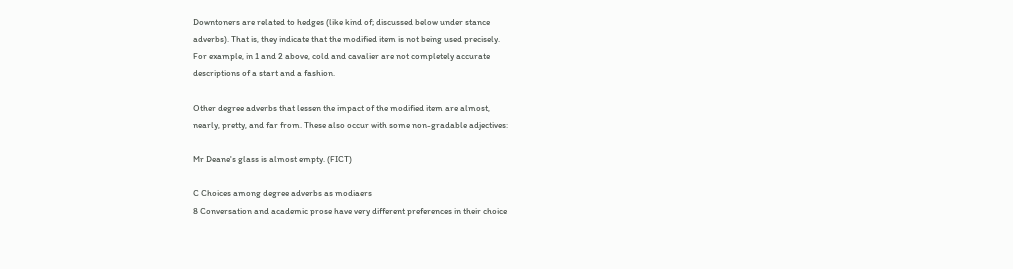Downtoners are related to hedges (like kind of; discussed below under stance
adverbs). That is, they indicate that the modified item is not being used precisely.
For example, in 1 and 2 above, cold and cavalier are not completely accurate
descriptions of a start and a fashion.

Other degree adverbs that lessen the impact of the modified item are almost,
nearly, pretty, and far from. These also occur with some non-gradable adjectives:

Mr Deane's glass is almost empty. (FICT)

C Choices among degree adverbs as modiaers
8 Conversation and academic prose have very different preferences in their choice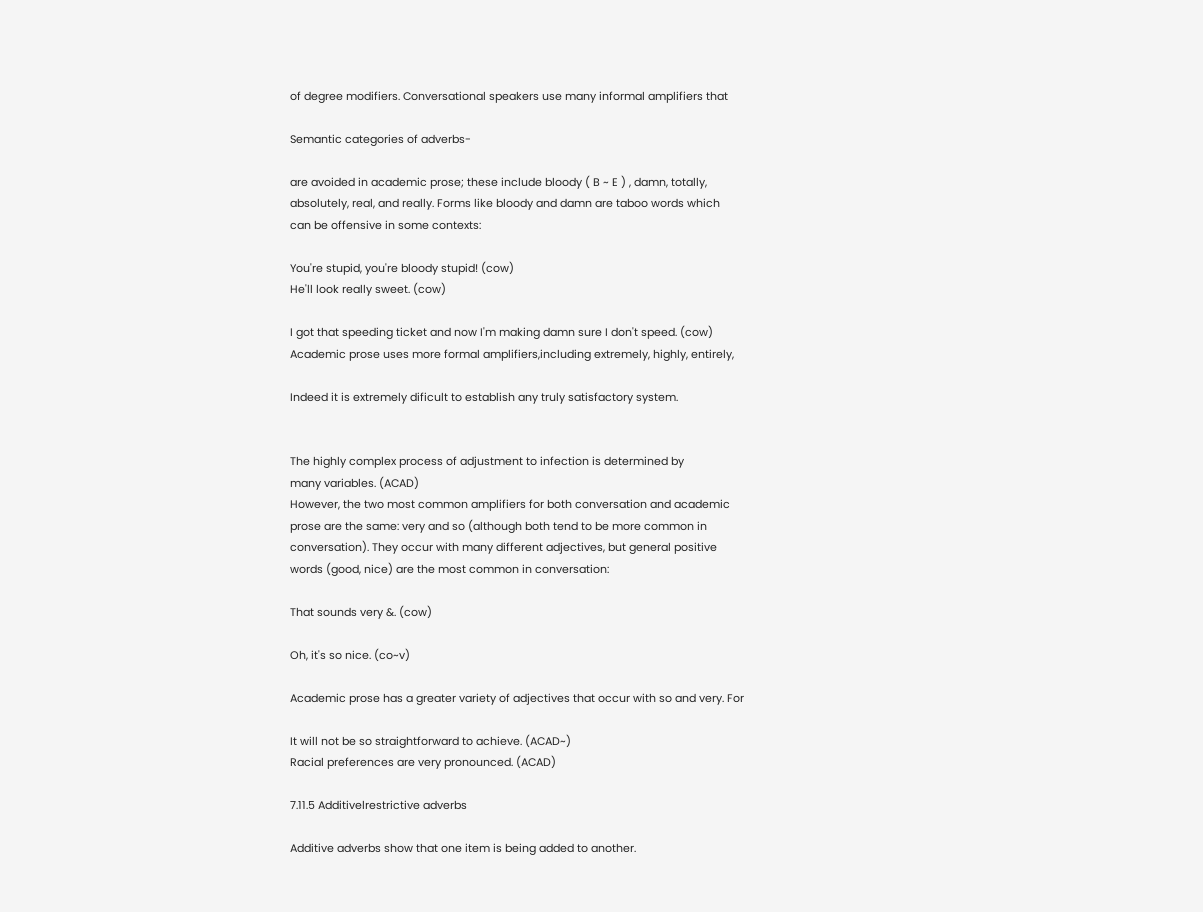of degree modifiers. Conversational speakers use many informal amplifiers that

Semantic categories of adverbs-

are avoided in academic prose; these include bloody ( B ~ E ) , damn, totally,
absolutely, real, and really. Forms like bloody and damn are taboo words which
can be offensive in some contexts:

You're stupid, you're bloody stupid! (cow)
He'll look really sweet. (cow)

I got that speeding ticket and now I'm making damn sure I don't speed. (cow)
Academic prose uses more formal amplifiers,including extremely, highly, entirely,

Indeed it is extremely dificult to establish any truly satisfactory system.


The highly complex process of adjustment to infection is determined by
many variables. (ACAD)
However, the two most common amplifiers for both conversation and academic
prose are the same: very and so (although both tend to be more common in
conversation). They occur with many different adjectives, but general positive
words (good, nice) are the most common in conversation:

That sounds very &. (cow)

Oh, it's so nice. (co~v)

Academic prose has a greater variety of adjectives that occur with so and very. For

It will not be so straightforward to achieve. (ACAD~)
Racial preferences are very pronounced. (ACAD)

7.11.5 Additivelrestrictive adverbs

Additive adverbs show that one item is being added to another.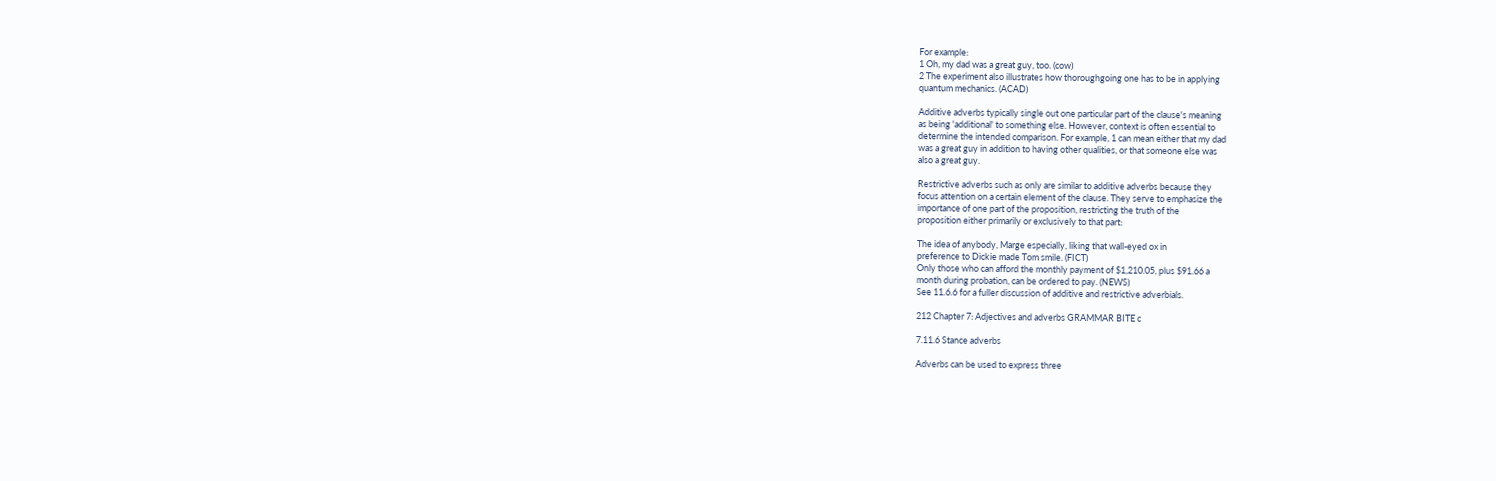For example:
1 Oh, my dad was a great guy, too. (cow)
2 The experiment also illustrates how thoroughgoing one has to be in applying
quantum mechanics. (ACAD)

Additive adverbs typically single out one particular part of the clause's meaning
as being 'additional' to something else. However, context is often essential to
determine the intended comparison. For example, 1 can mean either that my dad
was a great guy in addition to having other qualities, or that someone else was
also a great guy.

Restrictive adverbs such as only are similar to additive adverbs because they
focus attention on a certain element of the clause. They serve to emphasize the
importance of one part of the proposition, restricting the truth of the
proposition either primarily or exclusively to that part:

The idea of anybody, Marge especially, liking that wall-eyed ox in
preference to Dickie made Tom smile. (FICT)
Only those who can afford the monthly payment of $1,210.05, plus $91.66 a
month during probation, can be ordered to pay. (NEWS)
See 11.6.6 for a fuller discussion of additive and restrictive adverbials.

212 Chapter 7: Adjectives and adverbs GRAMMAR BITE c

7.11.6 Stance adverbs

Adverbs can be used to express three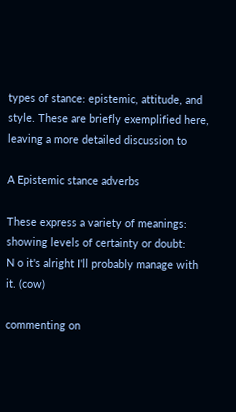types of stance: epistemic, attitude, and
style. These are briefly exemplified here, leaving a more detailed discussion to

A Epistemic stance adverbs

These express a variety of meanings:
showing levels of certainty or doubt:
N o it's alright I'll probably manage with it. (cow)

commenting on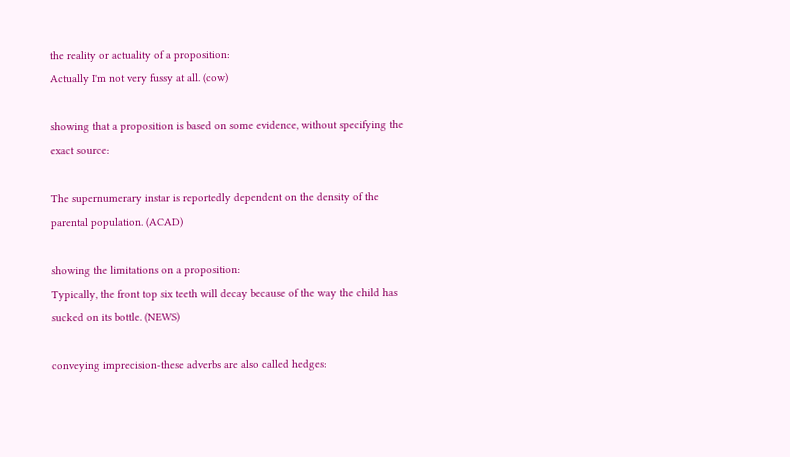the reality or actuality of a proposition:
Actually I'm not very fussy at all. (cow)

showing that a proposition is based on some evidence, without specifying the
exact source:

The supernumerary instar is reportedly dependent on the density of the
parental population. (ACAD)

showing the limitations on a proposition:
Typically, the front top six teeth will decay because of the way the child has
sucked on its bottle. (NEWS)

conveying imprecision-these adverbs are also called hedges: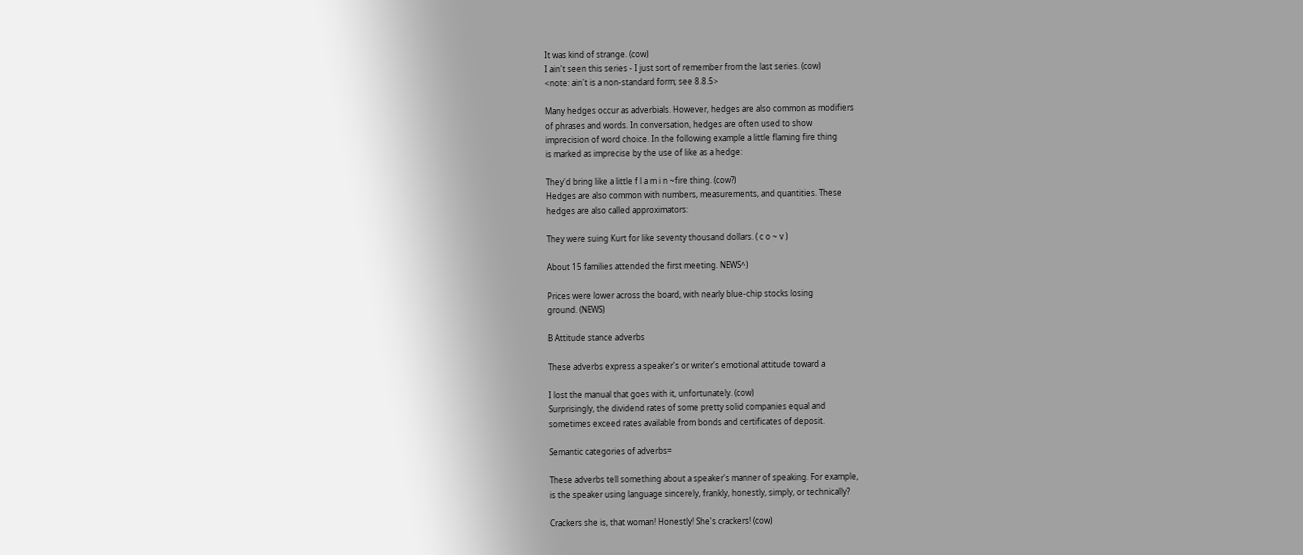It was kind of strange. (cow)
I ain't seen this series - I just sort of remember from the last series. (cow)
<note: ain't is a non-standard form; see 8.8.5>

Many hedges occur as adverbials. However, hedges are also common as modifiers
of phrases and words. In conversation, hedges are often used to show
imprecision of word choice. In the following example a little flaming fire thing
is marked as imprecise by the use of like as a hedge:

They'd bring like a little f l a m i n ~fire thing. (cow?)
Hedges are also common with numbers, measurements, and quantities. These
hedges are also called approximators:

They were suing Kurt for like seventy thousand dollars. ( c o ~ v )

About 15 families attended the first meeting. NEWS^)

Prices were lower across the board, with nearly blue-chip stocks losing
ground. (NEWS)

B Attitude stance adverbs

These adverbs express a speaker's or writer's emotional attitude toward a

I lost the manual that goes with it, unfortunately. (cow)
Surprisingly, the dividend rates of some pretty solid companies equal and
sometimes exceed rates available from bonds and certificates of deposit.

Semantic categories of adverbs=

These adverbs tell something about a speaker's manner of speaking. For example,
is the speaker using language sincerely, frankly, honestly, simply, or technically?

Crackers she is, that woman! Honestly! She's crackers! (cow)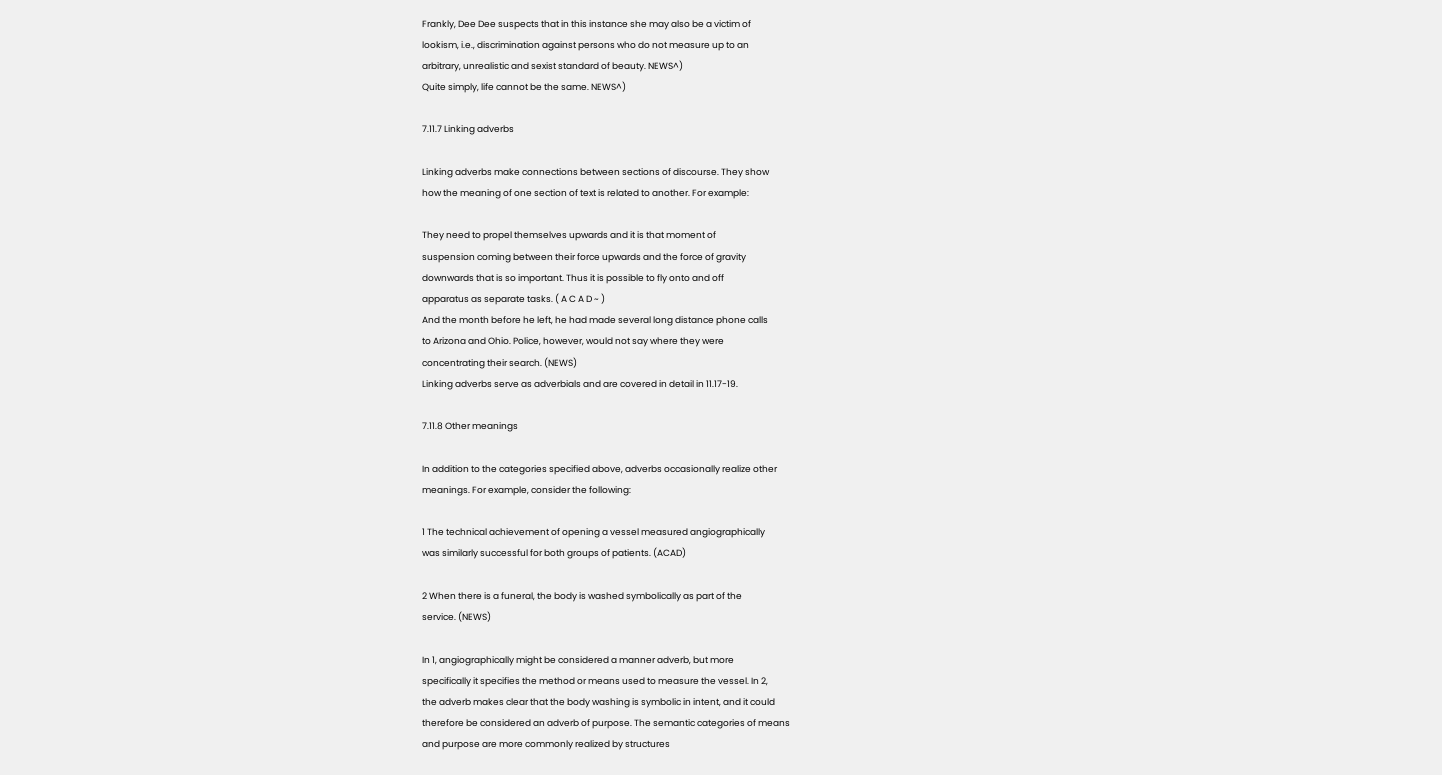Frankly, Dee Dee suspects that in this instance she may also be a victim of
lookism, i.e., discrimination against persons who do not measure up to an
arbitrary, unrealistic and sexist standard of beauty. NEWS^)
Quite simply, life cannot be the same. NEWS^)

7.11.7 Linking adverbs

Linking adverbs make connections between sections of discourse. They show
how the meaning of one section of text is related to another. For example:

They need to propel themselves upwards and it is that moment of
suspension coming between their force upwards and the force of gravity
downwards that is so important. Thus it is possible to fly onto and off
apparatus as separate tasks. ( A C A D ~ )
And the month before he left, he had made several long distance phone calls
to Arizona and Ohio. Police, however, would not say where they were
concentrating their search. (NEWS)
Linking adverbs serve as adverbials and are covered in detail in 11.17-19.

7.11.8 Other meanings

In addition to the categories specified above, adverbs occasionally realize other
meanings. For example, consider the following:

1 The technical achievement of opening a vessel measured angiographically
was similarly successful for both groups of patients. (ACAD)

2 When there is a funeral, the body is washed symbolically as part of the
service. (NEWS)

In 1, angiographically might be considered a manner adverb, but more
specifically it specifies the method or means used to measure the vessel. In 2,
the adverb makes clear that the body washing is symbolic in intent, and it could
therefore be considered an adverb of purpose. The semantic categories of means
and purpose are more commonly realized by structures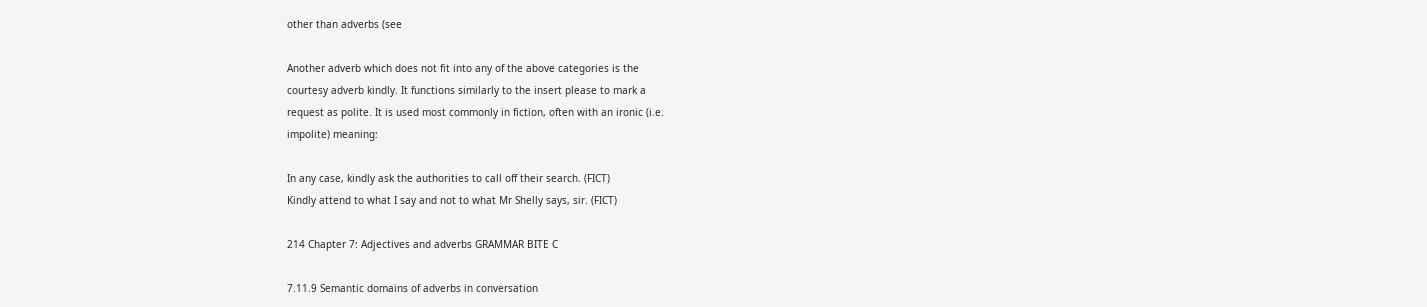other than adverbs (see

Another adverb which does not fit into any of the above categories is the
courtesy adverb kindly. It functions similarly to the insert please to mark a
request as polite. It is used most commonly in fiction, often with an ironic (i.e.
impolite) meaning:

In any case, kindly ask the authorities to call off their search. (FICT)
Kindly attend to what I say and not to what Mr Shelly says, sir. (FICT)

214 Chapter 7: Adjectives and adverbs GRAMMAR BITE C

7.11.9 Semantic domains of adverbs in conversation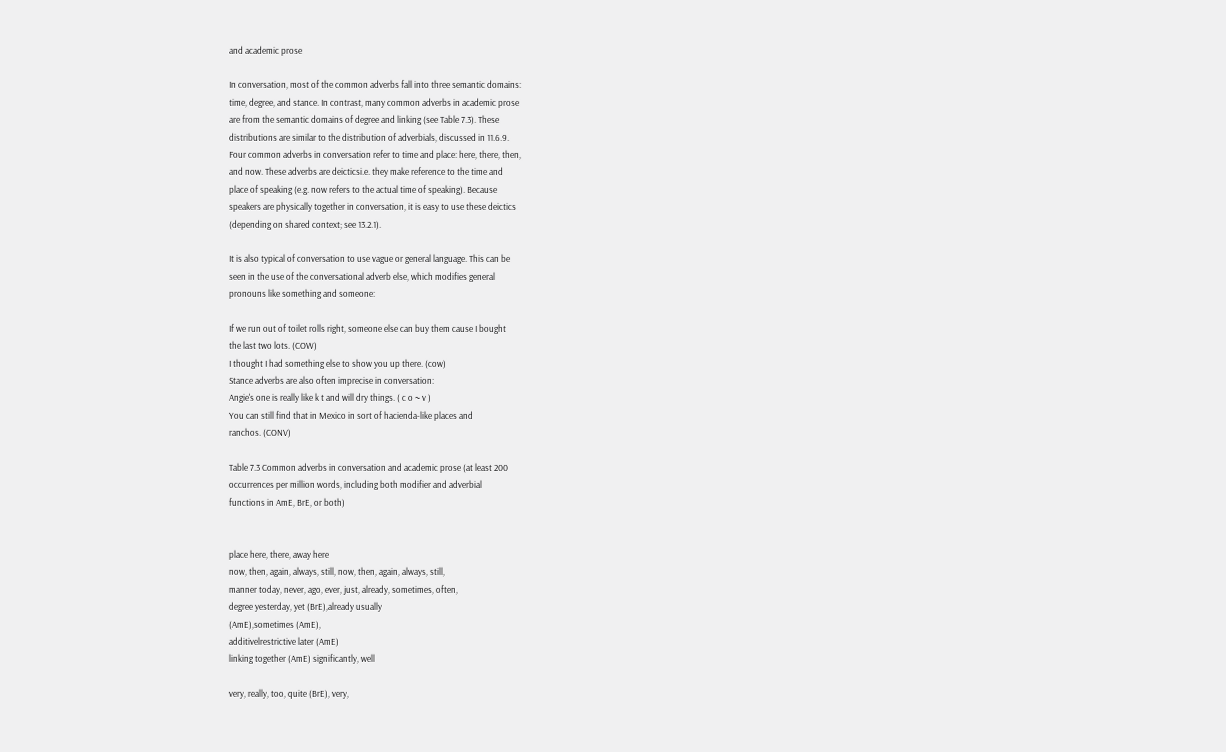and academic prose

In conversation, most of the common adverbs fall into three semantic domains:
time, degree, and stance. In contrast, many common adverbs in academic prose
are from the semantic domains of degree and linking (see Table 7.3). These
distributions are similar to the distribution of adverbials, discussed in 11.6.9.
Four common adverbs in conversation refer to time and place: here, there, then,
and now. These adverbs are deicticsi.e. they make reference to the time and
place of speaking (e.g. now refers to the actual time of speaking). Because
speakers are physically together in conversation, it is easy to use these deictics
(depending on shared context; see 13.2.1).

It is also typical of conversation to use vague or general language. This can be
seen in the use of the conversational adverb else, which modifies general
pronouns like something and someone:

If we run out of toilet rolls right, someone else can buy them cause I bought
the last two lots. (COW)
I thought I had something else to show you up there. (cow)
Stance adverbs are also often imprecise in conversation:
Angie's one is really like k t and will dry things. ( c o ~ v )
You can still find that in Mexico in sort of hacienda-like places and
ranchos. (CONV)

Table 7.3 Common adverbs in conversation and academic prose (at least 200
occurrences per million words, including both modifier and adverbial
functions in AmE, BrE, or both)


place here, there, away here
now, then, again, always, still, now, then, again, always, still,
manner today, never, ago, ever, just, already, sometimes, often,
degree yesterday, yet (BrE),already usually
(AmE),sometimes (AmE),
additivelrestrictive later (AmE)
linking together (AmE) significantly, well

very, really, too, quite (BrE), very,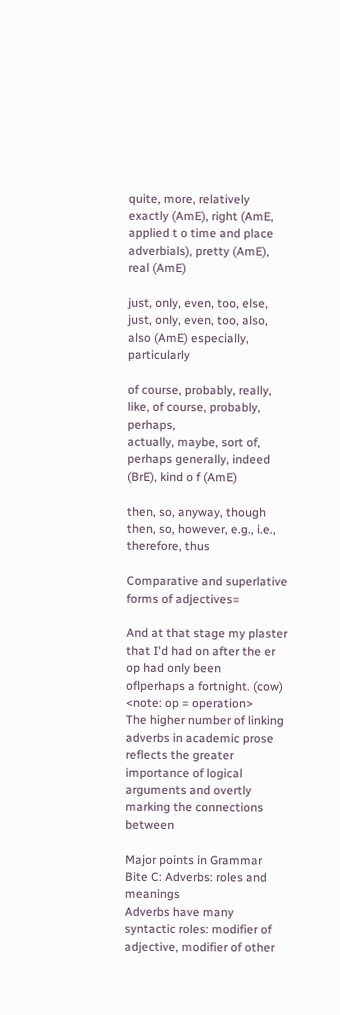quite, more, relatively
exactly (AmE), right (AmE,
applied t o time and place
adverbials), pretty (AmE),
real (AmE)

just, only, even, too, else, just, only, even, too, also,
also (AmE) especially, particularly

of course, probably, really, like, of course, probably, perhaps,
actually, maybe, sort of, perhaps generally, indeed
(BrE), kind o f (AmE)

then, so, anyway, though then, so, however, e.g., i.e.,
therefore, thus

Comparative and superlative forms of adjectives=

And at that stage my plaster that I'd had on after the er op had only been
oflperhaps a fortnight. (cow) <note: op = operation>
The higher number of linking adverbs in academic prose reflects the greater
importance of logical arguments and overtly marking the connections between

Major points in Grammar Bite C: Adverbs: roles and meanings
Adverbs have many syntactic roles: modifier of adjective, modifier of other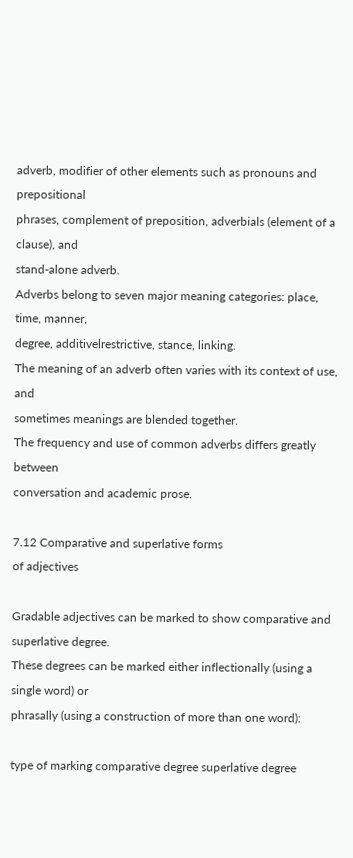adverb, modifier of other elements such as pronouns and prepositional
phrases, complement of preposition, adverbials (element of a clause), and
stand-alone adverb.
Adverbs belong to seven major meaning categories: place, time, manner,
degree, additivelrestrictive, stance, linking.
The meaning of an adverb often varies with its context of use, and
sometimes meanings are blended together.
The frequency and use of common adverbs differs greatly between
conversation and academic prose.

7.12 Comparative and superlative forms
of adjectives

Gradable adjectives can be marked to show comparative and superlative degree.
These degrees can be marked either inflectionally (using a single word) or
phrasally (using a construction of more than one word):

type of marking comparative degree superlative degree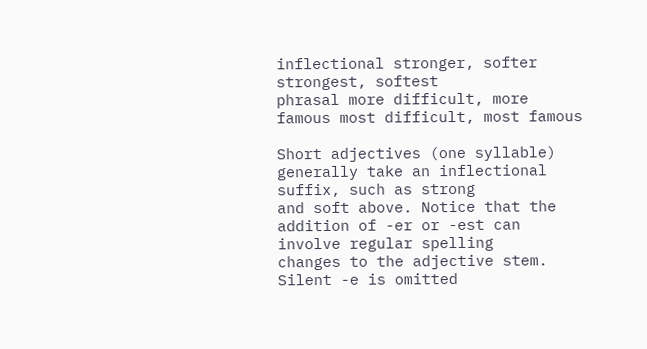inflectional stronger, softer strongest, softest
phrasal more difficult, more famous most difficult, most famous

Short adjectives (one syllable) generally take an inflectional suffix, such as strong
and soft above. Notice that the addition of -er or -est can involve regular spelling
changes to the adjective stem. Silent -e is omitted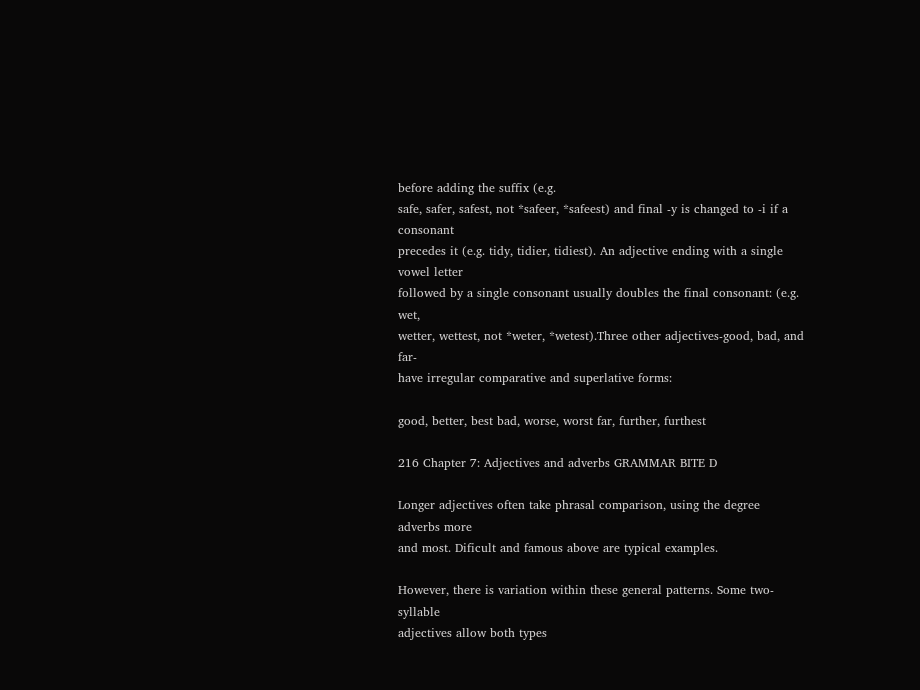before adding the suffix (e.g.
safe, safer, safest, not *safeer, *safeest) and final -y is changed to -i if a consonant
precedes it (e.g. tidy, tidier, tidiest). An adjective ending with a single vowel letter
followed by a single consonant usually doubles the final consonant: (e.g. wet,
wetter, wettest, not *weter, *wetest).Three other adjectives-good, bad, and far-
have irregular comparative and superlative forms:

good, better, best bad, worse, worst far, further, furthest

216 Chapter 7: Adjectives and adverbs GRAMMAR BITE D

Longer adjectives often take phrasal comparison, using the degree adverbs more
and most. Dificult and famous above are typical examples.

However, there is variation within these general patterns. Some two-syllable
adjectives allow both types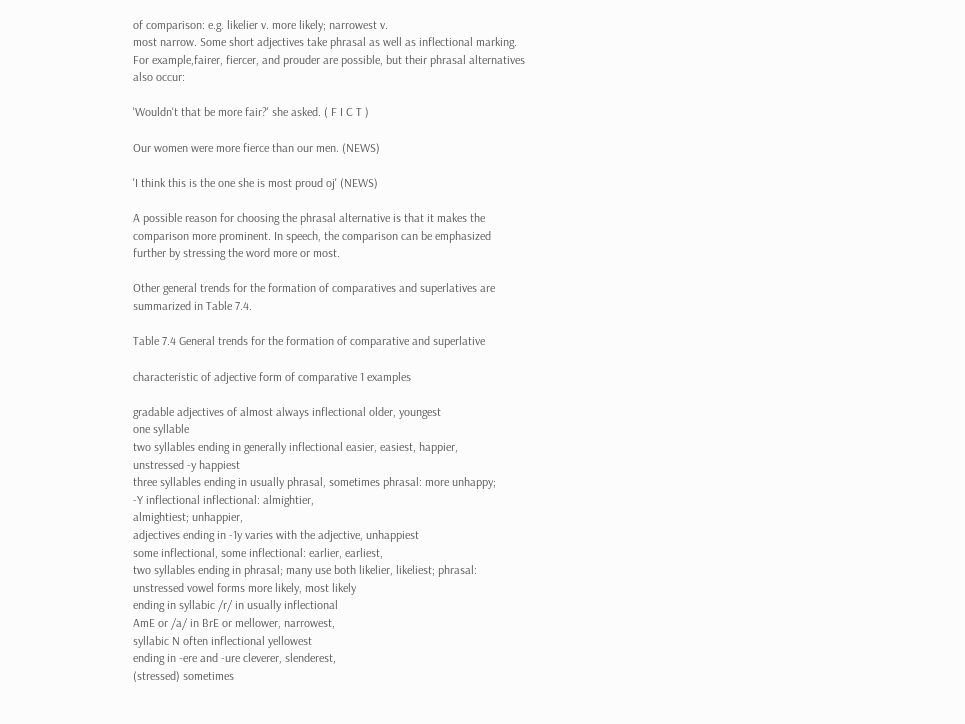of comparison: e.g. likelier v. more likely; narrowest v.
most narrow. Some short adjectives take phrasal as well as inflectional marking.
For example,fairer, fiercer, and prouder are possible, but their phrasal alternatives
also occur:

'Wouldn't that be more fair?' she asked. ( F I C T )

Our women were more fierce than our men. (NEWS)

'I think this is the one she is most proud oj' (NEWS)

A possible reason for choosing the phrasal alternative is that it makes the
comparison more prominent. In speech, the comparison can be emphasized
further by stressing the word more or most.

Other general trends for the formation of comparatives and superlatives are
summarized in Table 7.4.

Table 7.4 General trends for the formation of comparative and superlative

characteristic of adjective form of comparative 1 examples

gradable adjectives of almost always inflectional older, youngest
one syllable
two syllables ending in generally inflectional easier, easiest, happier,
unstressed -y happiest
three syllables ending in usually phrasal, sometimes phrasal: more unhappy;
-Y inflectional inflectional: almightier,
almightiest; unhappier,
adjectives ending in -1y varies with the adjective, unhappiest
some inflectional, some inflectional: earlier, earliest,
two syllables ending in phrasal; many use both likelier, likeliest; phrasal:
unstressed vowel forms more likely, most likely
ending in syllabic /r/ in usually inflectional
AmE or /a/ in BrE or mellower, narrowest,
syllabic N often inflectional yellowest
ending in -ere and -ure cleverer, slenderest,
(stressed) sometimes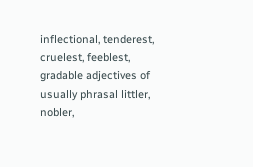inflectional, tenderest, cruelest, feeblest,
gradable adjectives of usually phrasal littler, nobler,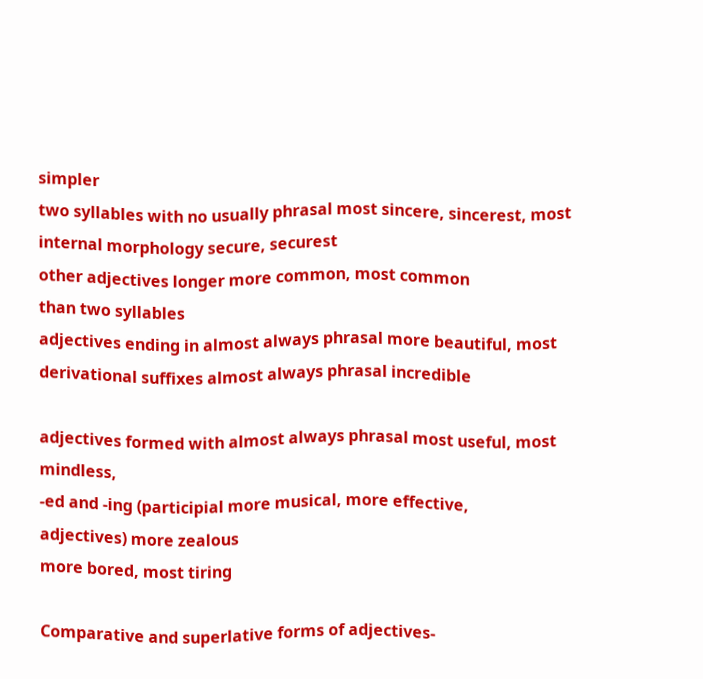simpler
two syllables with no usually phrasal most sincere, sincerest, most
internal morphology secure, securest
other adjectives longer more common, most common
than two syllables
adjectives ending in almost always phrasal more beautiful, most
derivational suffixes almost always phrasal incredible

adjectives formed with almost always phrasal most useful, most mindless,
-ed and -ing (participial more musical, more effective,
adjectives) more zealous
more bored, most tiring

Comparative and superlative forms of adjectives-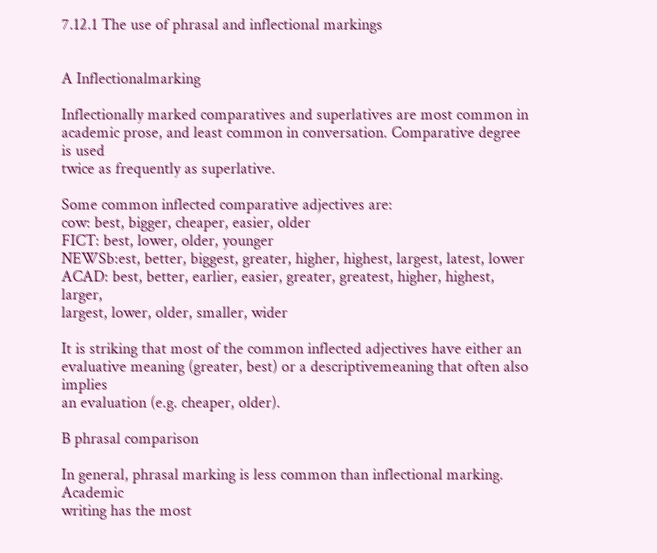7.12.1 The use of phrasal and inflectional markings


A Inflectionalmarking

Inflectionally marked comparatives and superlatives are most common in
academic prose, and least common in conversation. Comparative degree is used
twice as frequently as superlative.

Some common inflected comparative adjectives are:
cow: best, bigger, cheaper, easier, older
FICT: best, lower, older, younger
NEWSb:est, better, biggest, greater, higher, highest, largest, latest, lower
ACAD: best, better, earlier, easier, greater, greatest, higher, highest, larger,
largest, lower, older, smaller, wider

It is striking that most of the common inflected adjectives have either an
evaluative meaning (greater, best) or a descriptivemeaning that often also implies
an evaluation (e.g. cheaper, older).

B phrasal comparison

In general, phrasal marking is less common than inflectional marking. Academic
writing has the most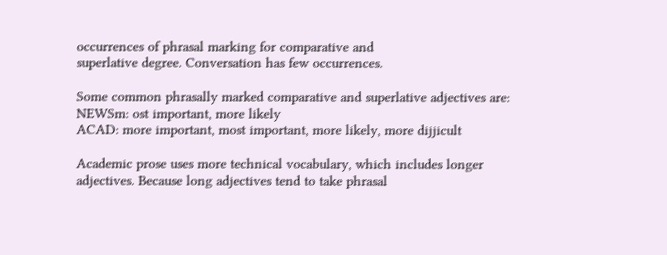occurrences of phrasal marking for comparative and
superlative degree. Conversation has few occurrences.

Some common phrasally marked comparative and superlative adjectives are:
NEWSm: ost important, more likely
ACAD: more important, most important, more likely, more dijjicult

Academic prose uses more technical vocabulary, which includes longer
adjectives. Because long adjectives tend to take phrasal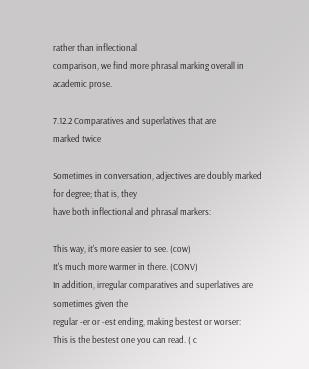rather than inflectional
comparison, we find more phrasal marking overall in academic prose.

7.12.2 Comparatives and superlatives that are
marked twice

Sometimes in conversation, adjectives are doubly marked for degree; that is, they
have both inflectional and phrasal markers:

This way, it's more easier to see. (cow)
It's much more warmer in there. (CONV)
In addition, irregular comparatives and superlatives are sometimes given the
regular -er or -est ending, making bestest or worser:
This is the bestest one you can read. ( c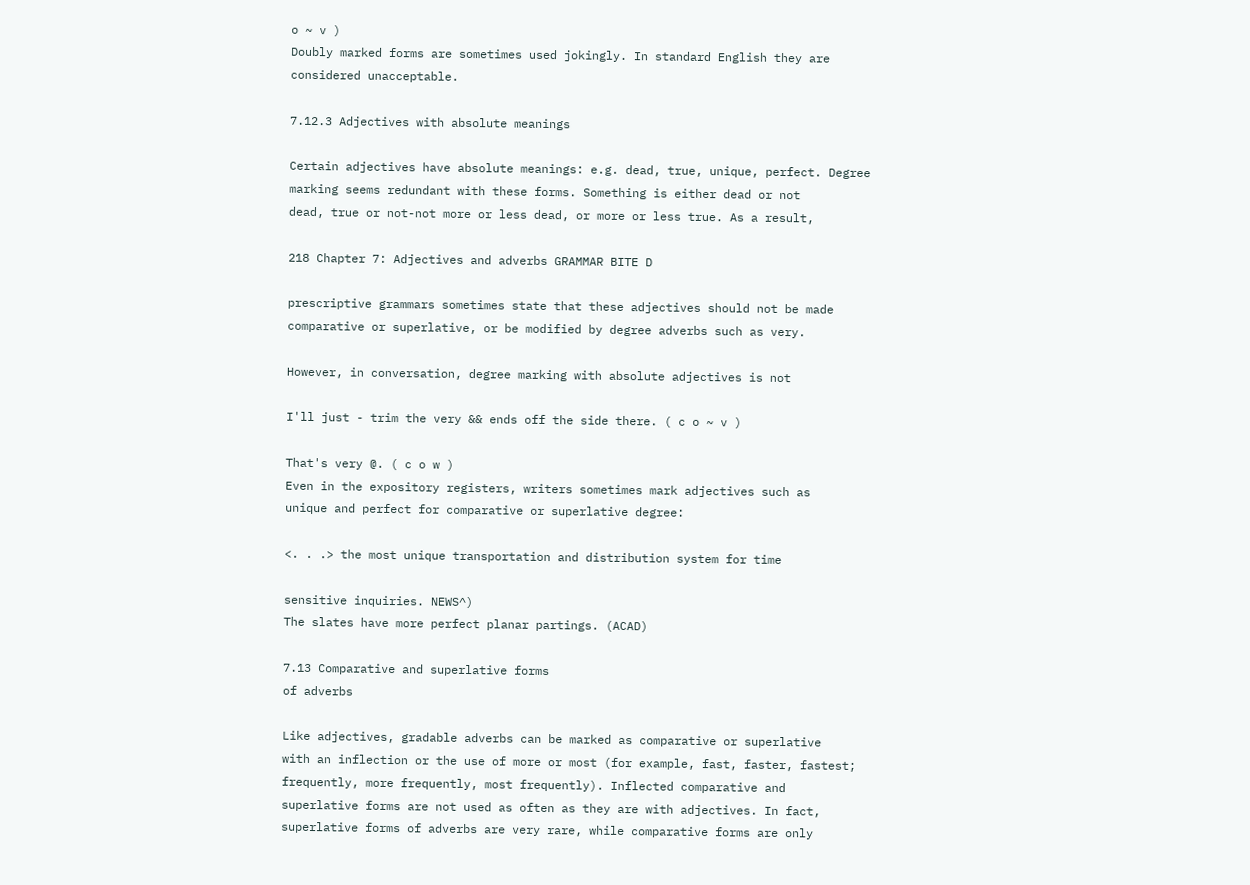o ~ v )
Doubly marked forms are sometimes used jokingly. In standard English they are
considered unacceptable.

7.12.3 Adjectives with absolute meanings

Certain adjectives have absolute meanings: e.g. dead, true, unique, perfect. Degree
marking seems redundant with these forms. Something is either dead or not
dead, true or not-not more or less dead, or more or less true. As a result,

218 Chapter 7: Adjectives and adverbs GRAMMAR BITE D

prescriptive grammars sometimes state that these adjectives should not be made
comparative or superlative, or be modified by degree adverbs such as very.

However, in conversation, degree marking with absolute adjectives is not

I'll just - trim the very && ends off the side there. ( c o ~ v )

That's very @. ( c o w )
Even in the expository registers, writers sometimes mark adjectives such as
unique and perfect for comparative or superlative degree:

<. . .> the most unique transportation and distribution system for time

sensitive inquiries. NEWS^)
The slates have more perfect planar partings. (ACAD)

7.13 Comparative and superlative forms
of adverbs

Like adjectives, gradable adverbs can be marked as comparative or superlative
with an inflection or the use of more or most (for example, fast, faster, fastest;
frequently, more frequently, most frequently). Inflected comparative and
superlative forms are not used as often as they are with adjectives. In fact,
superlative forms of adverbs are very rare, while comparative forms are only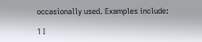occasionally used. Examples include:

1 I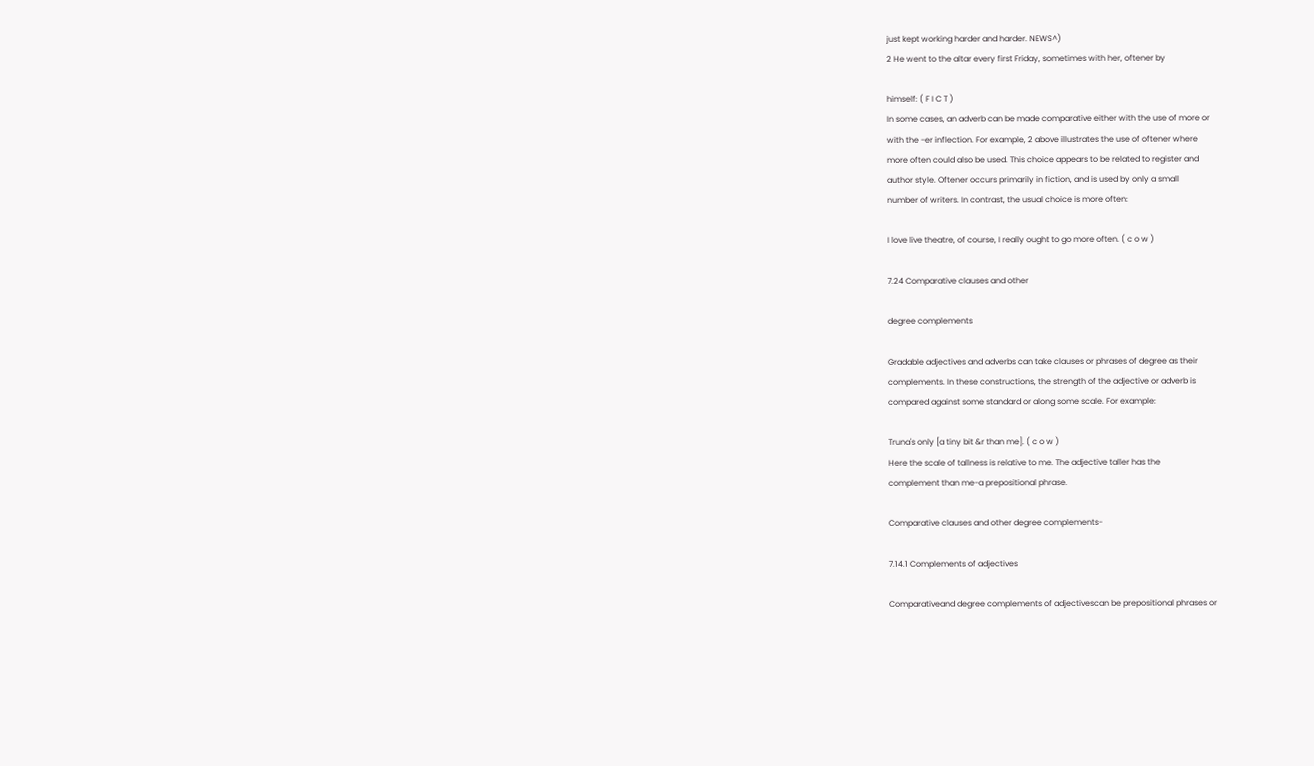just kept working harder and harder. NEWS^)
2 He went to the altar every first Friday, sometimes with her, oftener by

himself: ( F I C T )
In some cases, an adverb can be made comparative either with the use of more or
with the -er inflection. For example, 2 above illustrates the use of oftener where
more often could also be used. This choice appears to be related to register and
author style. Oftener occurs primarily in fiction, and is used by only a small
number of writers. In contrast, the usual choice is more often:

I love live theatre, of course, I really ought to go more often. ( c o w )

7.24 Comparative clauses and other

degree complements

Gradable adjectives and adverbs can take clauses or phrases of degree as their
complements. In these constructions, the strength of the adjective or adverb is
compared against some standard or along some scale. For example:

Truna's only [a tiny bit &r than me]. ( c o w )
Here the scale of tallness is relative to me. The adjective taller has the
complement than me-a prepositional phrase.

Comparative clauses and other degree complements-

7.14.1 Complements of adjectives

Comparativeand degree complements of adjectivescan be prepositional phrases or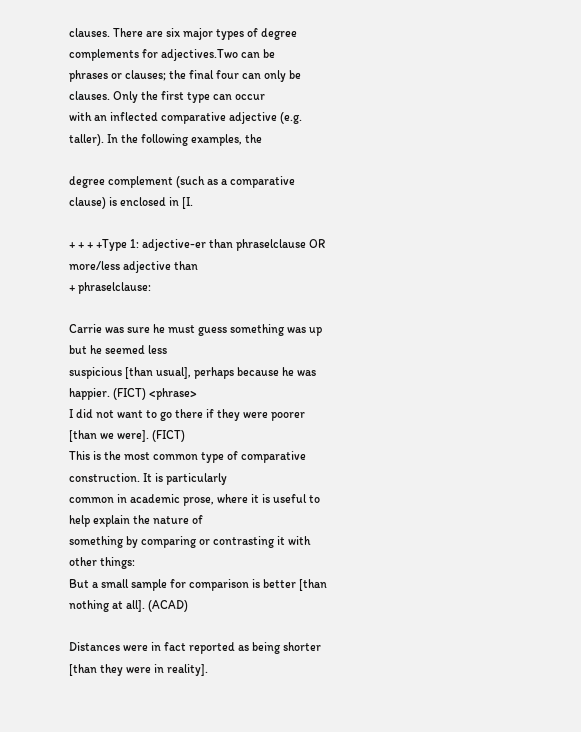clauses. There are six major types of degree complements for adjectives.Two can be
phrases or clauses; the final four can only be clauses. Only the first type can occur
with an inflected comparative adjective (e.g. taller). In the following examples, the

degree complement (such as a comparative clause) is enclosed in [I.

+ + + +Type 1: adjective-er than phraselclause OR more/less adjective than
+ phraselclause:

Carrie was sure he must guess something was up but he seemed less
suspicious [than usual], perhaps because he was happier. (FICT) <phrase>
I did not want to go there if they were poorer [than we were]. (FICT)
This is the most common type of comparative construction. It is particularly
common in academic prose, where it is useful to help explain the nature of
something by comparing or contrasting it with other things:
But a small sample for comparison is better [than nothing at all]. (ACAD)

Distances were in fact reported as being shorter [than they were in reality].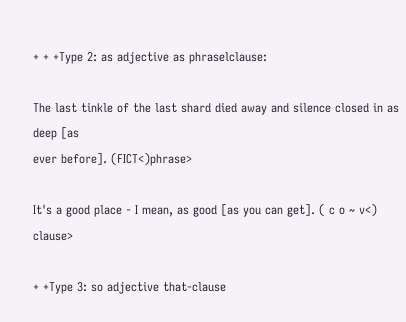+ + +Type 2: as adjective as phraselclause:

The last tinkle of the last shard died away and silence closed in as deep [as
ever before]. (FICT<)phrase>

It's a good place - I mean, as good [as you can get]. ( c o ~ v<) clause>

+ +Type 3: so adjective that-clause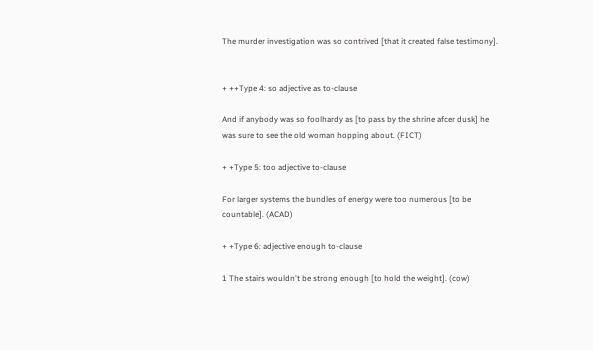The murder investigation was so contrived [that it created false testimony].


+ ++Type 4: so adjective as to-clause

And if anybody was so foolhardy as [to pass by the shrine afcer dusk] he
was sure to see the old woman hopping about. (FICT)

+ +Type 5: too adjective to-clause

For larger systems the bundles of energy were too numerous [to be
countable]. (ACAD)

+ +Type 6: adjective enough to-clause

1 The stairs wouldn't be strong enough [to hold the weight]. (cow)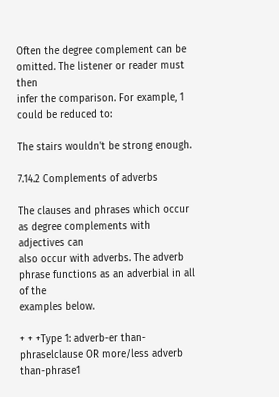Often the degree complement can be omitted. The listener or reader must then
infer the comparison. For example, 1 could be reduced to:

The stairs wouldn't be strong enough.

7.14.2 Complements of adverbs

The clauses and phrases which occur as degree complements with adjectives can
also occur with adverbs. The adverb phrase functions as an adverbial in all of the
examples below.

+ + +Type 1: adverb-er than-phraselclause OR more/less adverb than-phrase1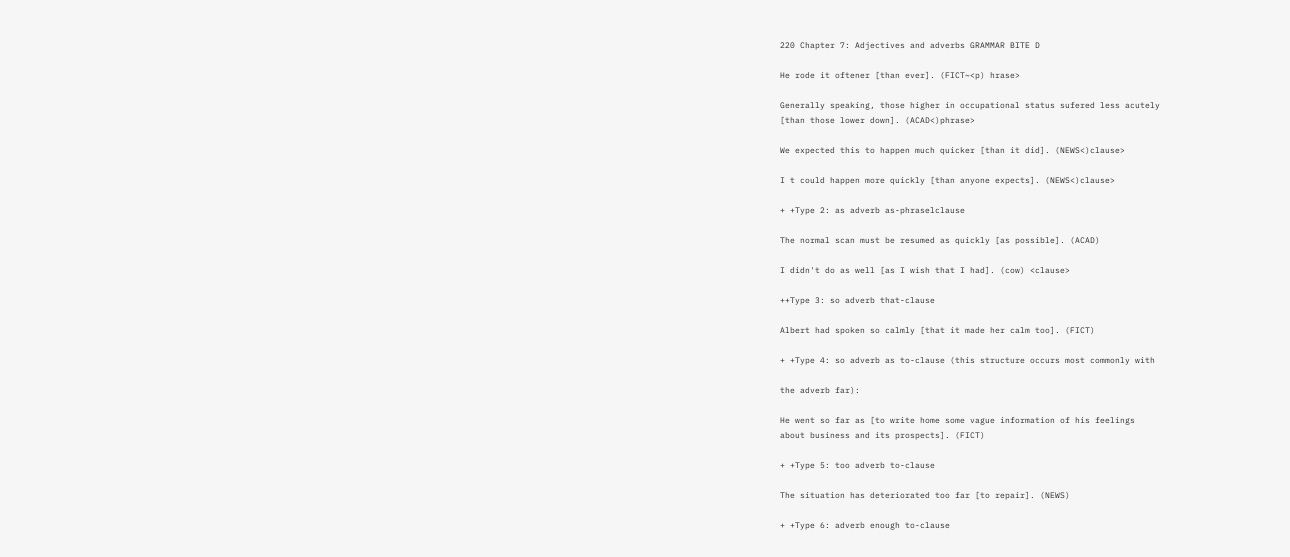220 Chapter 7: Adjectives and adverbs GRAMMAR BITE D

He rode it oftener [than ever]. (FICT~<p) hrase>

Generally speaking, those higher in occupational status sufered less acutely
[than those lower down]. (ACAD<)phrase>

We expected this to happen much quicker [than it did]. (NEWS<)clause>

I t could happen more quickly [than anyone expects]. (NEWS<)clause>

+ +Type 2: as adverb as-phraselclause

The normal scan must be resumed as quickly [as possible]. (ACAD)

I didn't do as well [as I wish that I had]. (cow) <clause>

++Type 3: so adverb that-clause

Albert had spoken so calmly [that it made her calm too]. (FICT)

+ +Type 4: so adverb as to-clause (this structure occurs most commonly with

the adverb far):

He went so far as [to write home some vague information of his feelings
about business and its prospects]. (FICT)

+ +Type 5: too adverb to-clause

The situation has deteriorated too far [to repair]. (NEWS)

+ +Type 6: adverb enough to-clause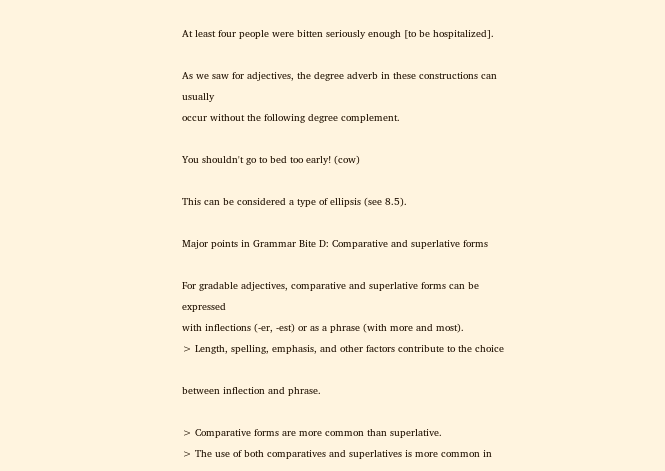At least four people were bitten seriously enough [to be hospitalized].

As we saw for adjectives, the degree adverb in these constructions can usually
occur without the following degree complement.

You shouldn't go to bed too early! (cow)

This can be considered a type of ellipsis (see 8.5).

Major points in Grammar Bite D: Comparative and superlative forms

For gradable adjectives, comparative and superlative forms can be expressed
with inflections (-er, -est) or as a phrase (with more and most).
> Length, spelling, emphasis, and other factors contribute to the choice

between inflection and phrase.

> Comparative forms are more common than superlative.
> The use of both comparatives and superlatives is more common in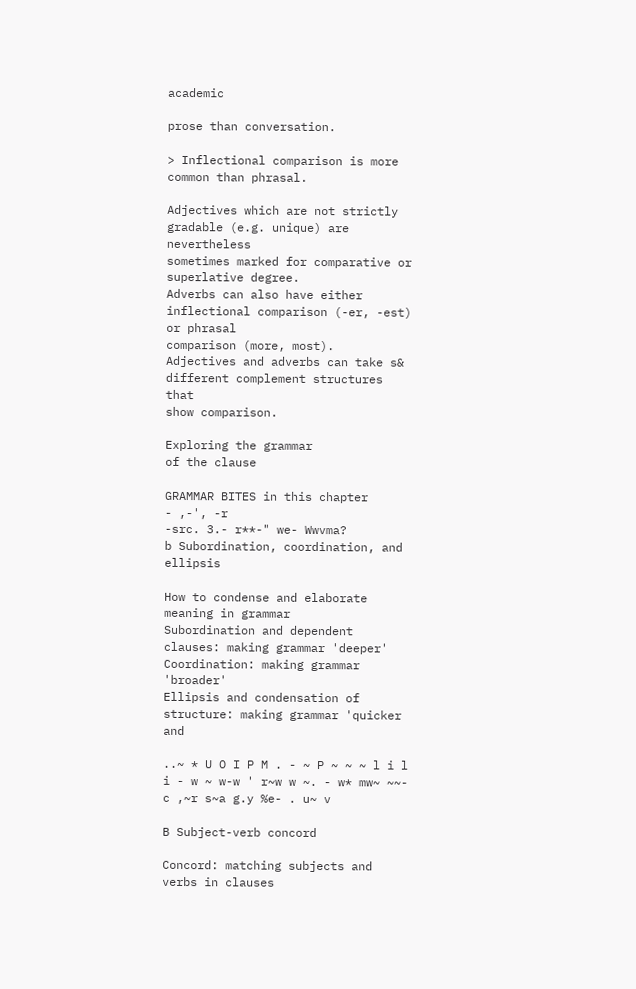academic

prose than conversation.

> Inflectional comparison is more common than phrasal.

Adjectives which are not strictly gradable (e.g. unique) are nevertheless
sometimes marked for comparative or superlative degree.
Adverbs can also have either inflectional comparison (-er, -est) or phrasal
comparison (more, most).
Adjectives and adverbs can take s& different complement structures that
show comparison.

Exploring the grammar
of the clause

GRAMMAR BITES in this chapter
- ,-', -r
-src. 3.- r**-" we- Wwvma?
b Subordination, coordination, and ellipsis

How to condense and elaborate meaning in grammar
Subordination and dependent clauses: making grammar 'deeper'
Coordination: making grammar 'broader'
Ellipsis and condensation of structure: making grammar 'quicker and

..~ * U O I P M . - ~ P ~ ~ ~ l i l i - w ~ w-w ' r~w w ~. - w* mw~ ~~- c ,~r s~a g.y %e- . u~ v

B Subject-verb concord

Concord: matching subjects and verbs in clauses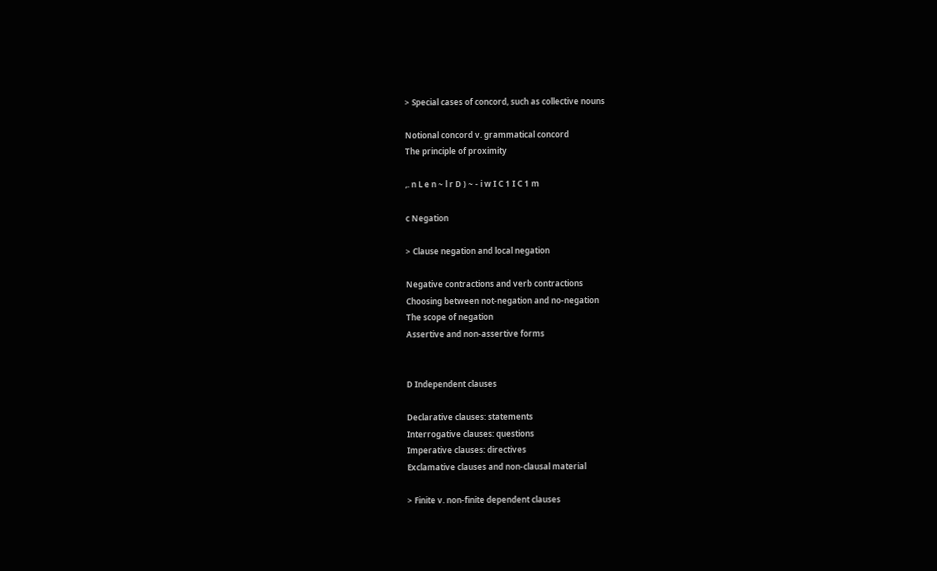> Special cases of concord, such as collective nouns

Notional concord v. grammatical concord
The principle of proximity

,. n L e n ~ l r D ) ~ - i w I C 1 I C 1 m

c Negation

> Clause negation and local negation

Negative contractions and verb contractions
Choosing between not-negation and no-negation
The scope of negation
Assertive and non-assertive forms


D Independent clauses

Declarative clauses: statements
Interrogative clauses: questions
Imperative clauses: directives
Exclamative clauses and non-clausal material

> Finite v. non-finite dependent clauses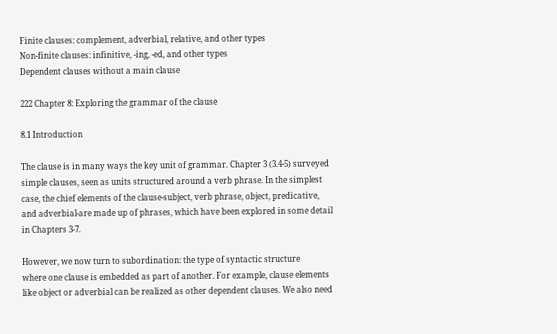Finite clauses: complement, adverbial, relative, and other types
Non-finite clauses: infinitive, -ing, -ed, and other types
Dependent clauses without a main clause

222 Chapter 8: Exploring the grammar of the clause

8.1 Introduction

The clause is in many ways the key unit of grammar. Chapter 3 (3.4-5) surveyed
simple clauses, seen as units structured around a verb phrase. In the simplest
case, the chief elements of the clause-subject, verb phrase, object, predicative,
and adverbial-are made up of phrases, which have been explored in some detail
in Chapters 3-7.

However, we now turn to subordination: the type of syntactic structure
where one clause is embedded as part of another. For example, clause elements
like object or adverbial can be realized as other dependent clauses. We also need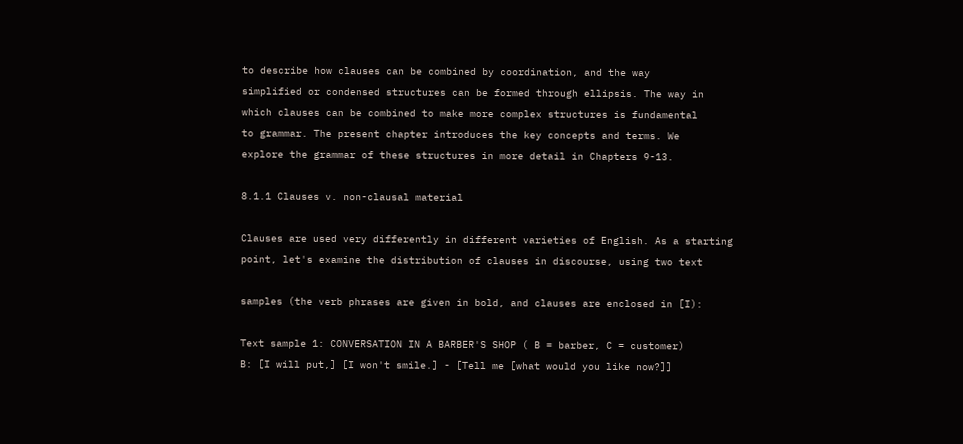to describe how clauses can be combined by coordination, and the way
simplified or condensed structures can be formed through ellipsis. The way in
which clauses can be combined to make more complex structures is fundamental
to grammar. The present chapter introduces the key concepts and terms. We
explore the grammar of these structures in more detail in Chapters 9-13.

8.1.1 Clauses v. non-clausal material

Clauses are used very differently in different varieties of English. As a starting
point, let's examine the distribution of clauses in discourse, using two text

samples (the verb phrases are given in bold, and clauses are enclosed in [I):

Text sample 1: CONVERSATION IN A BARBER'S SHOP ( B = barber, C = customer)
B: [I will put,] [I won't smile.] - [Tell me [what would you like now?]]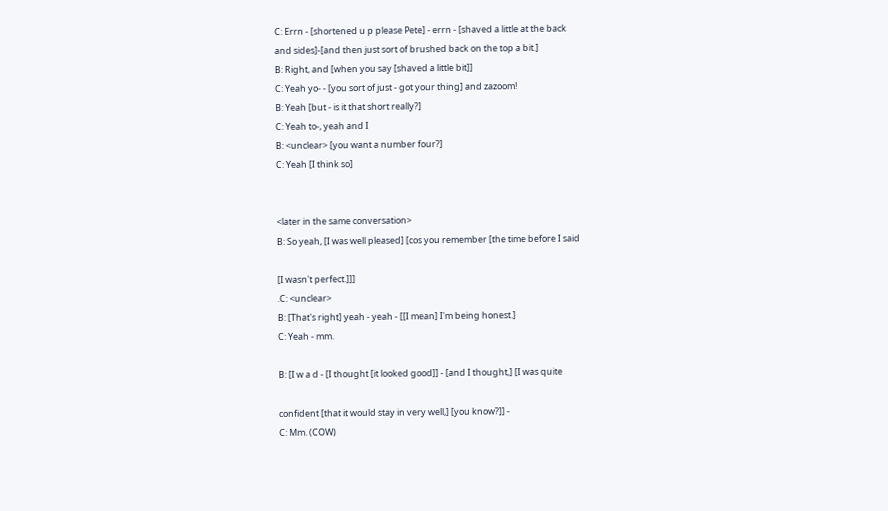C: Errn - [shortened u p please Pete] - errn - [shaved a little at the back
and sides]-[and then just sort of brushed back on the top a bit.]
B: Right, and [when you say [shaved a little bit]]
C: Yeah yo- - [you sort of just - got your thing] and zazoom!
B: Yeah [but - is it that short really?]
C: Yeah to-, yeah and I
B: <unclear> [you want a number four?]
C: Yeah [I think so]


<later in the same conversation>
B: So yeah, [I was well pleased] [cos you remember [the time before I said

[I wasn't perfect.]]]
.C: <unclear>
B: [That's right] yeah - yeah - [[I mean] I'm being honest.]
C: Yeah - mm.

B: [I w a d - [I thought [it looked good]] - [and I thought,] [I was quite

confident [that it would stay in very well,] [you know?]] -
C: Mm. (COW)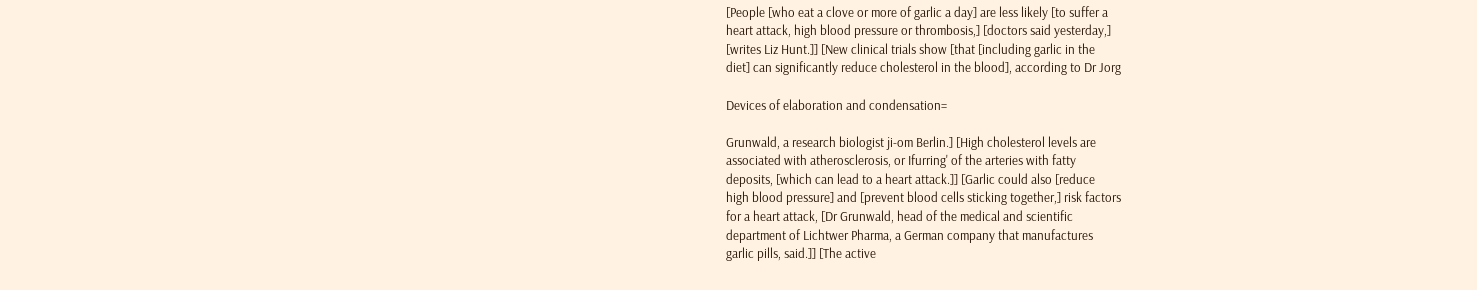[People [who eat a clove or more of garlic a day] are less likely [to suffer a
heart attack, high blood pressure or thrombosis,] [doctors said yesterday,]
[writes Liz Hunt.]] [New clinical trials show [that [including garlic in the
diet] can significantly reduce cholesterol in the blood], according to Dr Jorg

Devices of elaboration and condensation=

Grunwald, a research biologist ji-om Berlin.] [High cholesterol levels are
associated with atherosclerosis, or Ifurring' of the arteries with fatty
deposits, [which can lead to a heart attack.]] [Garlic could also [reduce
high blood pressure] and [prevent blood cells sticking together,] risk factors
for a heart attack, [Dr Grunwald, head of the medical and scientific
department of Lichtwer Pharma, a German company that manufactures
garlic pills, said.]] [The active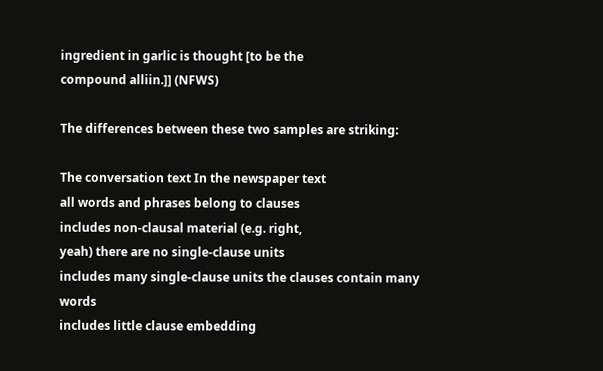ingredient in garlic is thought [to be the
compound alliin.]] (NFWS)

The differences between these two samples are striking:

The conversation text In the newspaper text
all words and phrases belong to clauses
includes non-clausal material (e.g. right,
yeah) there are no single-clause units
includes many single-clause units the clauses contain many words
includes little clause embedding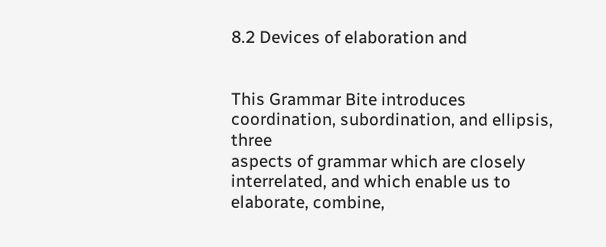8.2 Devices of elaboration and


This Grammar Bite introduces coordination, subordination, and ellipsis, three
aspects of grammar which are closely interrelated, and which enable us to
elaborate, combine,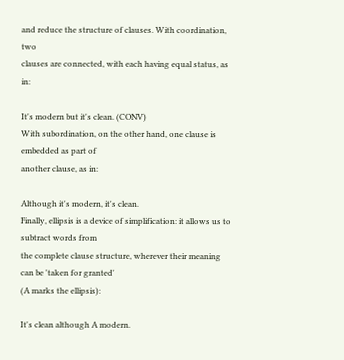and reduce the structure of clauses. With coordination, two
clauses are connected, with each having equal status, as in:

It's modern but it's clean. (CONV)
With subordination, on the other hand, one clause is embedded as part of
another clause, as in:

Although it's modern, it's clean.
Finally, ellipsis is a device of simplification: it allows us to subtract words from
the complete clause structure, wherever their meaning can be 'taken for granted'
(A marks the ellipsis):

It's clean although A modern.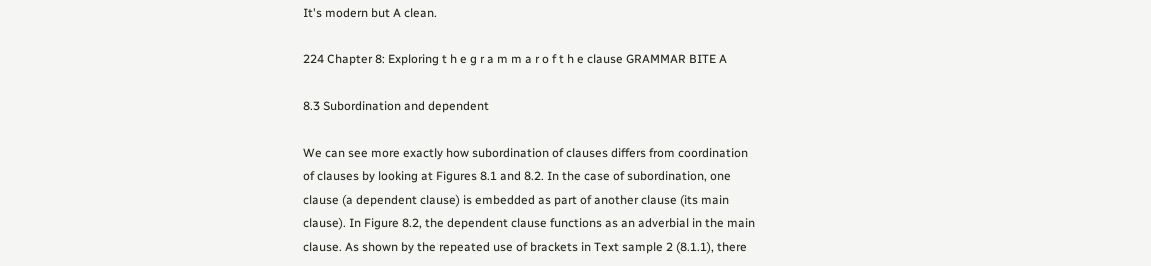It's modern but A clean.

224 Chapter 8: Exploring t h e g r a m m a r o f t h e clause GRAMMAR BITE A

8.3 Subordination and dependent

We can see more exactly how subordination of clauses differs from coordination
of clauses by looking at Figures 8.1 and 8.2. In the case of subordination, one
clause (a dependent clause) is embedded as part of another clause (its main
clause). In Figure 8.2, the dependent clause functions as an adverbial in the main
clause. As shown by the repeated use of brackets in Text sample 2 (8.1.1), there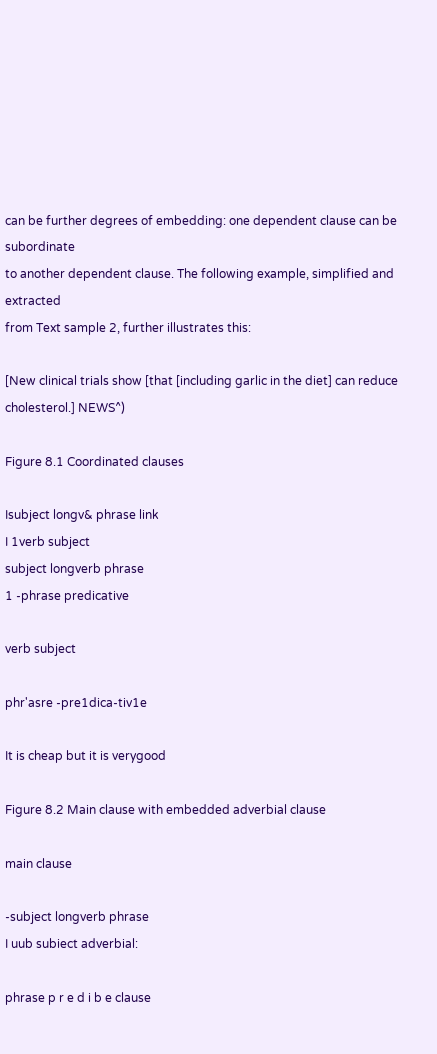can be further degrees of embedding: one dependent clause can be subordinate
to another dependent clause. The following example, simplified and extracted
from Text sample 2, further illustrates this:

[New clinical trials show [that [including garlic in the diet] can reduce
cholesterol.] NEWS^)

Figure 8.1 Coordinated clauses

Isubject longv& phrase link
I 1verb subject
subject longverb phrase
1 -phrase predicative

verb subject

phr'asre -pre1dica-tiv1e

It is cheap but it is verygood

Figure 8.2 Main clause with embedded adverbial clause

main clause

-subject longverb phrase
I uub subiect adverbial:

phrase p r e d i b e clause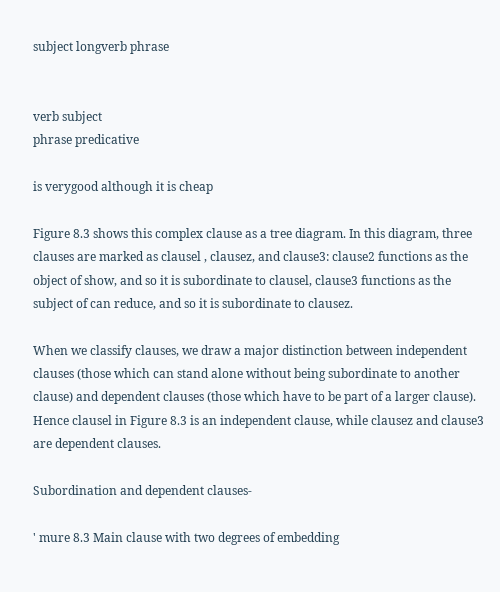subject longverb phrase


verb subject
phrase predicative

is verygood although it is cheap

Figure 8.3 shows this complex clause as a tree diagram. In this diagram, three
clauses are marked as clausel , clausez, and clause3: clause2 functions as the
object of show, and so it is subordinate to clausel, clause3 functions as the
subject of can reduce, and so it is subordinate to clausez.

When we classify clauses, we draw a major distinction between independent
clauses (those which can stand alone without being subordinate to another
clause) and dependent clauses (those which have to be part of a larger clause).
Hence clausel in Figure 8.3 is an independent clause, while clausez and clause3
are dependent clauses.

Subordination and dependent clauses-

' mure 8.3 Main clause with two degrees of embedding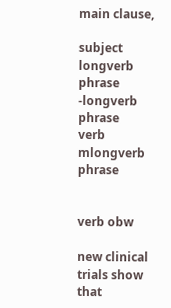main clause,

subject longverb phrase
-longverb phrase
verb mlongverb phrase


verb obw

new clinical trials show that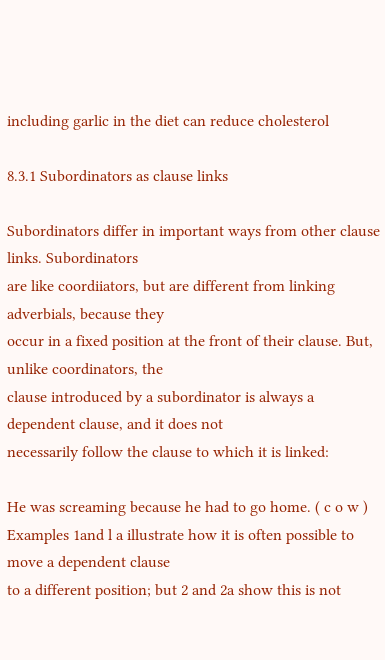including garlic in the diet can reduce cholesterol

8.3.1 Subordinators as clause links

Subordinators differ in important ways from other clause links. Subordinators
are like coordiiators, but are different from linking adverbials, because they
occur in a fixed position at the front of their clause. But, unlike coordinators, the
clause introduced by a subordinator is always a dependent clause, and it does not
necessarily follow the clause to which it is linked:

He was screaming because he had to go home. ( c o w )
Examples 1and l a illustrate how it is often possible to move a dependent clause
to a different position; but 2 and 2a show this is not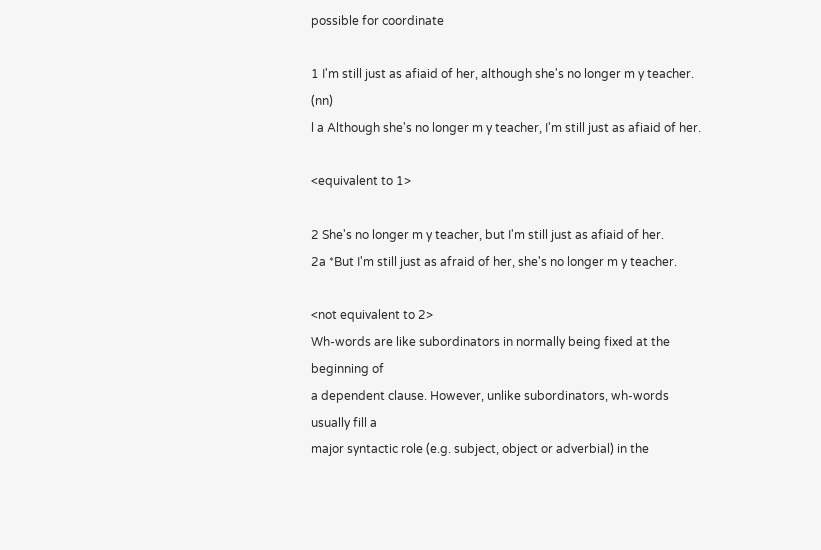possible for coordinate

1 I'm still just as afiaid of her, although she's no longer m y teacher. (nn)
l a Although she's no longer m y teacher, I'm still just as afiaid of her.

<equivalent to 1>

2 She's no longer m y teacher, but I'm still just as afiaid of her.
2a *But I'm still just as afraid of her, she's no longer m y teacher.

<not equivalent to 2>
Wh-words are like subordinators in normally being fixed at the beginning of
a dependent clause. However, unlike subordinators, wh-words usually fill a
major syntactic role (e.g. subject, object or adverbial) in the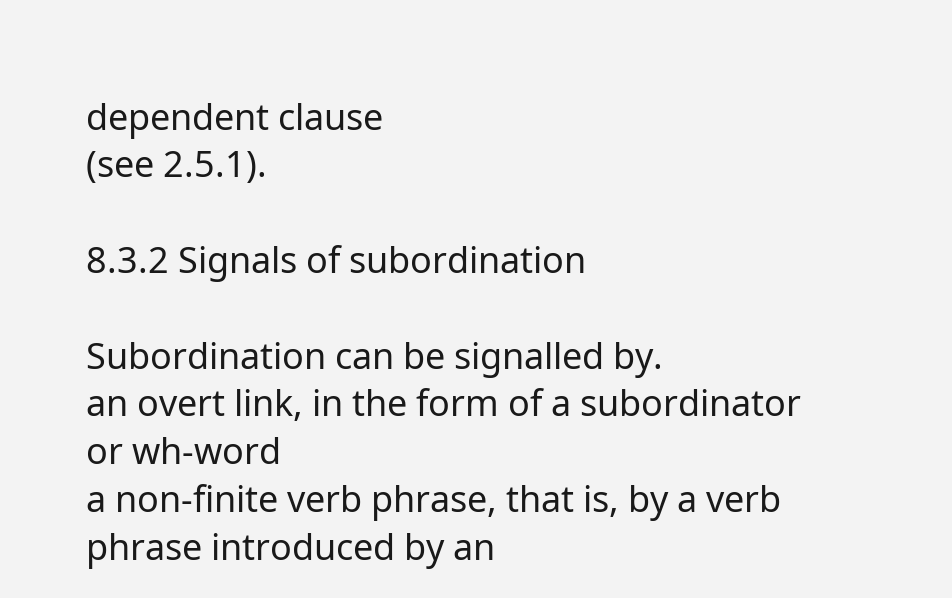dependent clause
(see 2.5.1).

8.3.2 Signals of subordination

Subordination can be signalled by.
an overt link, in the form of a subordinator or wh-word
a non-finite verb phrase, that is, by a verb phrase introduced by an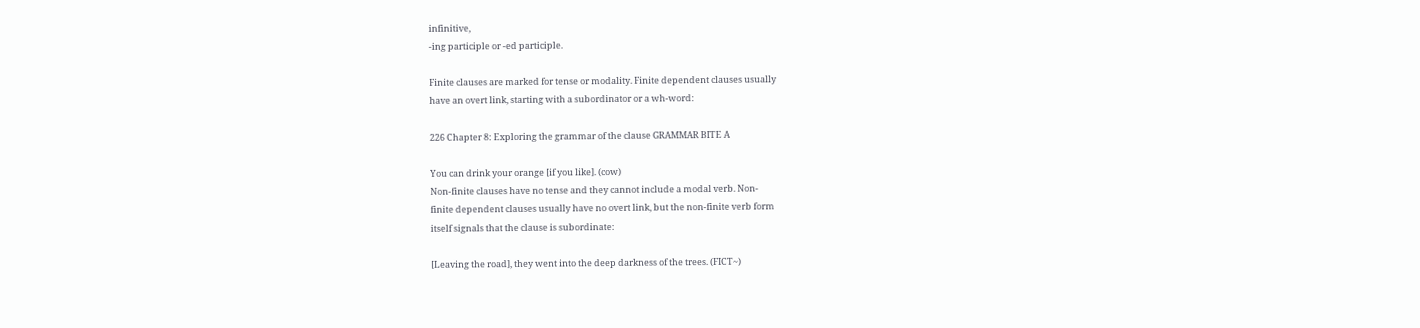infinitive,
-ing participle or -ed participle.

Finite clauses are marked for tense or modality. Finite dependent clauses usually
have an overt link, starting with a subordinator or a wh-word:

226 Chapter 8: Exploring the grammar of the clause GRAMMAR BITE A

You can drink your orange [if you like]. (cow)
Non-finite clauses have no tense and they cannot include a modal verb. Non-
finite dependent clauses usually have no overt link, but the non-finite verb form
itself signals that the clause is subordinate:

[Leaving the road], they went into the deep darkness of the trees. (FICT~)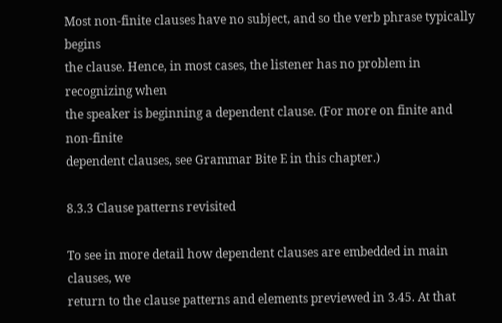Most non-finite clauses have no subject, and so the verb phrase typically begins
the clause. Hence, in most cases, the listener has no problem in recognizing when
the speaker is beginning a dependent clause. (For more on finite and non-finite
dependent clauses, see Grammar Bite E in this chapter.)

8.3.3 Clause patterns revisited

To see in more detail how dependent clauses are embedded in main clauses, we
return to the clause patterns and elements previewed in 3.45. At that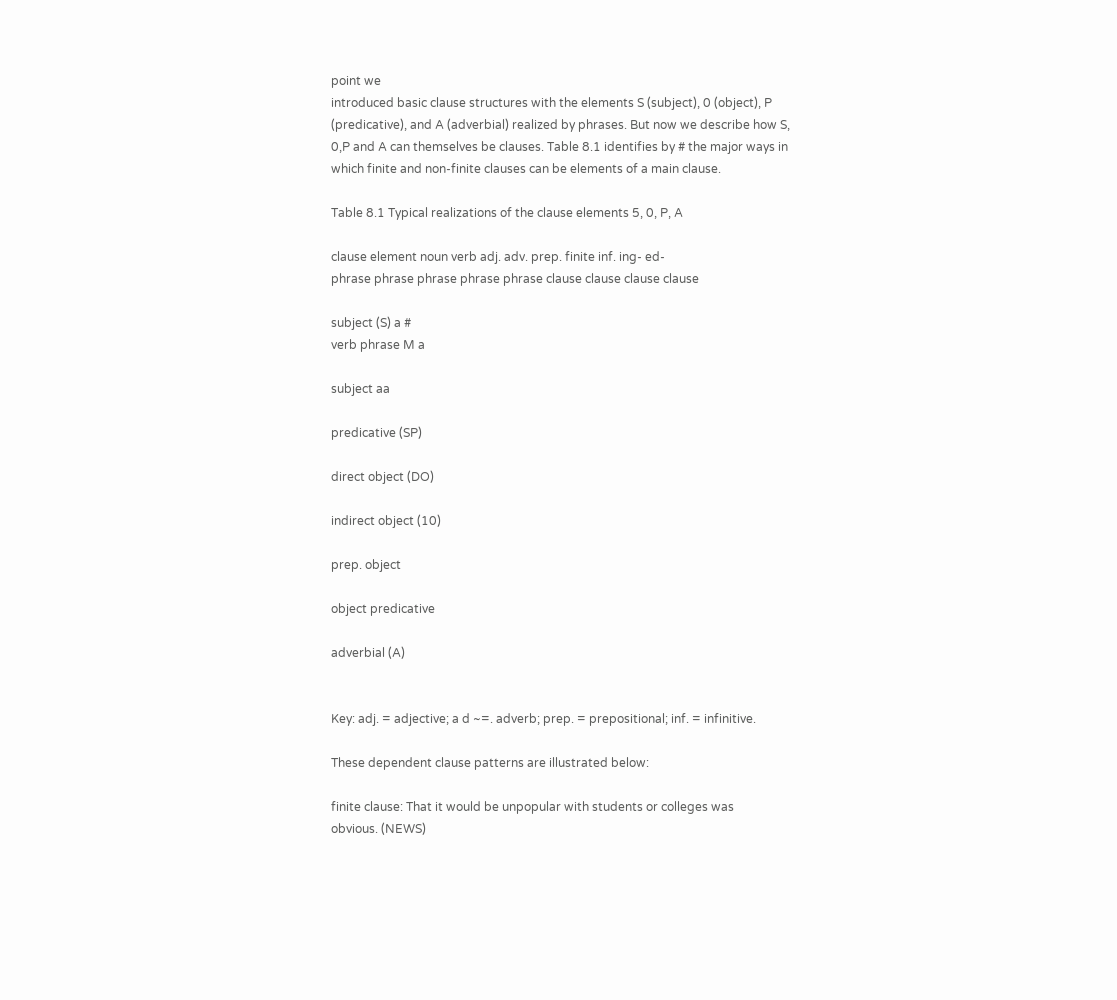point we
introduced basic clause structures with the elements S (subject), 0 (object), P
(predicative), and A (adverbial) realized by phrases. But now we describe how S,
0,P and A can themselves be clauses. Table 8.1 identifies by # the major ways in
which finite and non-finite clauses can be elements of a main clause.

Table 8.1 Typical realizations of the clause elements 5, 0, P, A

clause element noun verb adj. adv. prep. finite inf. ing- ed-
phrase phrase phrase phrase phrase clause clause clause clause

subject (S) a #
verb phrase M a

subject aa

predicative (SP)

direct object (DO)

indirect object (10)

prep. object

object predicative

adverbial (A)


Key: adj. = adjective; a d ~=. adverb; prep. = prepositional; inf. = infinitive.

These dependent clause patterns are illustrated below:

finite clause: That it would be unpopular with students or colleges was
obvious. (NEWS)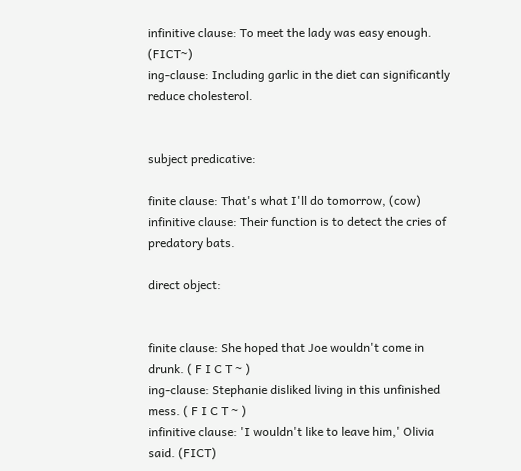infinitive clause: To meet the lady was easy enough. (FICT~)
ing-clause: Including garlic in the diet can significantly reduce cholesterol.


subject predicative:

finite clause: That's what I'll do tomorrow, (cow)
infinitive clause: Their function is to detect the cries of predatory bats.

direct object:


finite clause: She hoped that Joe wouldn't come in drunk. ( F I C T ~ )
ing-clause: Stephanie disliked living in this unfinished mess. ( F I C T ~ )
infinitive clause: 'I wouldn't like to leave him,' Olivia said. (FICT)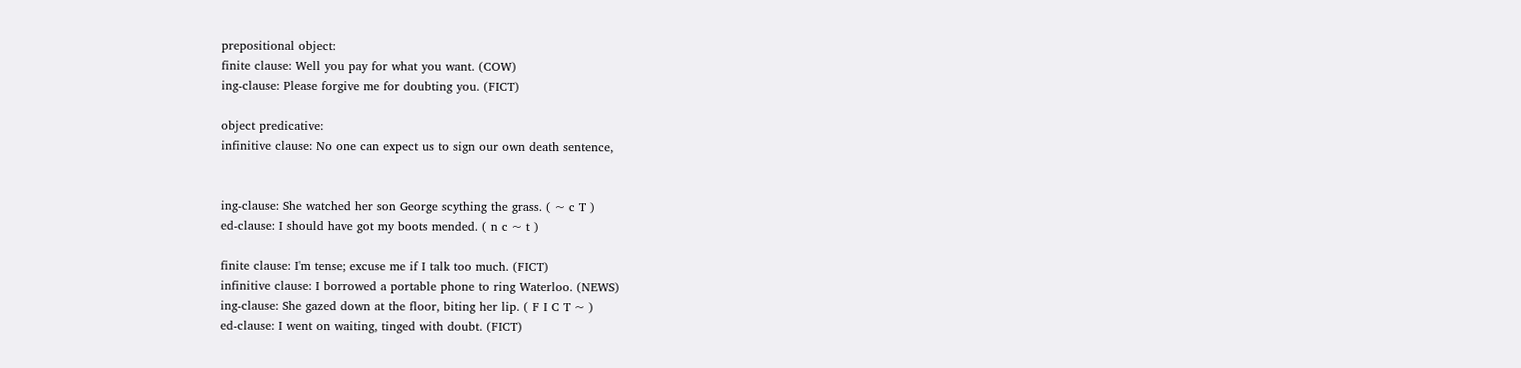prepositional object:
finite clause: Well you pay for what you want. (COW)
ing-clause: Please forgive me for doubting you. (FICT)

object predicative:
infinitive clause: No one can expect us to sign our own death sentence,


ing-clause: She watched her son George scything the grass. ( ~ c T )
ed-clause: I should have got my boots mended. ( n c ~ t )

finite clause: I'm tense; excuse me if I talk too much. (FICT)
infinitive clause: I borrowed a portable phone to ring Waterloo. (NEWS)
ing-clause: She gazed down at the floor, biting her lip. ( F I C T ~ )
ed-clause: I went on waiting, tinged with doubt. (FICT)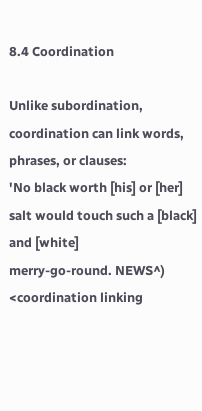8.4 Coordination

Unlike subordination, coordination can link words, phrases, or clauses:
'No black worth [his] or [her] salt would touch such a [black] and [white]
merry-go-round. NEWS^) <coordination linking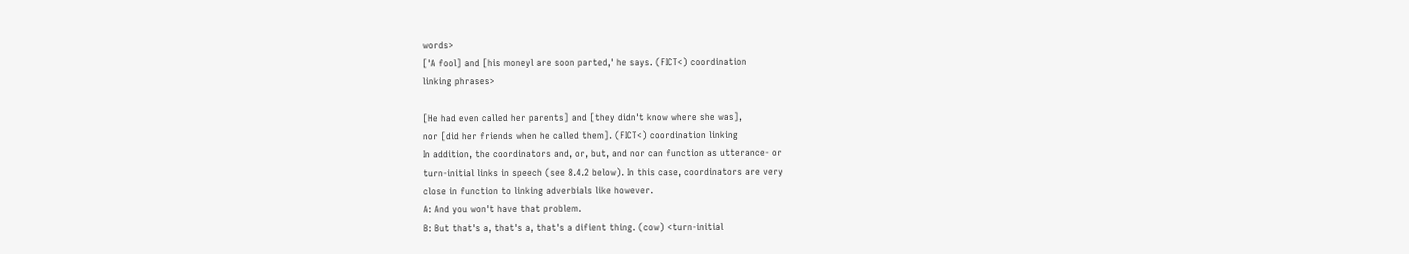words>
['A fool] and [his moneyl are soon parted,' he says. (FICT<) coordination
linking phrases>

[He had even called her parents] and [they didn't know where she was],
nor [did her friends when he called them]. (FICT<) coordination linking
In addition, the coordinators and, or, but, and nor can function as utterance- or
turn-initial links in speech (see 8.4.2 below). In this case, coordinators are very
close in function to linking adverbials like however.
A: And you won't have that problem.
B: But that's a, that's a, that's a difient thing. (cow) <turn-initial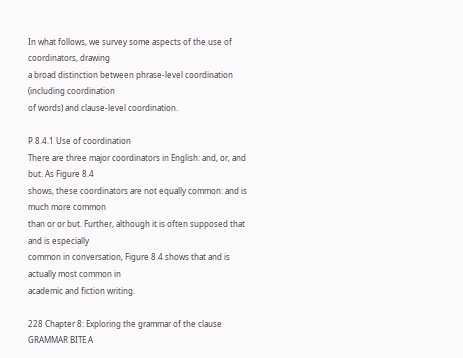In what follows, we survey some aspects of the use of coordinators, drawing
a broad distinction between phrase-level coordination (including coordination
of words) and clause-level coordination.

P 8.4.1 Use of coordination
There are three major coordinators in English: and, or, and but. As Figure 8.4
shows, these coordinators are not equally common: and is much more common
than or or but. Further, although it is often supposed that and is especially
common in conversation, Figure 8.4 shows that and is actually most common in
academic and fiction writing.

228 Chapter 8: Exploring the grammar of the clause GRAMMAR BITE A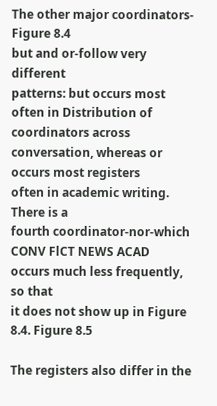The other major coordinators- Figure 8.4
but and or-follow very different
patterns: but occurs most often in Distribution of coordinators across
conversation, whereas or occurs most registers
often in academic writing. There is a
fourth coordinator-nor-which CONV FlCT NEWS ACAD
occurs much less frequently, so that
it does not show up in Figure 8.4. Figure 8.5

The registers also differ in the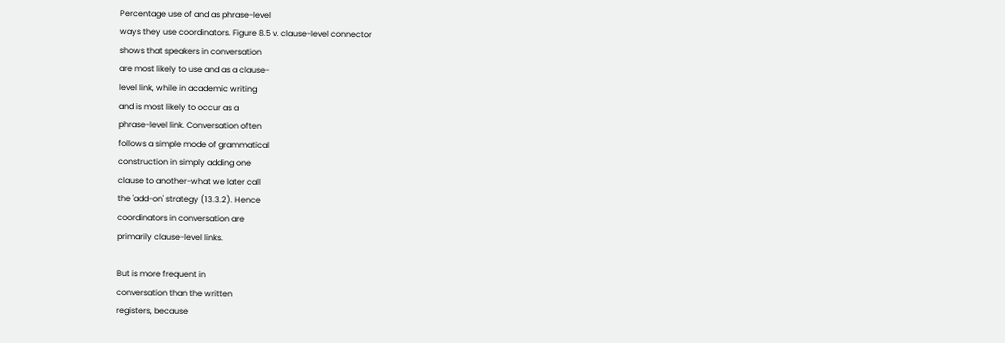Percentage use of and as phrase-level
ways they use coordinators. Figure 8.5 v. clause-level connector
shows that speakers in conversation
are most likely to use and as a clause-
level link, while in academic writing
and is most likely to occur as a
phrase-level link. Conversation often
follows a simple mode of grammatical
construction in simply adding one
clause to another-what we later call
the 'add-on' strategy (13.3.2). Hence
coordinators in conversation are
primarily clause-level links.

But is more frequent in
conversation than the written
registers, because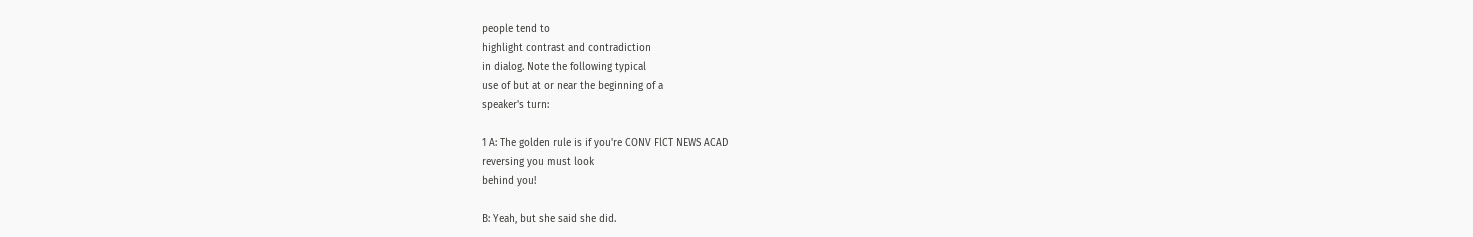people tend to
highlight contrast and contradiction
in dialog. Note the following typical
use of but at or near the beginning of a
speaker's turn:

1 A: The golden rule is if you're CONV FlCT NEWS ACAD
reversing you must look
behind you!

B: Yeah, but she said she did.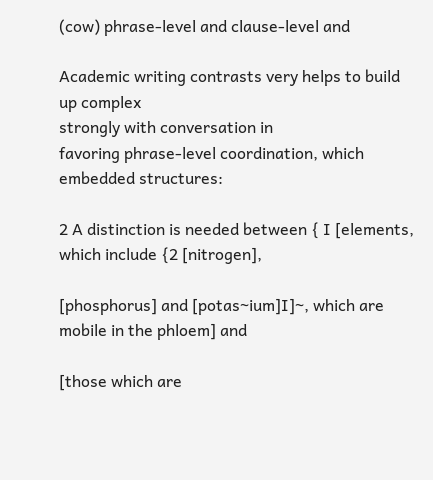(cow) phrase-level and clause-level and

Academic writing contrasts very helps to build up complex
strongly with conversation in
favoring phrase-level coordination, which
embedded structures:

2 A distinction is needed between { I [elements, which include {2 [nitrogen],

[phosphorus] and [potas~ium]I]~, which are mobile in the phloem] and

[those which are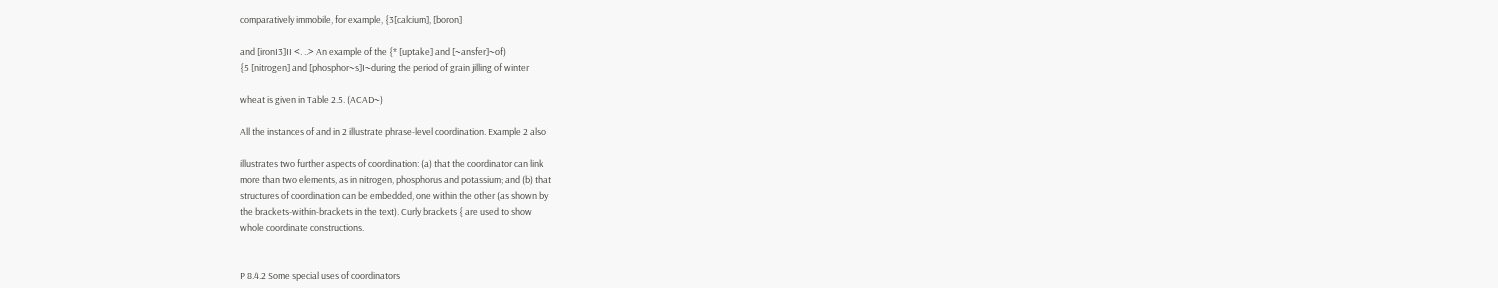comparatively immobile, for example, {3[calcium], [boron]

and [ironI3]II <. ..> An example of the {* [uptake] and [~ansfer]~of)
{5 [nitrogen] and [phosphor~s]I~during the period of grain jilling of winter

wheat is given in Table 2.5. (ACAD~)

All the instances of and in 2 illustrate phrase-level coordination. Example 2 also

illustrates two further aspects of coordination: (a) that the coordinator can link
more than two elements, as in nitrogen, phosphorus and potassium; and (b) that
structures of coordination can be embedded, one within the other (as shown by
the brackets-within-brackets in the text). Curly brackets { are used to show
whole coordinate constructions.


P 8.4.2 Some special uses of coordinators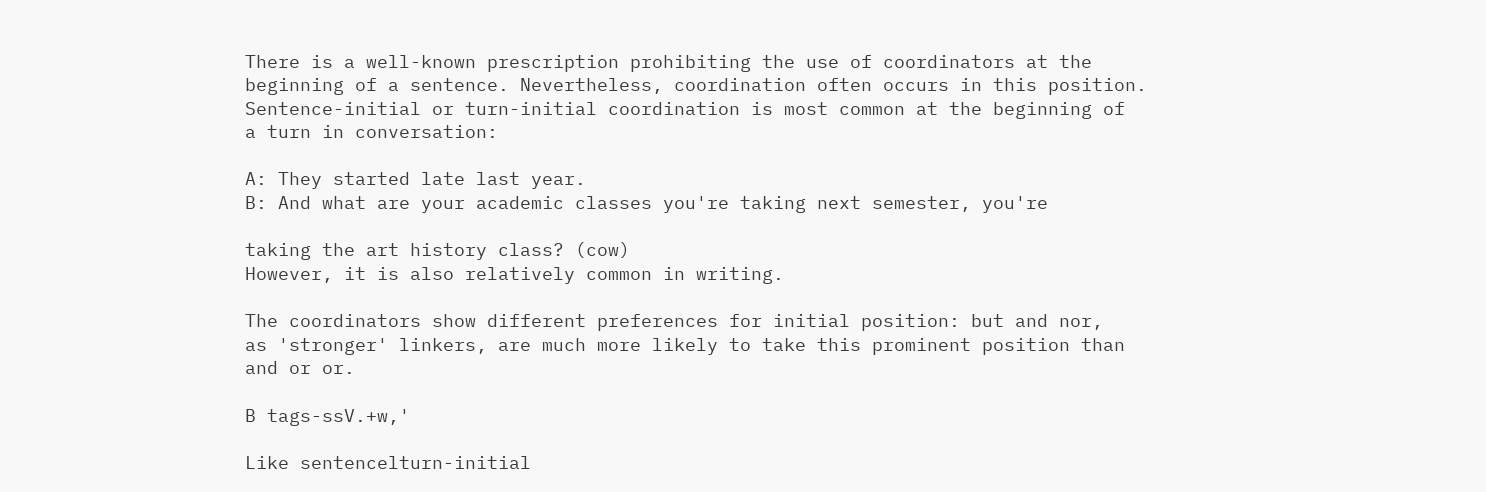There is a well-known prescription prohibiting the use of coordinators at the
beginning of a sentence. Nevertheless, coordination often occurs in this position.
Sentence-initial or turn-initial coordination is most common at the beginning of
a turn in conversation:

A: They started late last year.
B: And what are your academic classes you're taking next semester, you're

taking the art history class? (cow)
However, it is also relatively common in writing.

The coordinators show different preferences for initial position: but and nor,
as 'stronger' linkers, are much more likely to take this prominent position than
and or or.

B tags-ssV.+w,'

Like sentencelturn-initial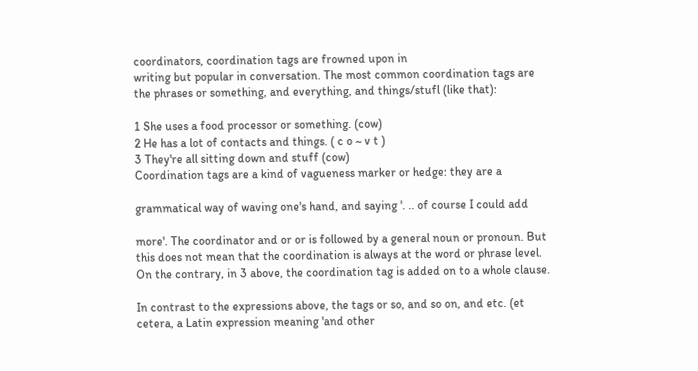coordinators, coordination tags are frowned upon in
writing but popular in conversation. The most common coordination tags are
the phrases or something, and everything, and things/stufl (like that):

1 She uses a food processor or something. (cow)
2 He has a lot of contacts and things. ( c o ~ v t )
3 They're all sitting down and stuff (cow)
Coordination tags are a kind of vagueness marker or hedge: they are a

grammatical way of waving one's hand, and saying '. .. of course I could add

more'. The coordinator and or or is followed by a general noun or pronoun. But
this does not mean that the coordination is always at the word or phrase level.
On the contrary, in 3 above, the coordination tag is added on to a whole clause.

In contrast to the expressions above, the tags or so, and so on, and etc. (et
cetera, a Latin expression meaning 'and other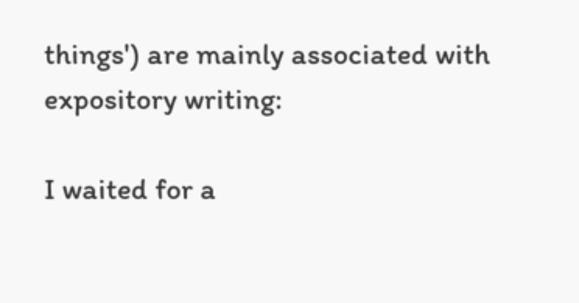things') are mainly associated with
expository writing:

I waited for a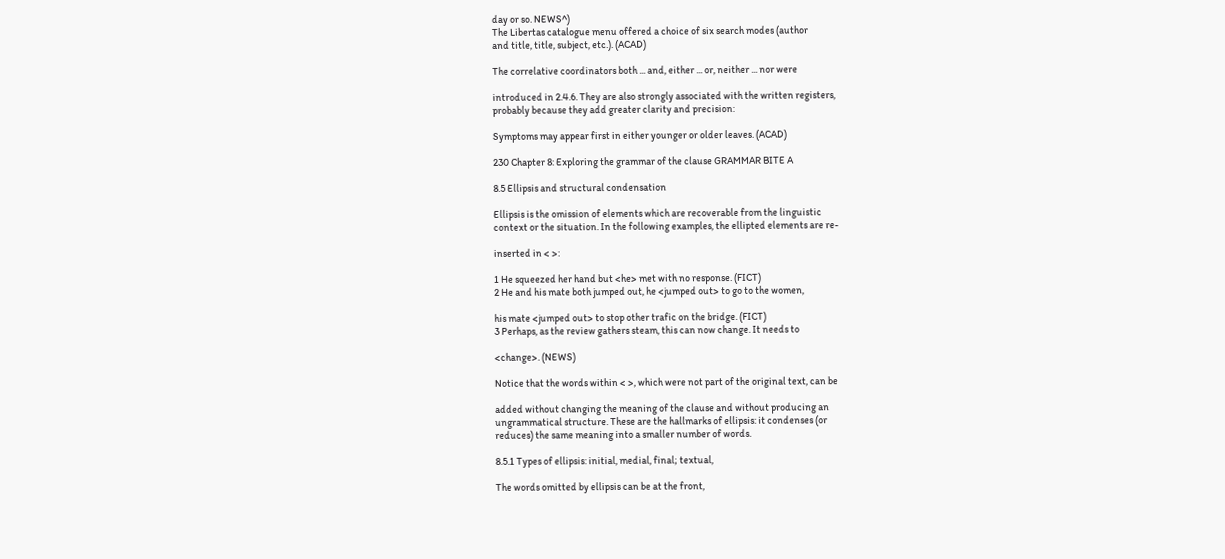day or so. NEWS^)
The Libertas catalogue menu offered a choice of six search modes (author
and title, title, subject, etc.). (ACAD)

The correlative coordinators both ... and, either ... or, neither ... nor were

introduced in 2.4.6. They are also strongly associated with the written registers,
probably because they add greater clarity and precision:

Symptoms may appear first in either younger or older leaves. (ACAD)

230 Chapter 8: Exploring the grammar of the clause GRAMMAR BITE A

8.5 Ellipsis and structural condensation

Ellipsis is the omission of elements which are recoverable from the linguistic
context or the situation. In the following examples, the ellipted elements are re-

inserted in < >:

1 He squeezed her hand but <he> met with no response. (FICT)
2 He and his mate both jumped out, he <jumped out> to go to the women,

his mate <jumped out> to stop other trafic on the bridge. (FICT)
3 Perhaps, as the review gathers steam, this can now change. It needs to

<change>. (NEWS)

Notice that the words within < >, which were not part of the original text, can be

added without changing the meaning of the clause and without producing an
ungrammatical structure. These are the hallmarks of ellipsis: it condenses (or
reduces) the same meaning into a smaller number of words.

8.5.1 Types of ellipsis: initial, medial, final; textual,

The words omitted by ellipsis can be at the front,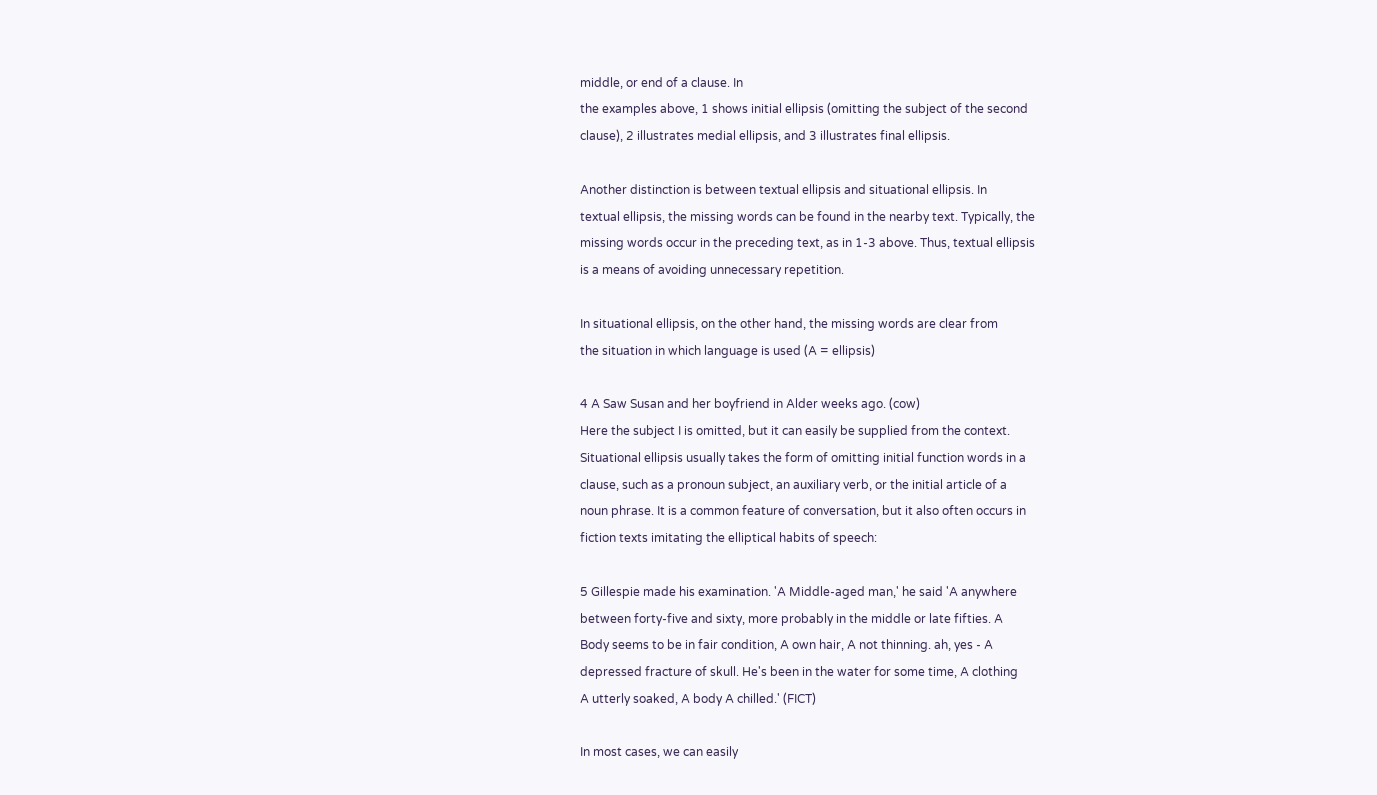middle, or end of a clause. In
the examples above, 1 shows initial ellipsis (omitting the subject of the second
clause), 2 illustrates medial ellipsis, and 3 illustrates final ellipsis.

Another distinction is between textual ellipsis and situational ellipsis. In
textual ellipsis, the missing words can be found in the nearby text. Typically, the
missing words occur in the preceding text, as in 1-3 above. Thus, textual ellipsis
is a means of avoiding unnecessary repetition.

In situational ellipsis, on the other hand, the missing words are clear from
the situation in which language is used (A = ellipsis)

4 A Saw Susan and her boyfriend in Alder weeks ago. (cow)
Here the subject I is omitted, but it can easily be supplied from the context.
Situational ellipsis usually takes the form of omitting initial function words in a
clause, such as a pronoun subject, an auxiliary verb, or the initial article of a
noun phrase. It is a common feature of conversation, but it also often occurs in
fiction texts imitating the elliptical habits of speech:

5 Gillespie made his examination. 'A Middle-aged man,' he said 'A anywhere
between forty-five and sixty, more probably in the middle or late fifties. A
Body seems to be in fair condition, A own hair, A not thinning. ah, yes - A
depressed fracture of skull. He's been in the water for some time, A clothing
A utterly soaked, A body A chilled.' (FICT)

In most cases, we can easily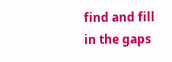find and fill in the gaps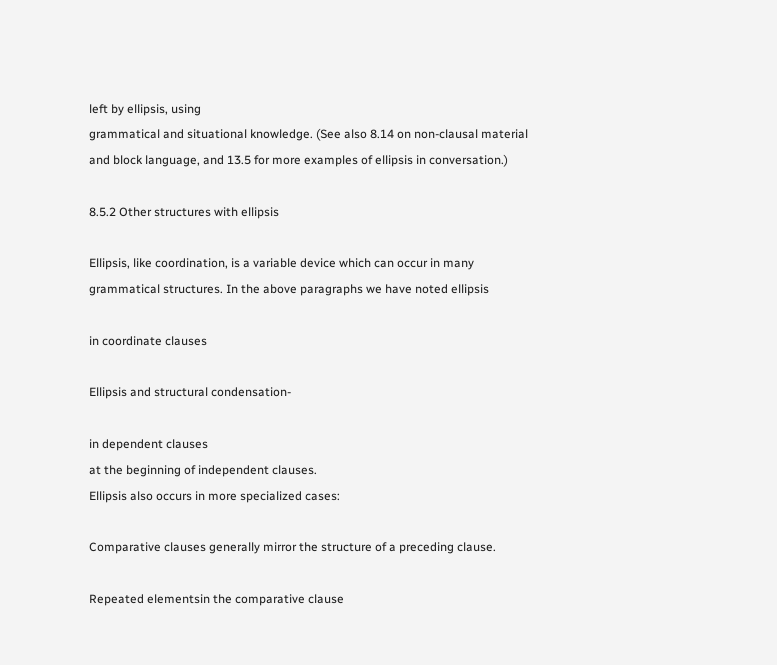left by ellipsis, using
grammatical and situational knowledge. (See also 8.14 on non-clausal material
and block language, and 13.5 for more examples of ellipsis in conversation.)

8.5.2 Other structures with ellipsis

Ellipsis, like coordination, is a variable device which can occur in many
grammatical structures. In the above paragraphs we have noted ellipsis

in coordinate clauses

Ellipsis and structural condensation-

in dependent clauses
at the beginning of independent clauses.
Ellipsis also occurs in more specialized cases:

Comparative clauses generally mirror the structure of a preceding clause.

Repeated elementsin the comparative clause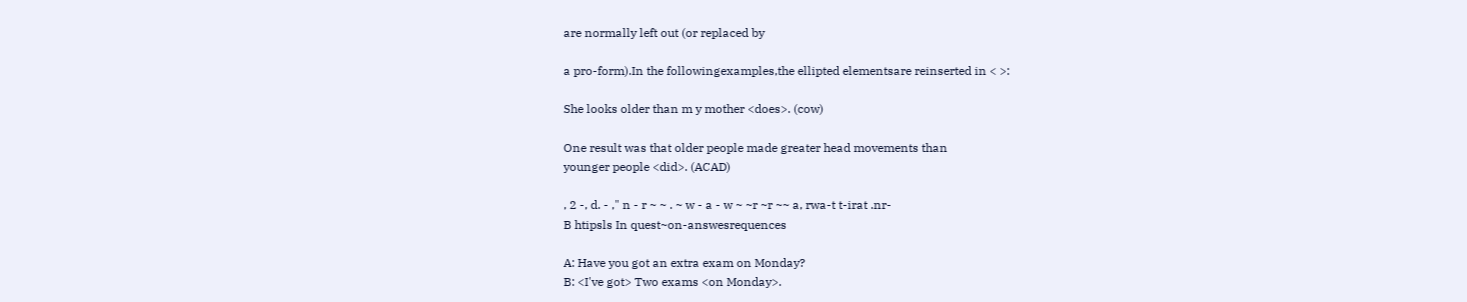are normally left out (or replaced by

a pro-form).In the followingexamples,the ellipted elementsare reinserted in < >:

She looks older than m y mother <does>. (cow)

One result was that older people made greater head movements than
younger people <did>. (ACAD)

, 2 -, d. - ," n - r ~ ~ . ~ w - a - w ~ ~r ~r ~~ a, rwa-t t-irat .nr-
B htipsls In quest~on-answesrequences

A: Have you got an extra exam on Monday?
B: <I've got> Two exams <on Monday>.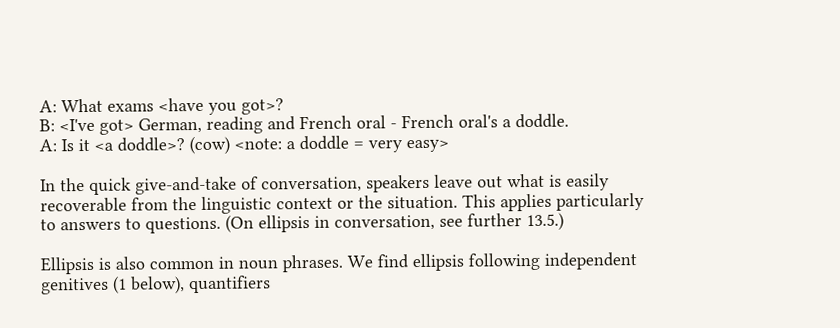A: What exams <have you got>?
B: <I've got> German, reading and French oral - French oral's a doddle.
A: Is it <a doddle>? (cow) <note: a doddle = very easy>

In the quick give-and-take of conversation, speakers leave out what is easily
recoverable from the linguistic context or the situation. This applies particularly
to answers to questions. (On ellipsis in conversation, see further 13.5.)

Ellipsis is also common in noun phrases. We find ellipsis following independent
genitives (1 below), quantifiers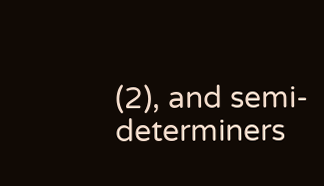(2), and semi-determiners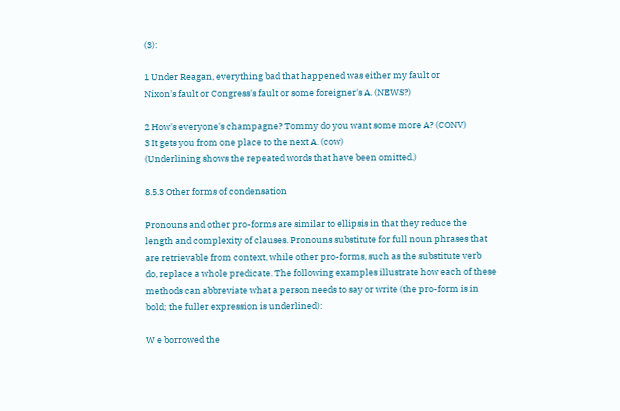(3):

1 Under Reagan, everything bad that happened was either my fault or
Nixon's fault or Congress's fault or some foreigner's A. (NEWS?)

2 How's everyone's champagne? Tommy do you want some more A? (CONV)
3 It gets you from one place to the next A. (cow)
(Underlining shows the repeated words that have been omitted.)

8.5.3 Other forms of condensation

Pronouns and other pro-forms are similar to ellipsis in that they reduce the
length and complexity of clauses. Pronouns substitute for full noun phrases that
are retrievable from context, while other pro-forms, such as the substitute verb
do, replace a whole predicate. The following examples illustrate how each of these
methods can abbreviate what a person needs to say or write (the pro-form is in
bold; the fuller expression is underlined):

W e borrowed the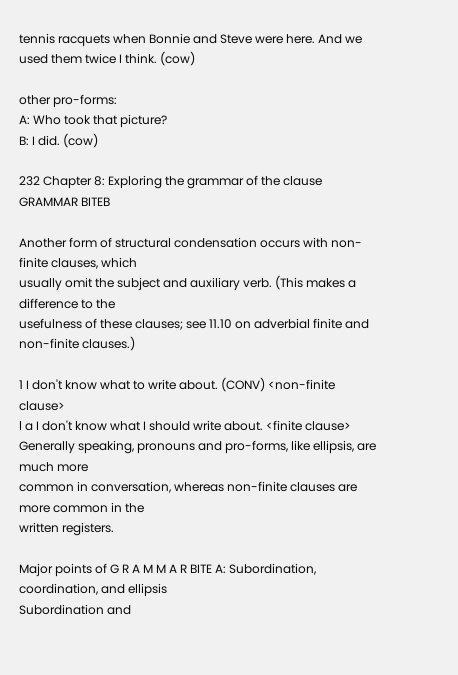tennis racquets when Bonnie and Steve were here. And we
used them twice I think. (cow)

other pro-forms:
A: Who took that picture?
B: I did. (cow)

232 Chapter 8: Exploring the grammar of the clause GRAMMAR BITEB

Another form of structural condensation occurs with non-finite clauses, which
usually omit the subject and auxiliary verb. (This makes a difference to the
usefulness of these clauses; see 11.10 on adverbial finite and non-finite clauses.)

1 I don't know what to write about. (CONV) <non-finite clause>
l a I don't know what I should write about. <finite clause>
Generally speaking, pronouns and pro-forms, like ellipsis, are much more
common in conversation, whereas non-finite clauses are more common in the
written registers.

Major points of G R A M M A R BITE A: Subordination, coordination, and ellipsis
Subordination and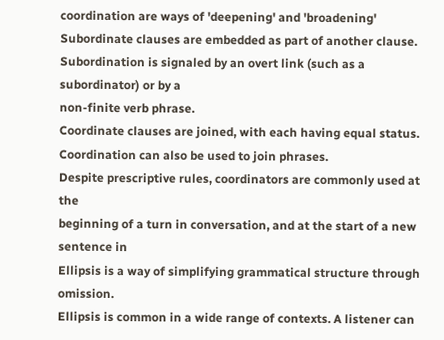coordination are ways of 'deepening' and 'broadening'
Subordinate clauses are embedded as part of another clause.
Subordination is signaled by an overt link (such as a subordinator) or by a
non-finite verb phrase.
Coordinate clauses are joined, with each having equal status.
Coordination can also be used to join phrases.
Despite prescriptive rules, coordinators are commonly used at the
beginning of a turn in conversation, and at the start of a new sentence in
Ellipsis is a way of simplifying grammatical structure through omission.
Ellipsis is common in a wide range of contexts. A listener can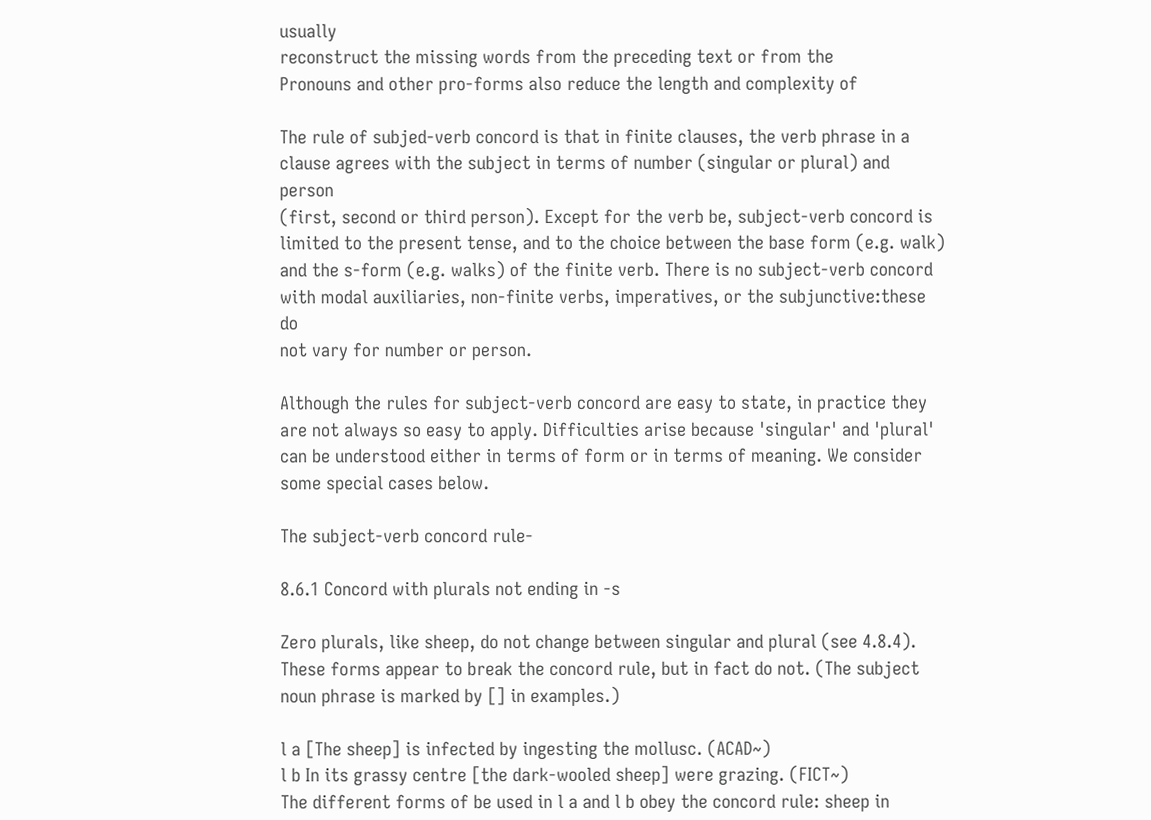usually
reconstruct the missing words from the preceding text or from the
Pronouns and other pro-forms also reduce the length and complexity of

The rule of subjed-verb concord is that in finite clauses, the verb phrase in a
clause agrees with the subject in terms of number (singular or plural) and person
(first, second or third person). Except for the verb be, subject-verb concord is
limited to the present tense, and to the choice between the base form (e.g. walk)
and the s-form (e.g. walks) of the finite verb. There is no subject-verb concord
with modal auxiliaries, non-finite verbs, imperatives, or the subjunctive:these do
not vary for number or person.

Although the rules for subject-verb concord are easy to state, in practice they
are not always so easy to apply. Difficulties arise because 'singular' and 'plural'
can be understood either in terms of form or in terms of meaning. We consider
some special cases below.

The subject-verb concord rule-

8.6.1 Concord with plurals not ending in -s

Zero plurals, like sheep, do not change between singular and plural (see 4.8.4).
These forms appear to break the concord rule, but in fact do not. (The subject
noun phrase is marked by [] in examples.)

l a [The sheep] is infected by ingesting the mollusc. (ACAD~)
l b In its grassy centre [the dark-wooled sheep] were grazing. (FICT~)
The different forms of be used in l a and l b obey the concord rule: sheep in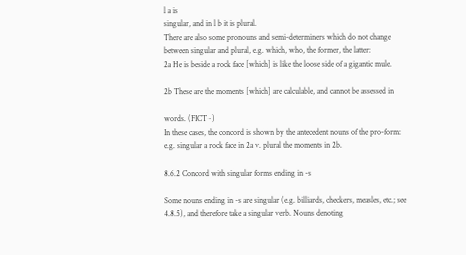l a is
singular, and in l b it is plural.
There are also some pronouns and semi-determiners which do not change
between singular and plural, e.g. which, who, the former, the latter:
2a He is beside a rock face [which] is like the loose side of a gigantic mule.

2b These are the moments [which] are calculable, and cannot be assessed in

words. (FICT~)
In these cases, the concord is shown by the antecedent nouns of the pro-form:
e.g. singular a rock face in 2a v. plural the moments in 2b.

8.6.2 Concord with singular forms ending in -s

Some nouns ending in -s are singular (e.g. billiards, checkers, measles, etc.; see
4.8.5), and therefore take a singular verb. Nouns denoting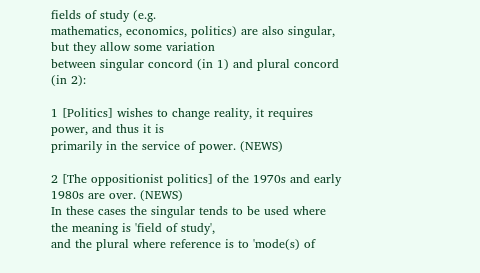fields of study (e.g.
mathematics, economics, politics) are also singular, but they allow some variation
between singular concord (in 1) and plural concord (in 2):

1 [Politics] wishes to change reality, it requires power, and thus it is
primarily in the service of power. (NEWS)

2 [The oppositionist politics] of the 1970s and early 1980s are over. (NEWS)
In these cases the singular tends to be used where the meaning is 'field of study',
and the plural where reference is to 'mode(s) of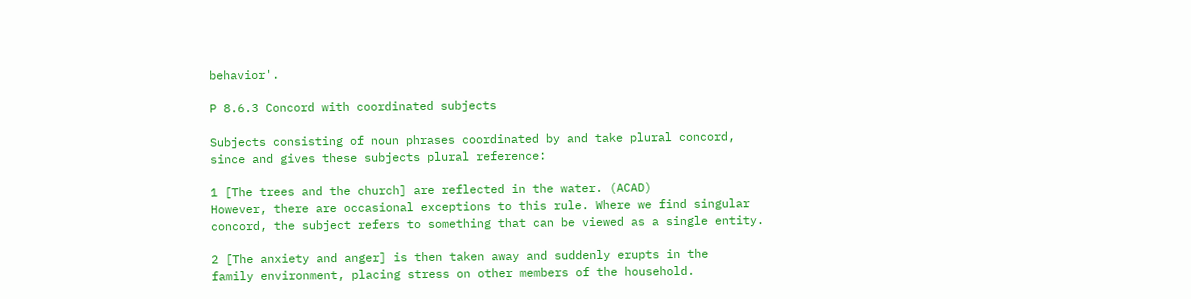behavior'.

P 8.6.3 Concord with coordinated subjects

Subjects consisting of noun phrases coordinated by and take plural concord,
since and gives these subjects plural reference:

1 [The trees and the church] are reflected in the water. (ACAD)
However, there are occasional exceptions to this rule. Where we find singular
concord, the subject refers to something that can be viewed as a single entity.

2 [The anxiety and anger] is then taken away and suddenly erupts in the
family environment, placing stress on other members of the household.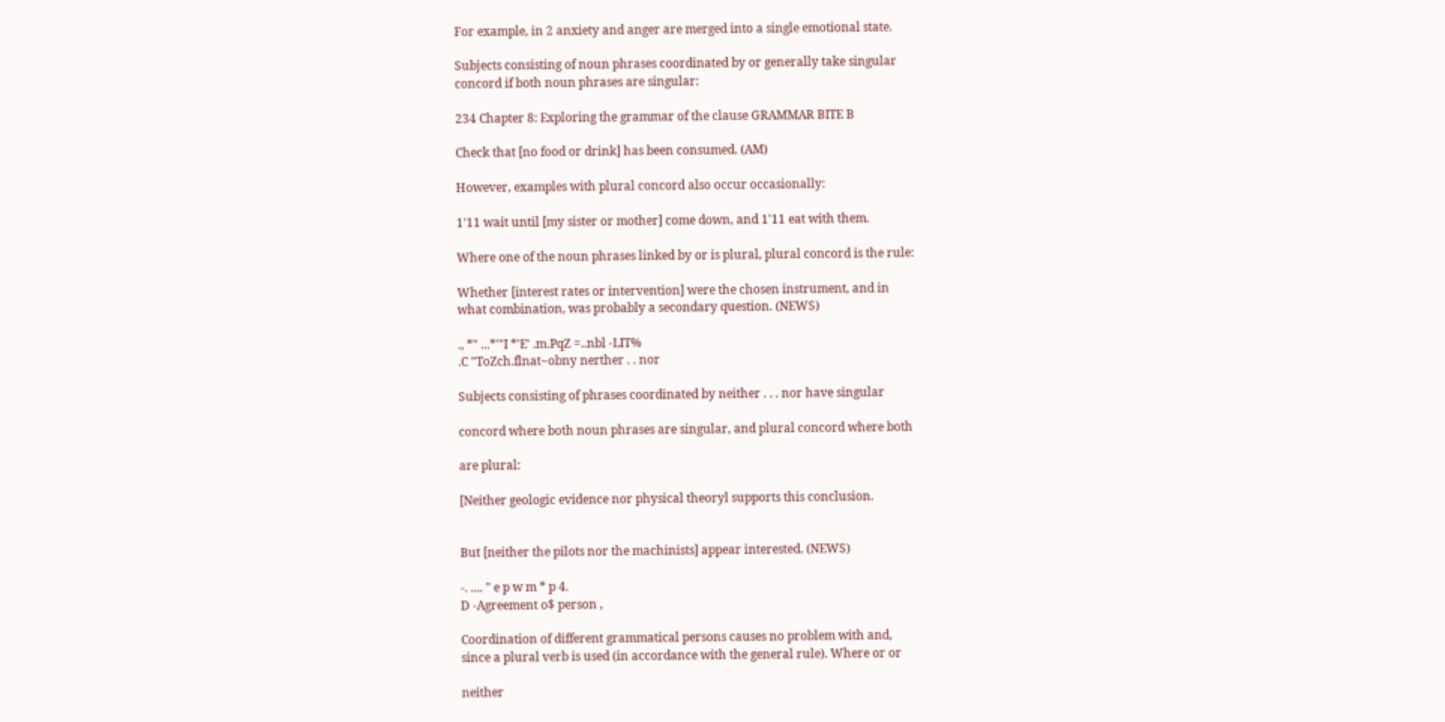For example, in 2 anxiety and anger are merged into a single emotional state.

Subjects consisting of noun phrases coordinated by or generally take singular
concord if both noun phrases are singular:

234 Chapter 8: Exploring the grammar of the clause GRAMMAR BITE B

Check that [no food or drink] has been consumed. (AM)

However, examples with plural concord also occur occasionally:

1'11 wait until [my sister or mother] come down, and 1'11 eat with them.

Where one of the noun phrases linked by or is plural, plural concord is the rule:

Whether [interest rates or intervention] were the chosen instrument, and in
what combination, was probably a secondary question. (NEWS)

., *" ...*'"I *'E' .m.PqZ =..nbl -LIT%
.C "ToZch.flnat~obny nerther . . nor

Subjects consisting of phrases coordinated by neither . . . nor have singular

concord where both noun phrases are singular, and plural concord where both

are plural:

[Neither geologic evidence nor physical theoryl supports this conclusion.


But [neither the pilots nor the machinists] appear interested. (NEWS)

-. .... " e p w m * p 4.
D -Agreement o$ person ,

Coordination of different grammatical persons causes no problem with and,
since a plural verb is used (in accordance with the general rule). Where or or

neither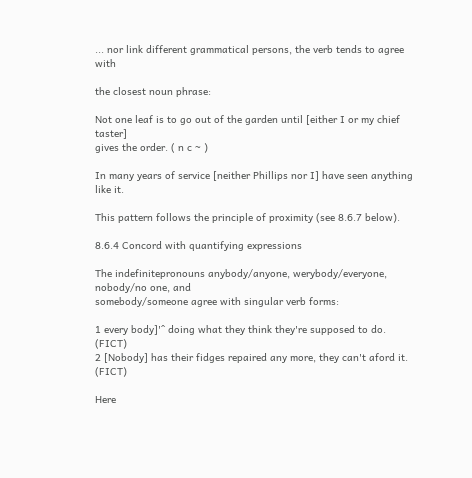... nor link different grammatical persons, the verb tends to agree with

the closest noun phrase:

Not one leaf is to go out of the garden until [either I or my chief taster]
gives the order. ( n c ~ )

In many years of service [neither Phillips nor I] have seen anything like it.

This pattern follows the principle of proximity (see 8.6.7 below).

8.6.4 Concord with quantifying expressions

The indefinitepronouns anybody/anyone, werybody/everyone, nobody/no one, and
somebody/someone agree with singular verb forms:

1 every body]'^ doing what they think they're supposed to do. (FICT)
2 [Nobody] has their fidges repaired any more, they can't aford it. (FICT)

Here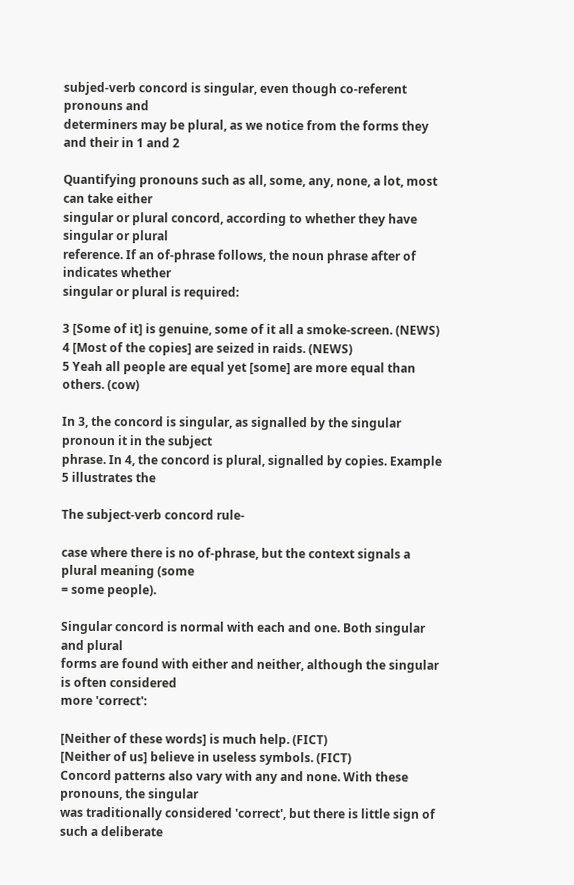subjed-verb concord is singular, even though co-referent pronouns and
determiners may be plural, as we notice from the forms they and their in 1 and 2

Quantifying pronouns such as all, some, any, none, a lot, most can take either
singular or plural concord, according to whether they have singular or plural
reference. If an of-phrase follows, the noun phrase after of indicates whether
singular or plural is required:

3 [Some of it] is genuine, some of it all a smoke-screen. (NEWS)
4 [Most of the copies] are seized in raids. (NEWS)
5 Yeah all people are equal yet [some] are more equal than others. (cow)

In 3, the concord is singular, as signalled by the singular pronoun it in the subject
phrase. In 4, the concord is plural, signalled by copies. Example 5 illustrates the

The subject-verb concord rule-

case where there is no of-phrase, but the context signals a plural meaning (some
= some people).

Singular concord is normal with each and one. Both singular and plural
forms are found with either and neither, although the singular is often considered
more 'correct':

[Neither of these words] is much help. (FICT)
[Neither of us] believe in useless symbols. (FICT)
Concord patterns also vary with any and none. With these pronouns, the singular
was traditionally considered 'correct', but there is little sign of such a deliberate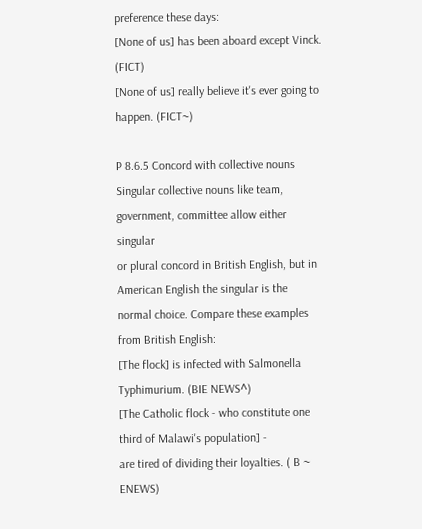preference these days:
[None of us] has been aboard except Vinck. (FICT)
[None of us] really believe it's ever going to happen. (FICT~)

P 8.6.5 Concord with collective nouns
Singular collective nouns like team, government, committee allow either singular
or plural concord in British English, but in American English the singular is the
normal choice. Compare these examples from British English:
[The flock] is infected with Salmonella Typhimurium. (BIE NEWS^)
[The Catholic flock - who constitute one third of Malawi's population] -
are tired of dividing their loyalties. ( B ~ ENEWS)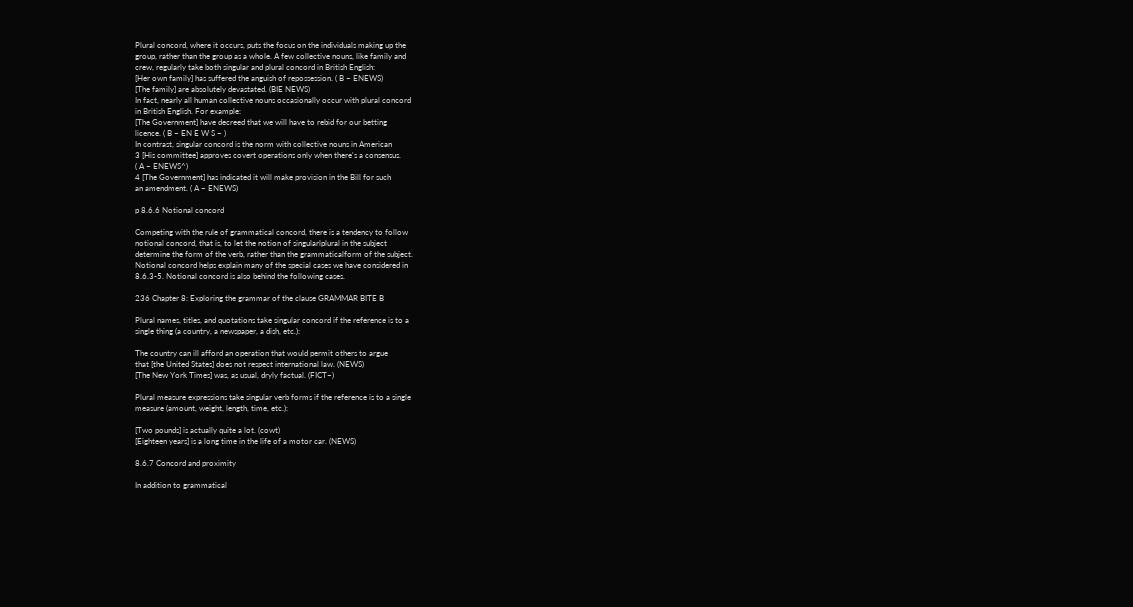Plural concord, where it occurs, puts the focus on the individuals making up the
group, rather than the group as a whole. A few collective nouns, like family and
crew, regularly take both singular and plural concord in British English:
[Her own family] has suffered the anguish of repossession. ( B ~ ENEWS)
[The family] are absolutely devastated. (BIE NEWS)
In fact, nearly all human collective nouns occasionally occur with plural concord
in British English. For example:
[The Government] have decreed that we will have to rebid for our betting
licence. ( B ~ EN E W S ~ )
In contrast, singular concord is the norm with collective nouns in American
3 [His committee] approves covert operations only when there's a consensus.
( A ~ ENEWS^)
4 [The Government] has indicated it will make provision in the Bill for such
an amendment. ( A ~ ENEWS)

p 8.6.6 Notional concord

Competing with the rule of grammatical concord, there is a tendency to follow
notional concord, that is, to let the notion of singularlplural in the subject
determine the form of the verb, rather than the grammaticalform of the subject.
Notional concord helps explain many of the special cases we have considered in
8.6.3-5. Notional concord is also behind the following cases.

236 Chapter 8: Exploring the grammar of the clause GRAMMAR BITE B

Plural names, titles, and quotations take singular concord if the reference is to a
single thing (a country, a newspaper, a dish, etc.):

The country can ill afford an operation that would permit others to argue
that [the United States] does not respect international law. (NEWS)
[The New York Times] was, as usual, dryly factual. (FICT~)

Plural measure expressions take singular verb forms if the reference is to a single
measure (amount, weight, length, time, etc.):

[Two pounds] is actually quite a lot. (cowt)
[Eighteen years] is a long time in the life of a motor car. (NEWS)

8.6.7 Concord and proximity

In addition to grammatical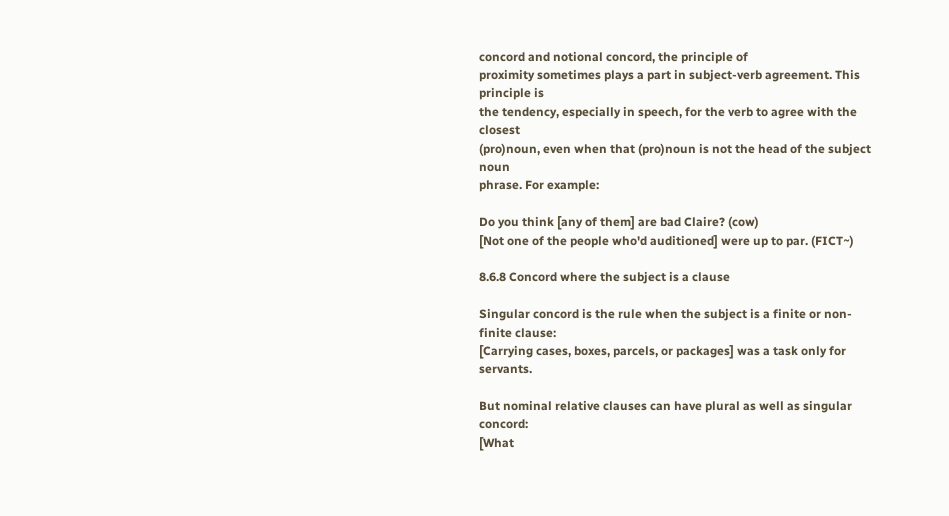concord and notional concord, the principle of
proximity sometimes plays a part in subject-verb agreement. This principle is
the tendency, especially in speech, for the verb to agree with the closest
(pro)noun, even when that (pro)noun is not the head of the subject noun
phrase. For example:

Do you think [any of them] are bad Claire? (cow)
[Not one of the people who'd auditioned] were up to par. (FICT~)

8.6.8 Concord where the subject is a clause

Singular concord is the rule when the subject is a finite or non-finite clause:
[Carrying cases, boxes, parcels, or packages] was a task only for servants.

But nominal relative clauses can have plural as well as singular concord:
[What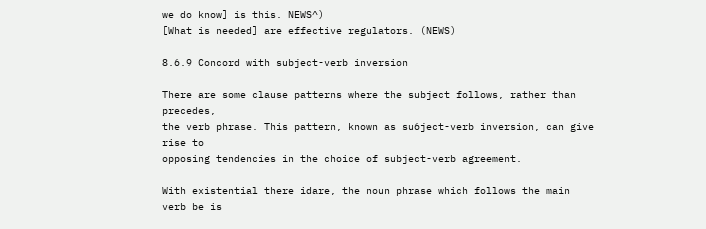we do know] is this. NEWS^)
[What is needed] are effective regulators. (NEWS)

8.6.9 Concord with subject-verb inversion

There are some clause patterns where the subject follows, rather than precedes,
the verb phrase. This pattern, known as su6ject-verb inversion, can give rise to
opposing tendencies in the choice of subject-verb agreement.

With existential there idare, the noun phrase which follows the main verb be is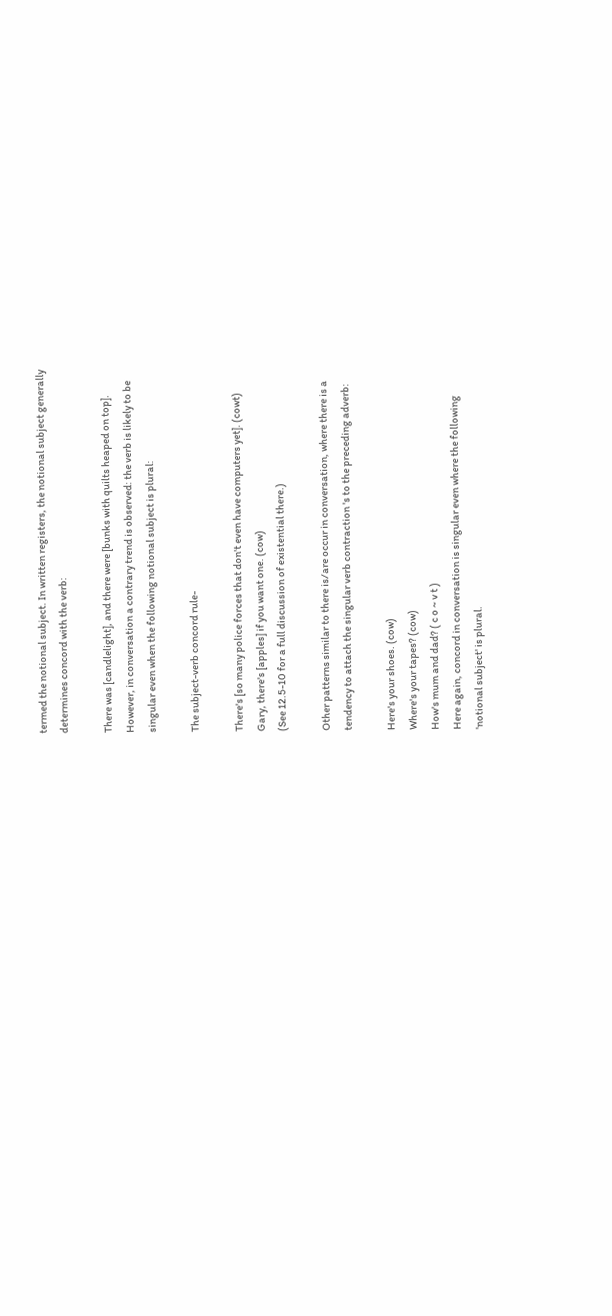termed the notional subject. In written registers, the notional subject generally
determines concord with the verb:

There was [candlelight], and there were [bunks with quilts heaped on top].
However, in conversation a contrary trend is observed: the verb is likely to be
singular even when the following notional subject is plural:

The subject-verb concord rule-

There's [so many police forces that don't even have computers yet]. (cowt)
Gary, there's [apples] if you want one. (cow)
(See 12.5-10 for a full discussion of existential there.)

Other patterns similar to there is/are occur in conversation, where there is a
tendency to attach the singular verb contraction 's to the preceding adverb:

Here's your shoes. (cow)
Where's your tapes? (cow)
How's mum and dad? ( c o ~ v t )
Here again, concord in conversation is singular even where the following
'notional subject' is plural.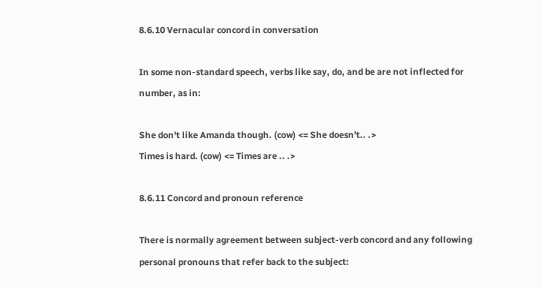8.6.10 Vernacular concord in conversation

In some non-standard speech, verbs like say, do, and be are not inflected for
number, as in:

She don't like Amanda though. (cow) <= She doesn't.. .>
Times is hard. (cow) <= Times are .. .>

8.6.11 Concord and pronoun reference

There is normally agreement between subject-verb concord and any following
personal pronouns that refer back to the subject: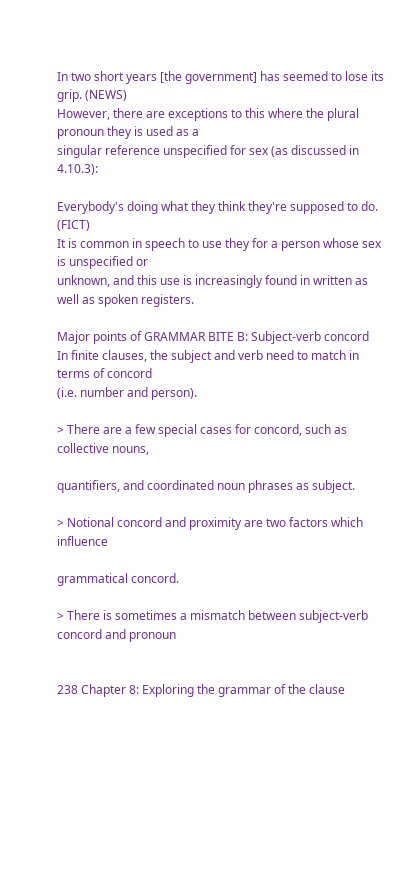In two short years [the government] has seemed to lose its grip. (NEWS)
However, there are exceptions to this where the plural pronoun they is used as a
singular reference unspecified for sex (as discussed in 4.10.3):

Everybody's doing what they think they're supposed to do. (FICT)
It is common in speech to use they for a person whose sex is unspecified or
unknown, and this use is increasingly found in written as well as spoken registers.

Major points of GRAMMAR BITE B: Subject-verb concord
In finite clauses, the subject and verb need to match in terms of concord
(i.e. number and person).

> There are a few special cases for concord, such as collective nouns,

quantifiers, and coordinated noun phrases as subject.

> Notional concord and proximity are two factors which influence

grammatical concord.

> There is sometimes a mismatch between subject-verb concord and pronoun


238 Chapter 8: Exploring the grammar of the clause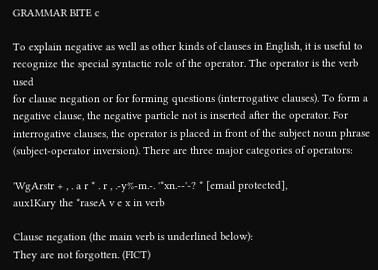GRAMMAR BITE c

To explain negative as well as other kinds of clauses in English, it is useful to
recognize the special syntactic role of the operator. The operator is the verb used
for clause negation or for forming questions (interrogative clauses). To form a
negative clause, the negative particle not is inserted after the operator. For
interrogative clauses, the operator is placed in front of the subject noun phrase
(subject-operator inversion). There are three major categories of operators:

'WgArstr + , . a r * . r , .-y%-m.-. '*xn.--'-? * [email protected],
aux1Kary the *raseA v e x in verb

Clause negation (the main verb is underlined below):
They are not forgotten. (FICT)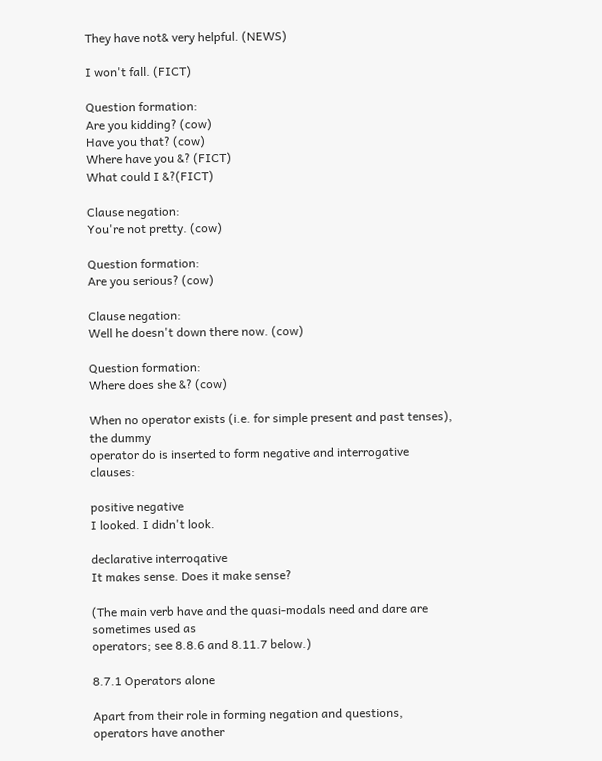They have not& very helpful. (NEWS)

I won't fall. (FICT)

Question formation:
Are you kidding? (cow)
Have you that? (cow)
Where have you &? (FICT)
What could I &?(FICT)

Clause negation:
You're not pretty. (cow)

Question formation:
Are you serious? (cow)

Clause negation:
Well he doesn't down there now. (cow)

Question formation:
Where does she &? (cow)

When no operator exists (i.e. for simple present and past tenses), the dummy
operator do is inserted to form negative and interrogative clauses:

positive negative
I looked. I didn't look.

declarative interroqative
It makes sense. Does it make sense?

(The main verb have and the quasi-modals need and dare are sometimes used as
operators; see 8.8.6 and 8.11.7 below.)

8.7.1 Operators alone

Apart from their role in forming negation and questions, operators have another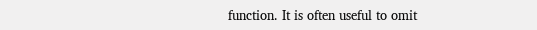function. It is often useful to omit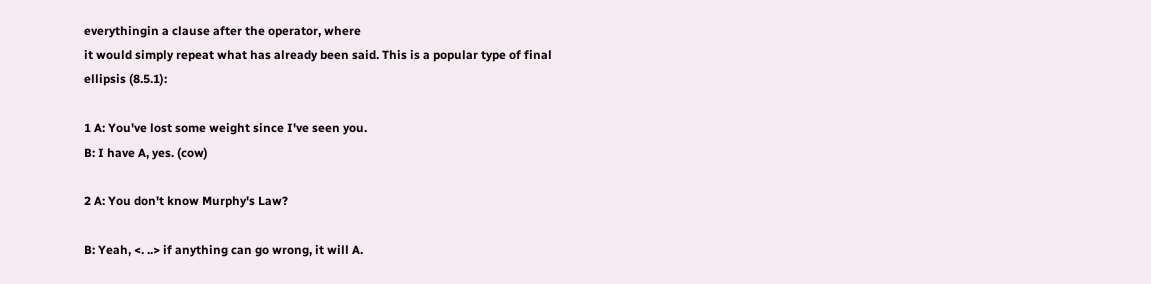everythingin a clause after the operator, where
it would simply repeat what has already been said. This is a popular type of final
ellipsis (8.5.1):

1 A: You've lost some weight since I've seen you.
B: I have A, yes. (cow)

2 A: You don't know Murphy's Law?

B: Yeah, <. ..> if anything can go wrong, it will A.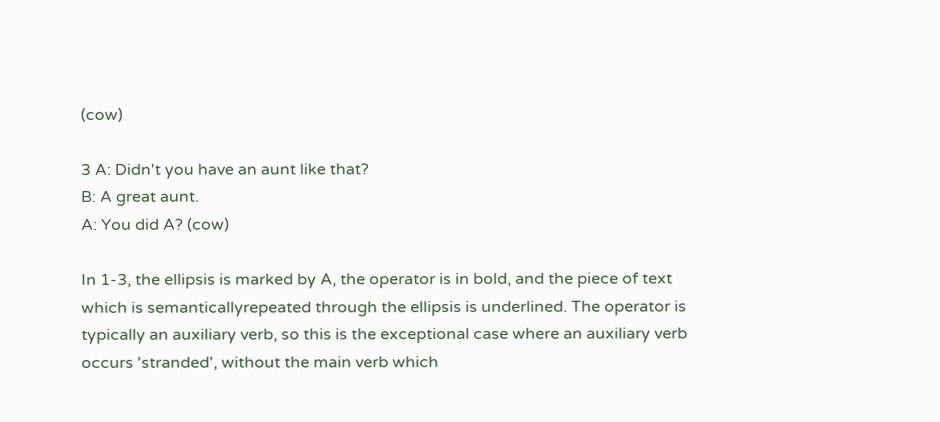(cow)

3 A: Didn't you have an aunt like that?
B: A great aunt.
A: You did A? (cow)

In 1-3, the ellipsis is marked by A, the operator is in bold, and the piece of text
which is semanticallyrepeated through the ellipsis is underlined. The operator is
typically an auxiliary verb, so this is the exceptional case where an auxiliary verb
occurs 'stranded', without the main verb which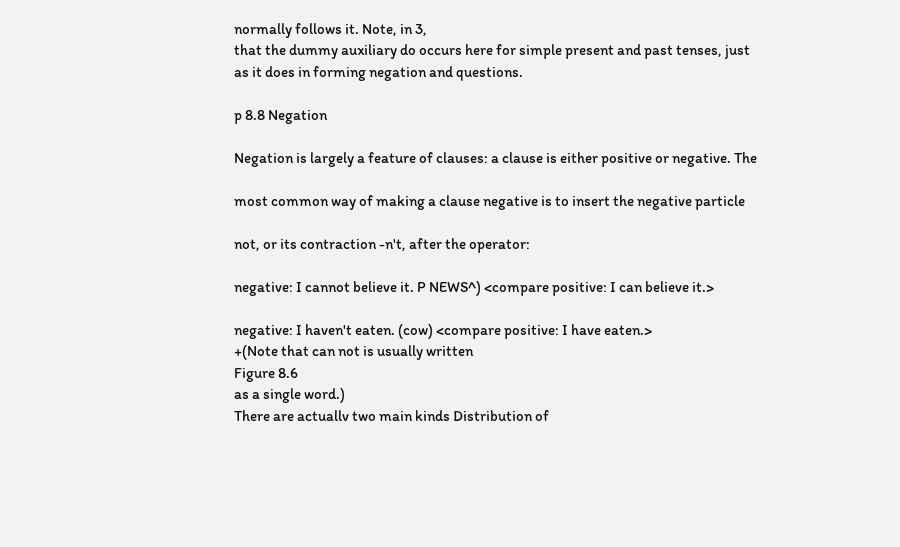normally follows it. Note, in 3,
that the dummy auxiliary do occurs here for simple present and past tenses, just
as it does in forming negation and questions.

p 8.8 Negation

Negation is largely a feature of clauses: a clause is either positive or negative. The

most common way of making a clause negative is to insert the negative particle

not, or its contraction -n't, after the operator:

negative: I cannot believe it. P NEWS^) <compare positive: I can believe it.>

negative: I haven't eaten. (cow) <compare positive: I have eaten.>
+(Note that can not is usually written
Figure 8.6
as a single word.)
There are actuallv two main kinds Distribution of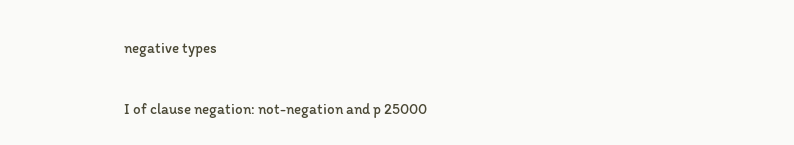negative types

I of clause negation: not-negation and p 25000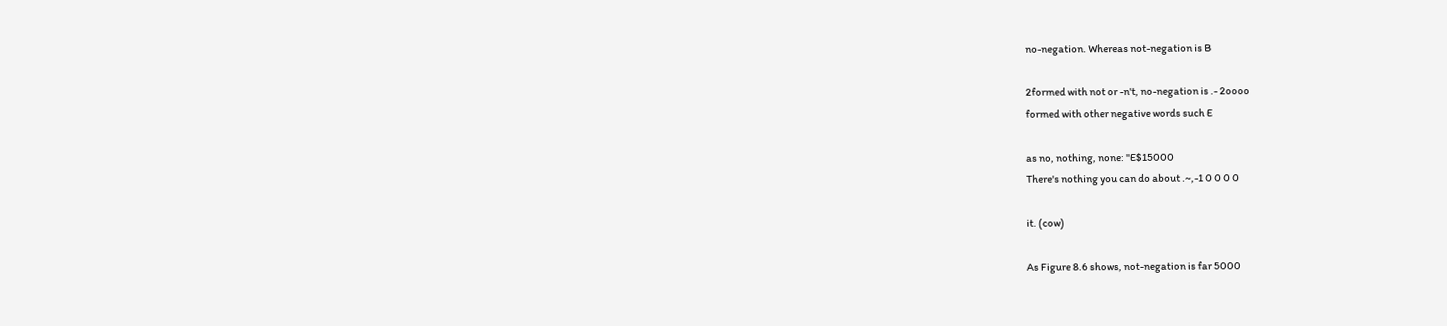no-negation. Whereas not-negation is B

2formed with not or -n't, no-negation is .- 2oooo
formed with other negative words such E

as no, nothing, none: "E$15000
There's nothing you can do about .~,-1 0 0 0 0

it. (cow)

As Figure 8.6 shows, not-negation is far 5000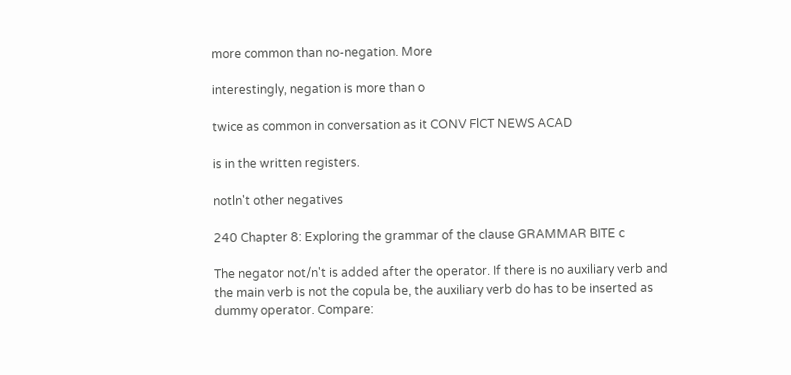more common than no-negation. More

interestingly, negation is more than o

twice as common in conversation as it CONV FlCT NEWS ACAD

is in the written registers.

notln't other negatives

240 Chapter 8: Exploring the grammar of the clause GRAMMAR BITE c

The negator not/n't is added after the operator. If there is no auxiliary verb and
the main verb is not the copula be, the auxiliary verb do has to be inserted as
dummy operator. Compare: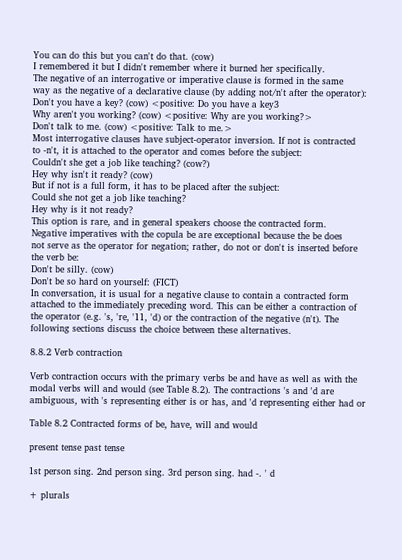You can do this but you can't do that. (cow)
I remembered it but I didn't remember where it burned her specifically.
The negative of an interrogative or imperative clause is formed in the same
way as the negative of a declarative clause (by adding not/n't after the operator):
Don't you have a key? (cow) <positive: Do you have a key3
Why aren't you working? (cow) <positive: Why are you working?>
Don't talk to me. (cow) <positive: Talk to me.>
Most interrogative clauses have subject-operator inversion. If not is contracted
to -n't, it is attached to the operator and comes before the subject:
Couldn't she get a job like teaching? (cow?)
Hey why isn't it ready? (cow)
But if not is a full form, it has to be placed after the subject:
Could she not get a job like teaching?
Hey why is it not ready?
This option is rare, and in general speakers choose the contracted form.
Negative imperatives with the copula be are exceptional because the be does
not serve as the operator for negation; rather, do not or don't is inserted before
the verb be:
Don't be silly. (cow)
Don't be so hard on yourself: (FICT)
In conversation, it is usual for a negative clause to contain a contracted form
attached to the immediately preceding word. This can be either a contraction of
the operator (e.g. 's, 're, '11, 'd) or the contraction of the negative (n't). The
following sections discuss the choice between these alternatives.

8.8.2 Verb contraction

Verb contraction occurs with the primary verbs be and have as well as with the
modal verbs will and would (see Table 8.2). The contractions 's and 'd are
ambiguous, with 's representing either is or has, and 'd representing either had or

Table 8.2 Contracted forms of be, have, will and would

present tense past tense

1st person sing. 2nd person sing. 3rd person sing. had -. ' d

+ plurals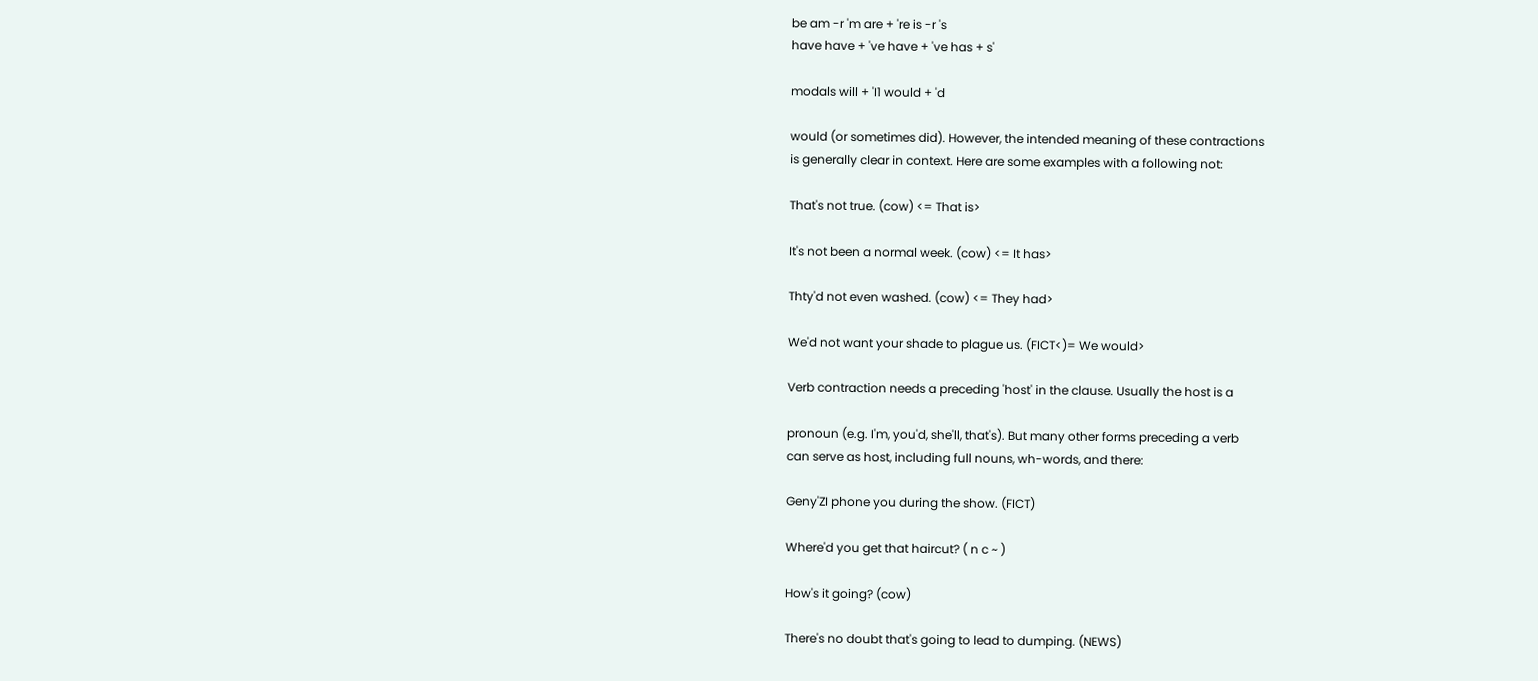be am -r 'm are + 're is -r 's
have have + 've have + 've has + s'

modals will + 'I1 would + 'd

would (or sometimes did). However, the intended meaning of these contractions
is generally clear in context. Here are some examples with a following not:

That's not true. (cow) <= That is>

It's not been a normal week. (cow) <= It has>

Thty'd not even washed. (cow) <= They had>

We'd not want your shade to plague us. (FICT<)= We would>

Verb contraction needs a preceding 'host' in the clause. Usually the host is a

pronoun (e.g. I'm, you'd, she'll, that's). But many other forms preceding a verb
can serve as host, including full nouns, wh-words, and there:

Geny'ZI phone you during the show. (FICT)

Where'd you get that haircut? ( n c ~ )

How's it going? (cow)

There's no doubt that's going to lead to dumping. (NEWS)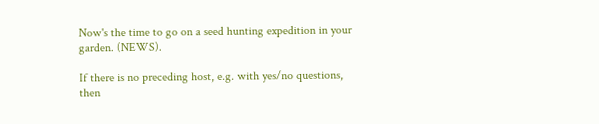Now's the time to go on a seed hunting expedition in your garden. (NEWS).

If there is no preceding host, e.g. with yes/no questions, then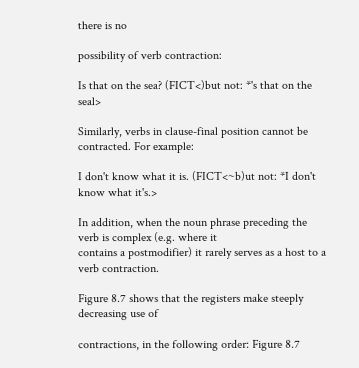there is no

possibility of verb contraction:

Is that on the sea? (FICT<)but not: *'s that on the seal>

Similarly, verbs in clause-final position cannot be contracted. For example:

I don't know what it is. (FICT<~b)ut not: *I don't know what it's.>

In addition, when the noun phrase preceding the verb is complex (e.g. where it
contains a postmodifier) it rarely serves as a host to a verb contraction.

Figure 8.7 shows that the registers make steeply decreasing use of

contractions, in the following order: Figure 8.7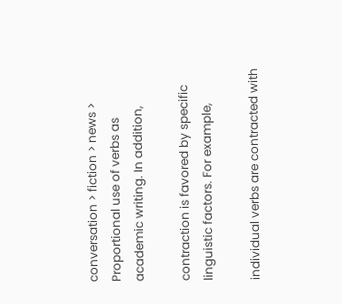conversation > fiction > news > Proportional use of verbs as
academic writing. In addition,

contraction is favored by specific
linguistic factors. For example,

individual verbs are contracted with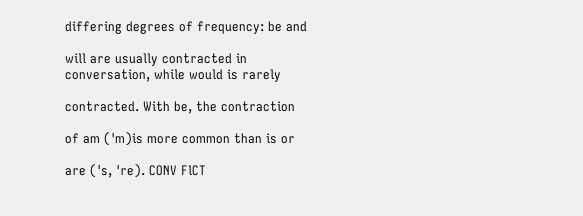differing degrees of frequency: be and

will are usually contracted in
conversation, while would is rarely

contracted. With be, the contraction

of am ('m)is more common than is or

are ('s, 're). CONV FlCT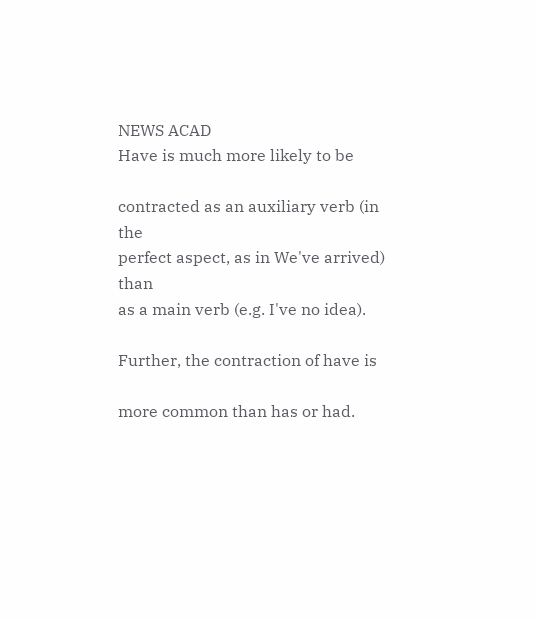NEWS ACAD
Have is much more likely to be

contracted as an auxiliary verb (in the
perfect aspect, as in We've arrived) than
as a main verb (e.g. I've no idea).

Further, the contraction of have is

more common than has or had.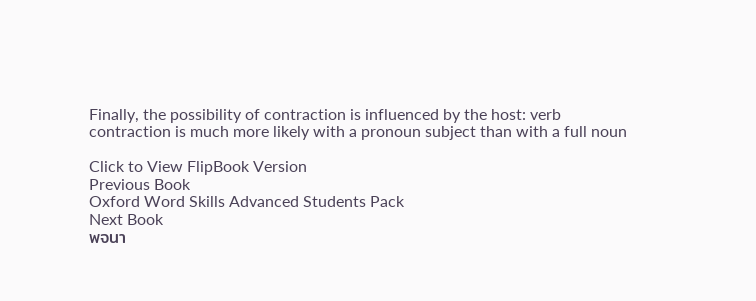Finally, the possibility of contraction is influenced by the host: verb
contraction is much more likely with a pronoun subject than with a full noun

Click to View FlipBook Version
Previous Book
Oxford Word Skills Advanced Students Pack
Next Book
พจนา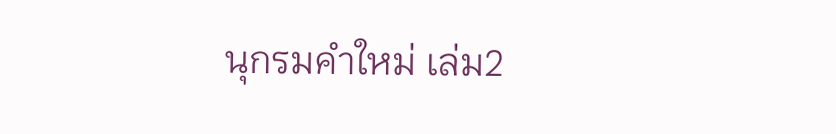นุกรมคำใหม่ เล่ม2